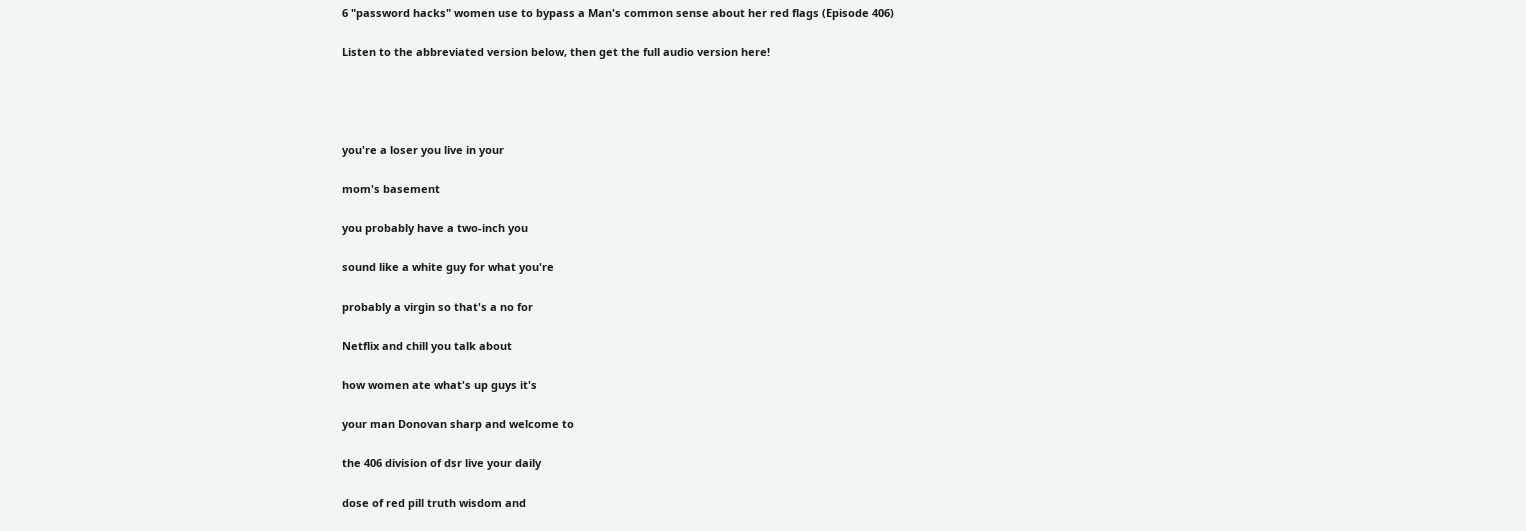6 "password hacks" women use to bypass a Man's common sense about her red flags (Episode 406)

Listen to the abbreviated version below, then get the full audio version here!




you're a loser you live in your

mom's basement

you probably have a two-inch you

sound like a white guy for what you're

probably a virgin so that's a no for

Netflix and chill you talk about

how women ate what's up guys it's

your man Donovan sharp and welcome to

the 406 division of dsr live your daily

dose of red pill truth wisdom and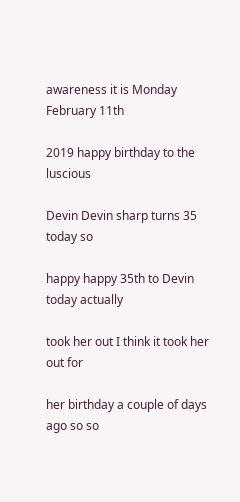awareness it is Monday February 11th

2019 happy birthday to the luscious

Devin Devin sharp turns 35 today so

happy happy 35th to Devin today actually

took her out I think it took her out for

her birthday a couple of days ago so so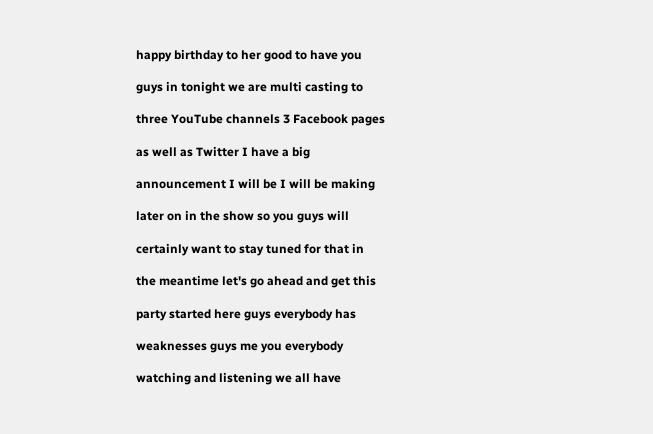happy birthday to her good to have you

guys in tonight we are multi casting to

three YouTube channels 3 Facebook pages

as well as Twitter I have a big

announcement I will be I will be making

later on in the show so you guys will

certainly want to stay tuned for that in

the meantime let's go ahead and get this

party started here guys everybody has

weaknesses guys me you everybody

watching and listening we all have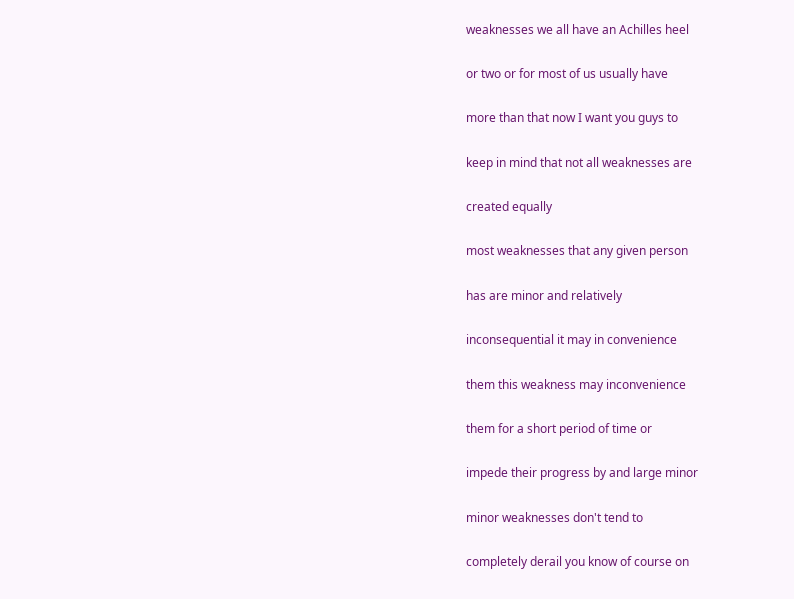weaknesses we all have an Achilles heel

or two or for most of us usually have

more than that now I want you guys to

keep in mind that not all weaknesses are

created equally

most weaknesses that any given person

has are minor and relatively

inconsequential it may in convenience

them this weakness may inconvenience

them for a short period of time or

impede their progress by and large minor

minor weaknesses don't tend to

completely derail you know of course on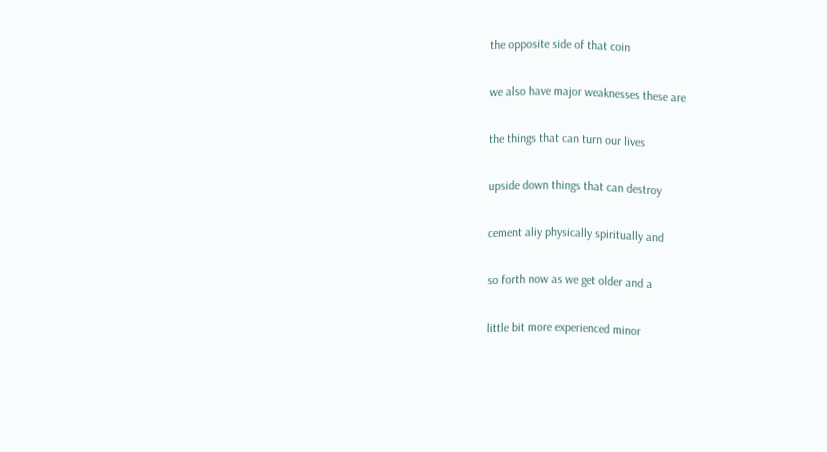the opposite side of that coin

we also have major weaknesses these are

the things that can turn our lives

upside down things that can destroy

cement aliy physically spiritually and

so forth now as we get older and a

little bit more experienced minor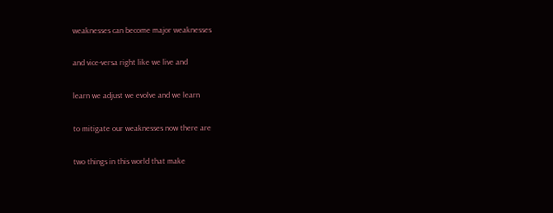weaknesses can become major weaknesses

and vice-versa right like we live and

learn we adjust we evolve and we learn

to mitigate our weaknesses now there are

two things in this world that make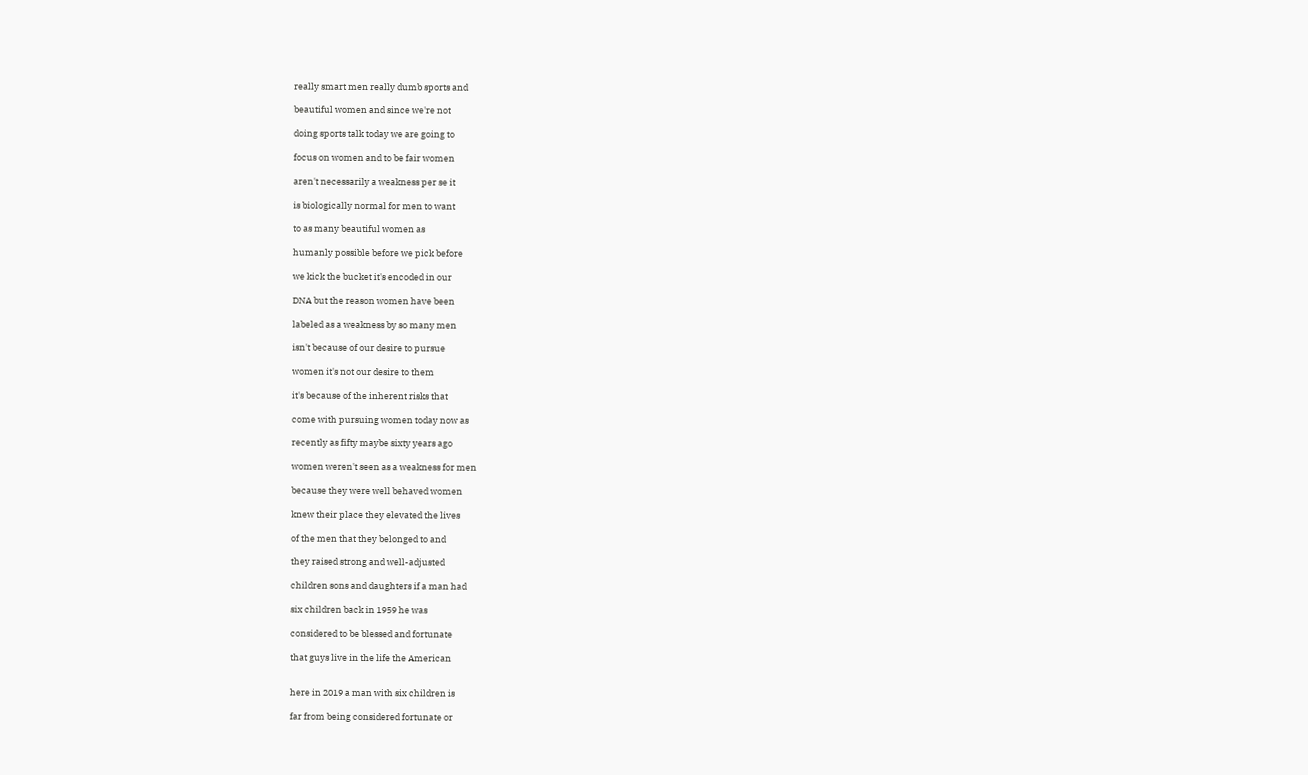really smart men really dumb sports and

beautiful women and since we're not

doing sports talk today we are going to

focus on women and to be fair women

aren't necessarily a weakness per se it

is biologically normal for men to want

to as many beautiful women as

humanly possible before we pick before

we kick the bucket it's encoded in our

DNA but the reason women have been

labeled as a weakness by so many men

isn't because of our desire to pursue

women it's not our desire to them

it's because of the inherent risks that

come with pursuing women today now as

recently as fifty maybe sixty years ago

women weren't seen as a weakness for men

because they were well behaved women

knew their place they elevated the lives

of the men that they belonged to and

they raised strong and well-adjusted

children sons and daughters if a man had

six children back in 1959 he was

considered to be blessed and fortunate

that guys live in the life the American


here in 2019 a man with six children is

far from being considered fortunate or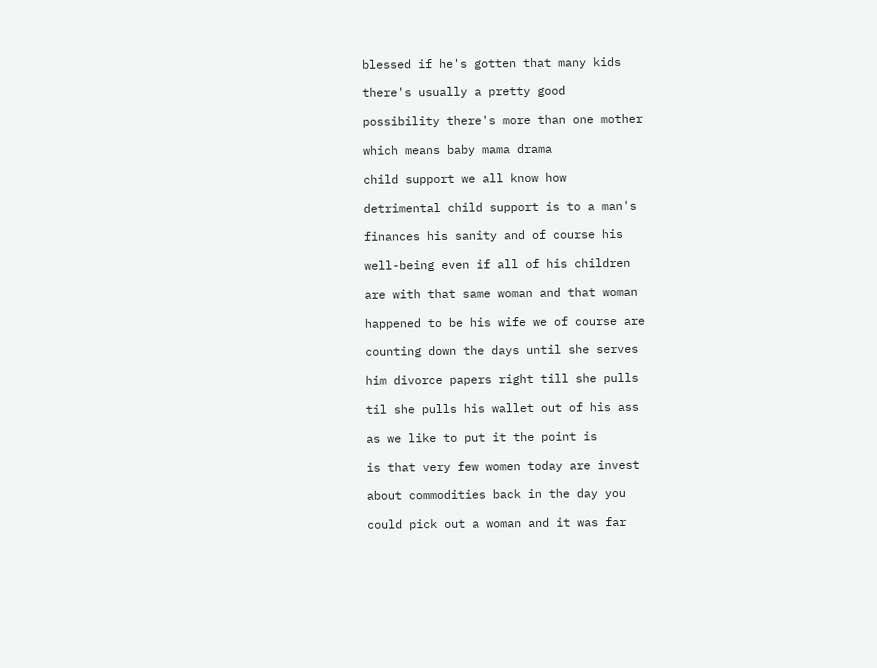blessed if he's gotten that many kids

there's usually a pretty good

possibility there's more than one mother

which means baby mama drama

child support we all know how

detrimental child support is to a man's

finances his sanity and of course his

well-being even if all of his children

are with that same woman and that woman

happened to be his wife we of course are

counting down the days until she serves

him divorce papers right till she pulls

til she pulls his wallet out of his ass

as we like to put it the point is

is that very few women today are invest

about commodities back in the day you

could pick out a woman and it was far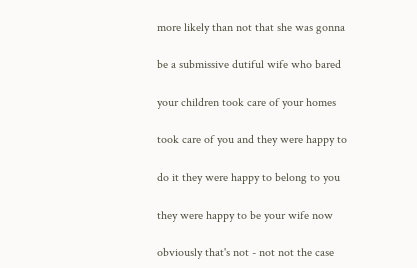more likely than not that she was gonna

be a submissive dutiful wife who bared

your children took care of your homes

took care of you and they were happy to

do it they were happy to belong to you

they were happy to be your wife now

obviously that's not - not not the case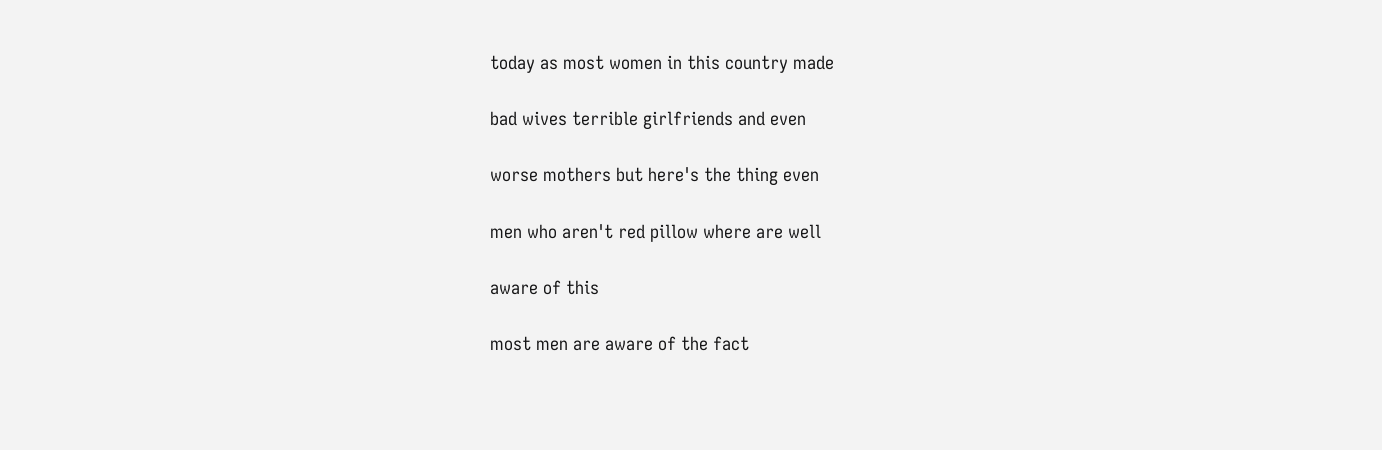today as most women in this country made

bad wives terrible girlfriends and even

worse mothers but here's the thing even

men who aren't red pillow where are well

aware of this

most men are aware of the fact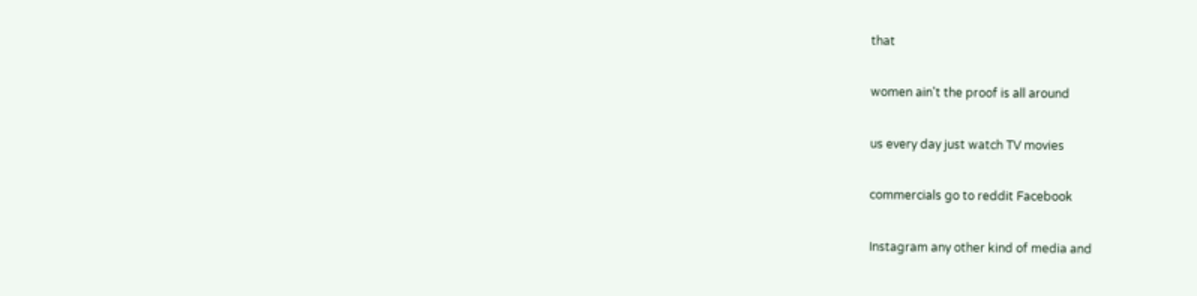that

women ain't the proof is all around

us every day just watch TV movies

commercials go to reddit Facebook

Instagram any other kind of media and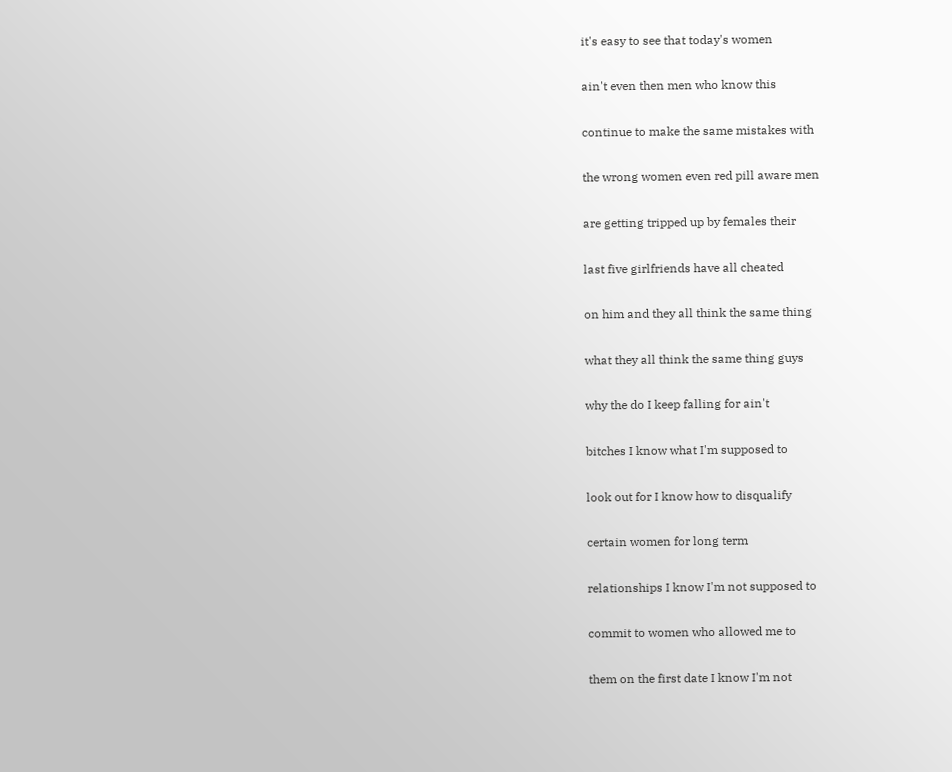it's easy to see that today's women

ain't even then men who know this

continue to make the same mistakes with

the wrong women even red pill aware men

are getting tripped up by females their

last five girlfriends have all cheated

on him and they all think the same thing

what they all think the same thing guys

why the do I keep falling for ain't

bitches I know what I'm supposed to

look out for I know how to disqualify

certain women for long term

relationships I know I'm not supposed to

commit to women who allowed me to

them on the first date I know I'm not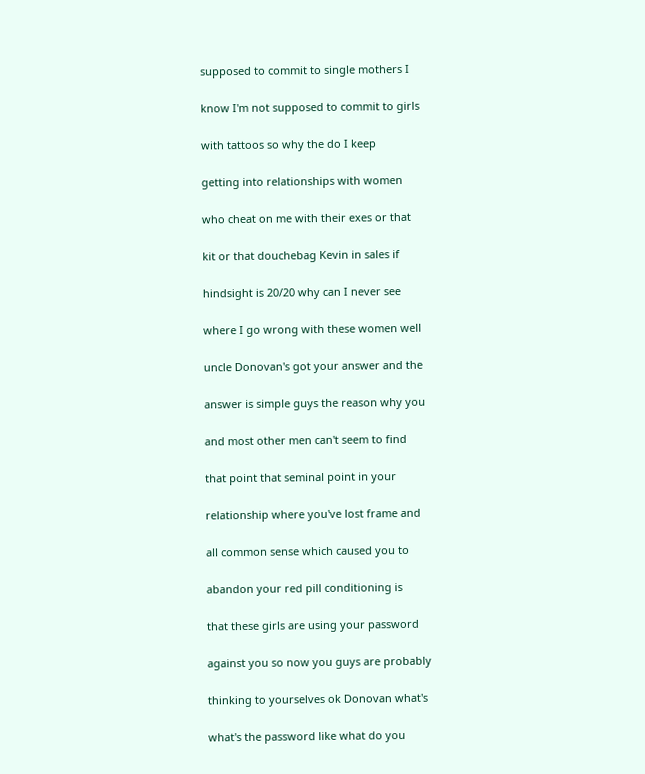supposed to commit to single mothers I

know I'm not supposed to commit to girls

with tattoos so why the do I keep

getting into relationships with women

who cheat on me with their exes or that

kit or that douchebag Kevin in sales if

hindsight is 20/20 why can I never see

where I go wrong with these women well

uncle Donovan's got your answer and the

answer is simple guys the reason why you

and most other men can't seem to find

that point that seminal point in your

relationship where you've lost frame and

all common sense which caused you to

abandon your red pill conditioning is

that these girls are using your password

against you so now you guys are probably

thinking to yourselves ok Donovan what's

what's the password like what do you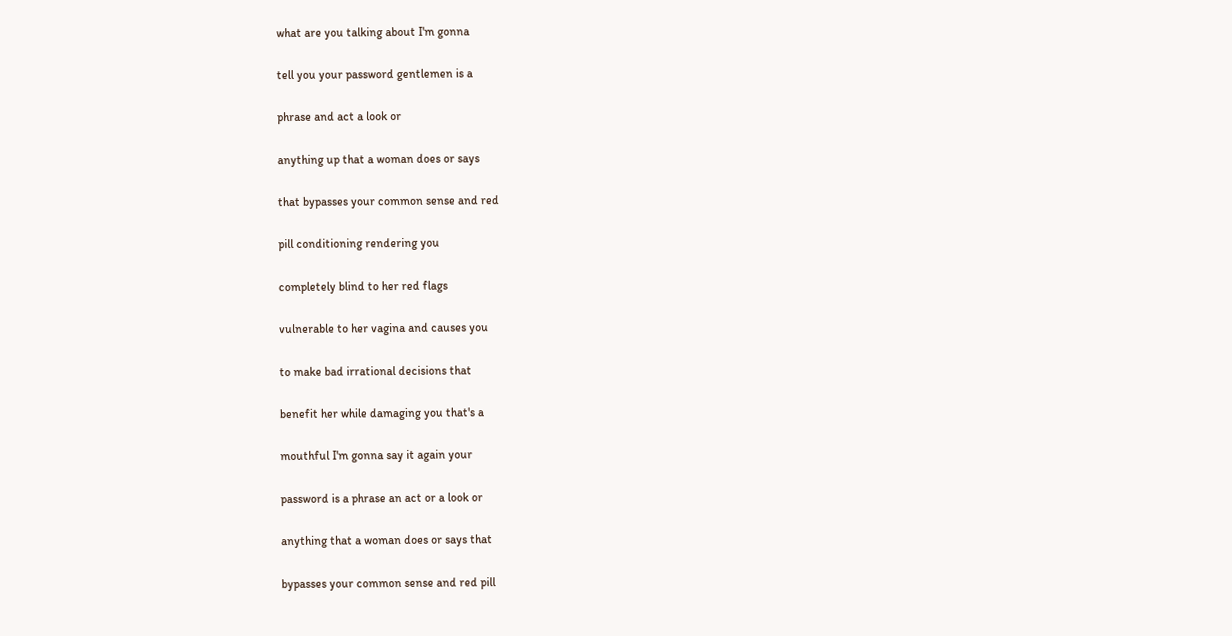what are you talking about I'm gonna

tell you your password gentlemen is a

phrase and act a look or

anything up that a woman does or says

that bypasses your common sense and red

pill conditioning rendering you

completely blind to her red flags

vulnerable to her vagina and causes you

to make bad irrational decisions that

benefit her while damaging you that's a

mouthful I'm gonna say it again your

password is a phrase an act or a look or

anything that a woman does or says that

bypasses your common sense and red pill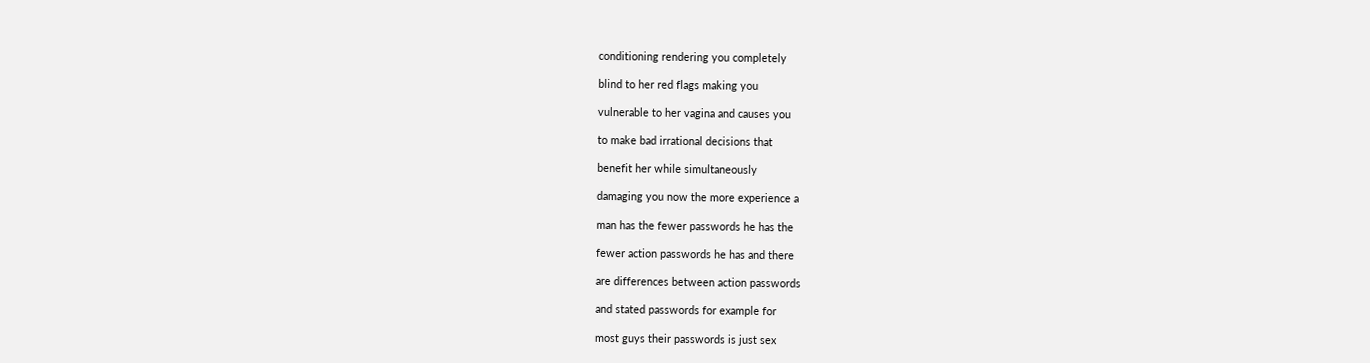conditioning rendering you completely

blind to her red flags making you

vulnerable to her vagina and causes you

to make bad irrational decisions that

benefit her while simultaneously

damaging you now the more experience a

man has the fewer passwords he has the

fewer action passwords he has and there

are differences between action passwords

and stated passwords for example for

most guys their passwords is just sex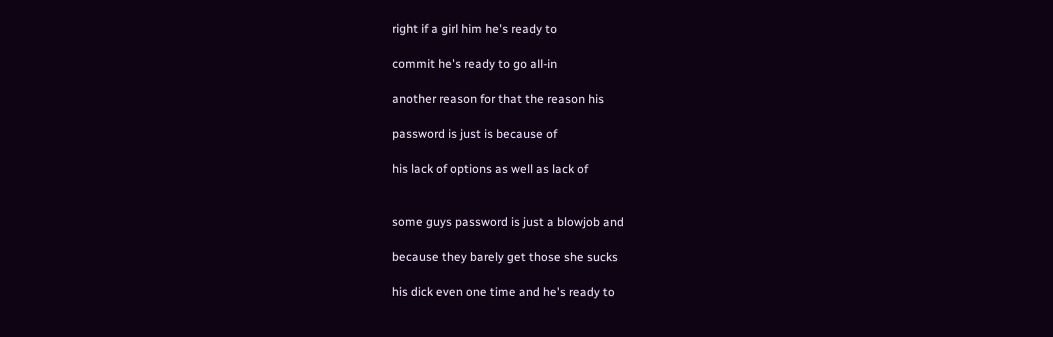right if a girl him he's ready to

commit he's ready to go all-in

another reason for that the reason his

password is just is because of

his lack of options as well as lack of


some guys password is just a blowjob and

because they barely get those she sucks

his dick even one time and he's ready to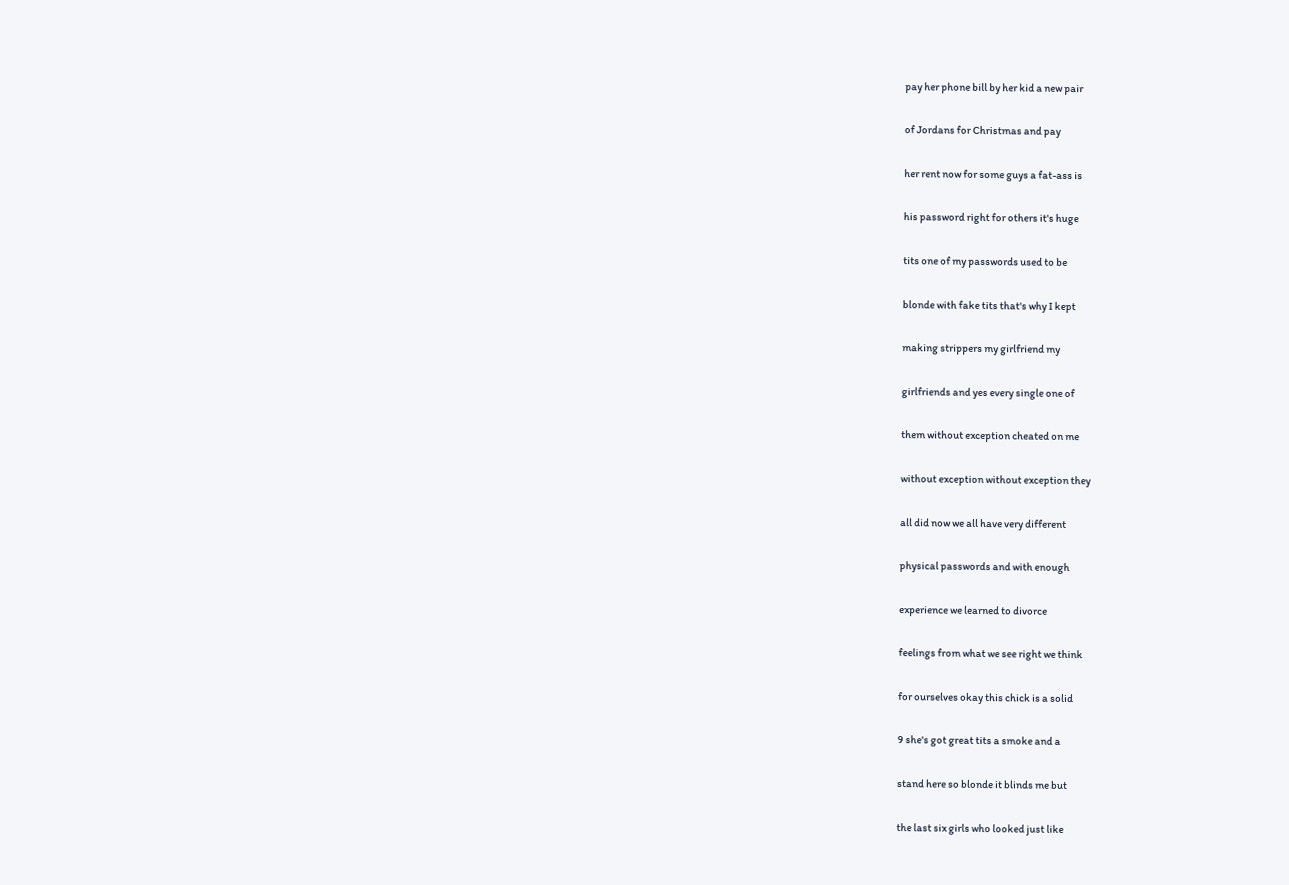pay her phone bill by her kid a new pair

of Jordans for Christmas and pay

her rent now for some guys a fat-ass is

his password right for others it's huge

tits one of my passwords used to be

blonde with fake tits that's why I kept

making strippers my girlfriend my

girlfriends and yes every single one of

them without exception cheated on me

without exception without exception they

all did now we all have very different

physical passwords and with enough

experience we learned to divorce

feelings from what we see right we think

for ourselves okay this chick is a solid

9 she's got great tits a smoke and a

stand here so blonde it blinds me but

the last six girls who looked just like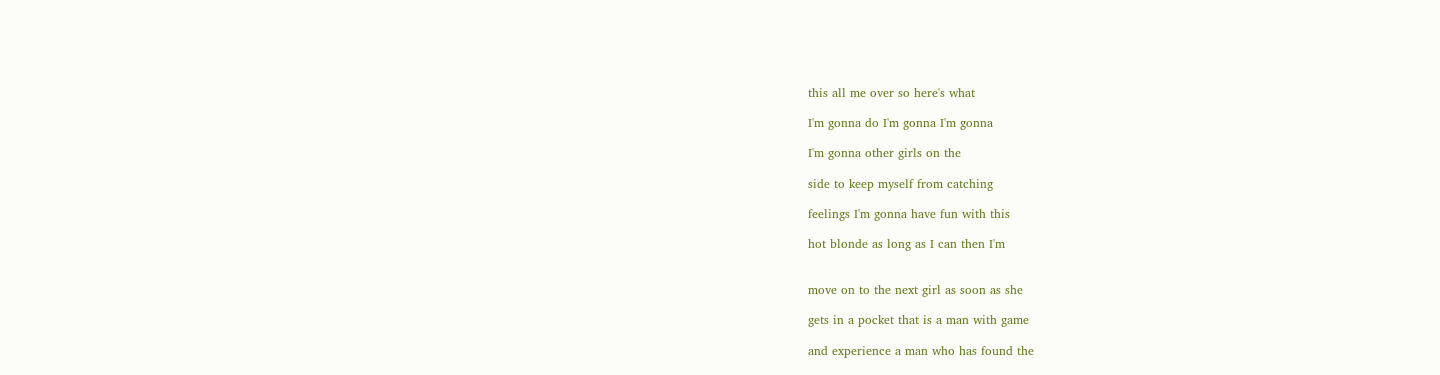this all me over so here's what

I'm gonna do I'm gonna I'm gonna

I'm gonna other girls on the

side to keep myself from catching

feelings I'm gonna have fun with this

hot blonde as long as I can then I'm


move on to the next girl as soon as she

gets in a pocket that is a man with game

and experience a man who has found the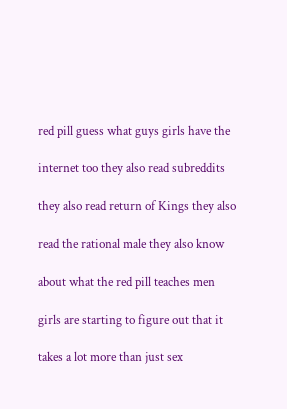red pill guess what guys girls have the

internet too they also read subreddits

they also read return of Kings they also

read the rational male they also know

about what the red pill teaches men

girls are starting to figure out that it

takes a lot more than just sex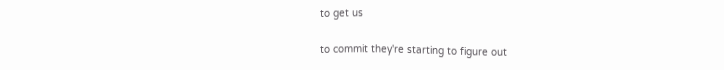to get us

to commit they're starting to figure out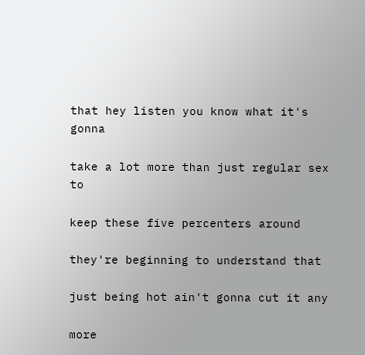that hey listen you know what it's gonna

take a lot more than just regular sex to

keep these five percenters around

they're beginning to understand that

just being hot ain't gonna cut it any

more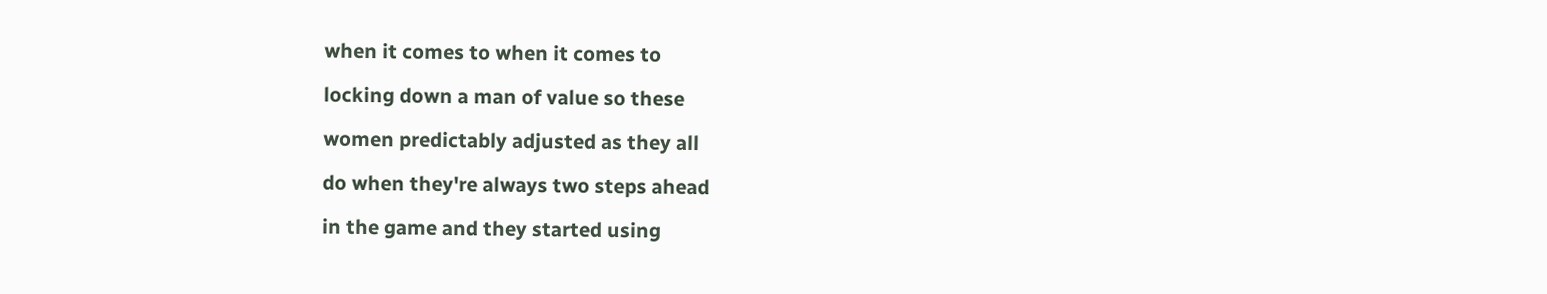when it comes to when it comes to

locking down a man of value so these

women predictably adjusted as they all

do when they're always two steps ahead

in the game and they started using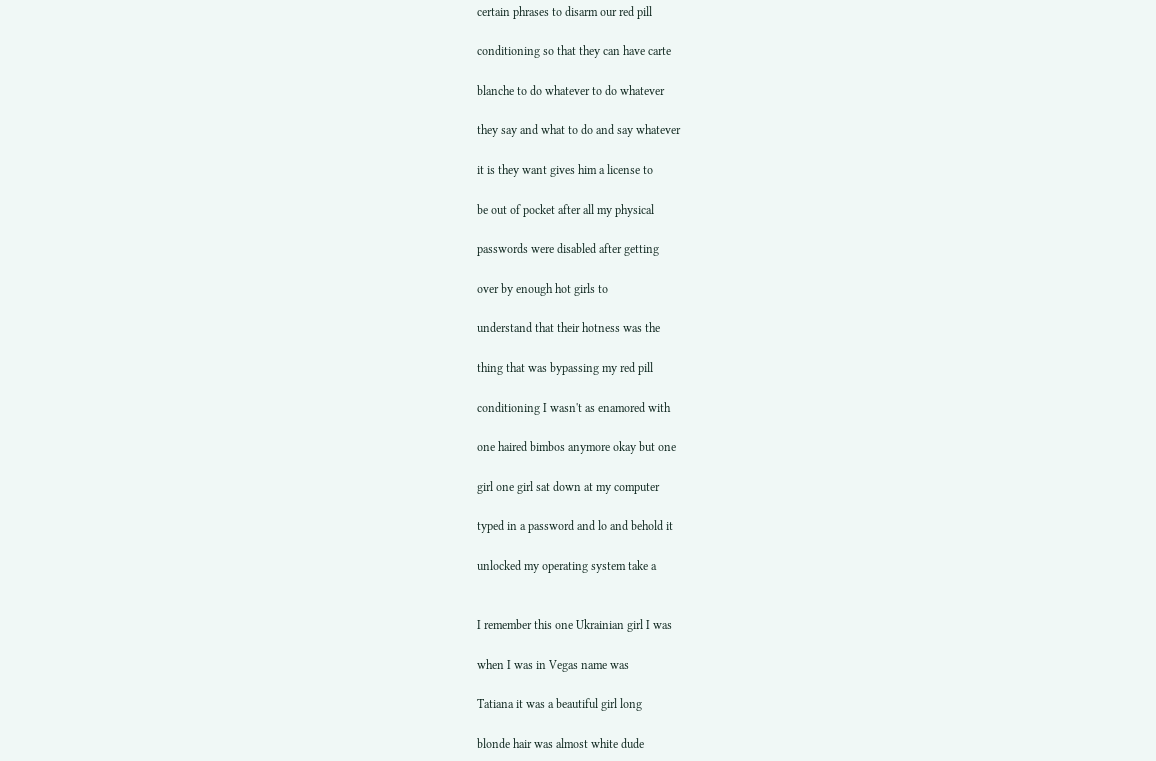certain phrases to disarm our red pill

conditioning so that they can have carte

blanche to do whatever to do whatever

they say and what to do and say whatever

it is they want gives him a license to

be out of pocket after all my physical

passwords were disabled after getting

over by enough hot girls to

understand that their hotness was the

thing that was bypassing my red pill

conditioning I wasn't as enamored with

one haired bimbos anymore okay but one

girl one girl sat down at my computer

typed in a password and lo and behold it

unlocked my operating system take a


I remember this one Ukrainian girl I was

when I was in Vegas name was

Tatiana it was a beautiful girl long

blonde hair was almost white dude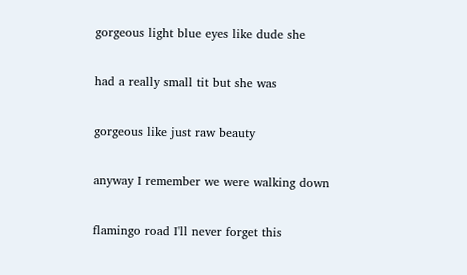gorgeous light blue eyes like dude she

had a really small tit but she was

gorgeous like just raw beauty

anyway I remember we were walking down

flamingo road I'll never forget this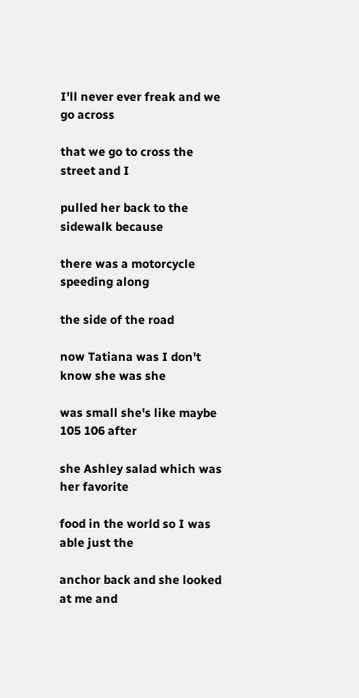I'll never ever freak and we go across

that we go to cross the street and I

pulled her back to the sidewalk because

there was a motorcycle speeding along

the side of the road

now Tatiana was I don't know she was she

was small she's like maybe 105 106 after

she Ashley salad which was her favorite

food in the world so I was able just the

anchor back and she looked at me and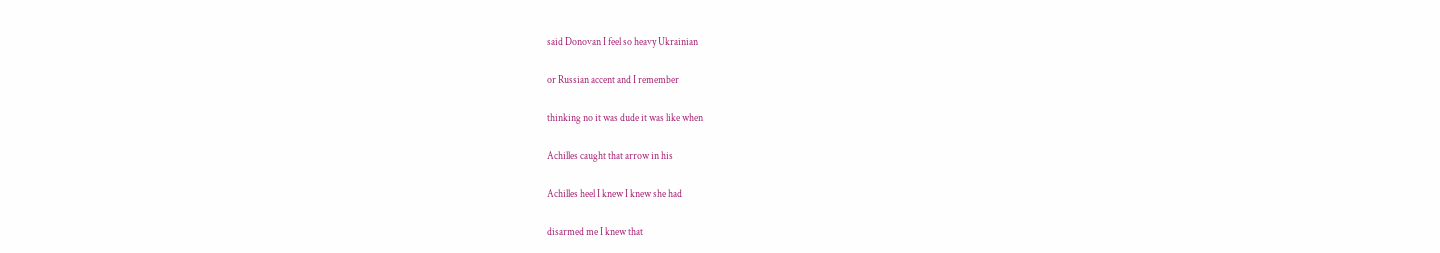said Donovan I feel so heavy Ukrainian

or Russian accent and I remember

thinking no it was dude it was like when

Achilles caught that arrow in his

Achilles heel I knew I knew she had

disarmed me I knew that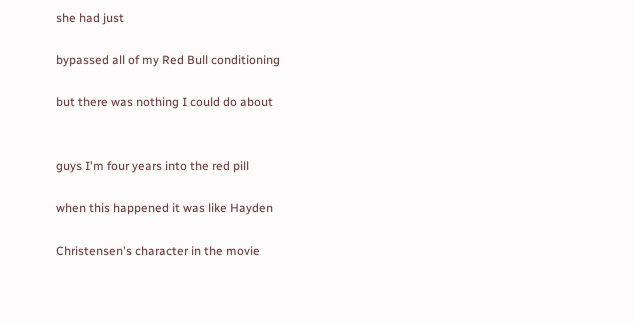she had just

bypassed all of my Red Bull conditioning

but there was nothing I could do about


guys I'm four years into the red pill

when this happened it was like Hayden

Christensen's character in the movie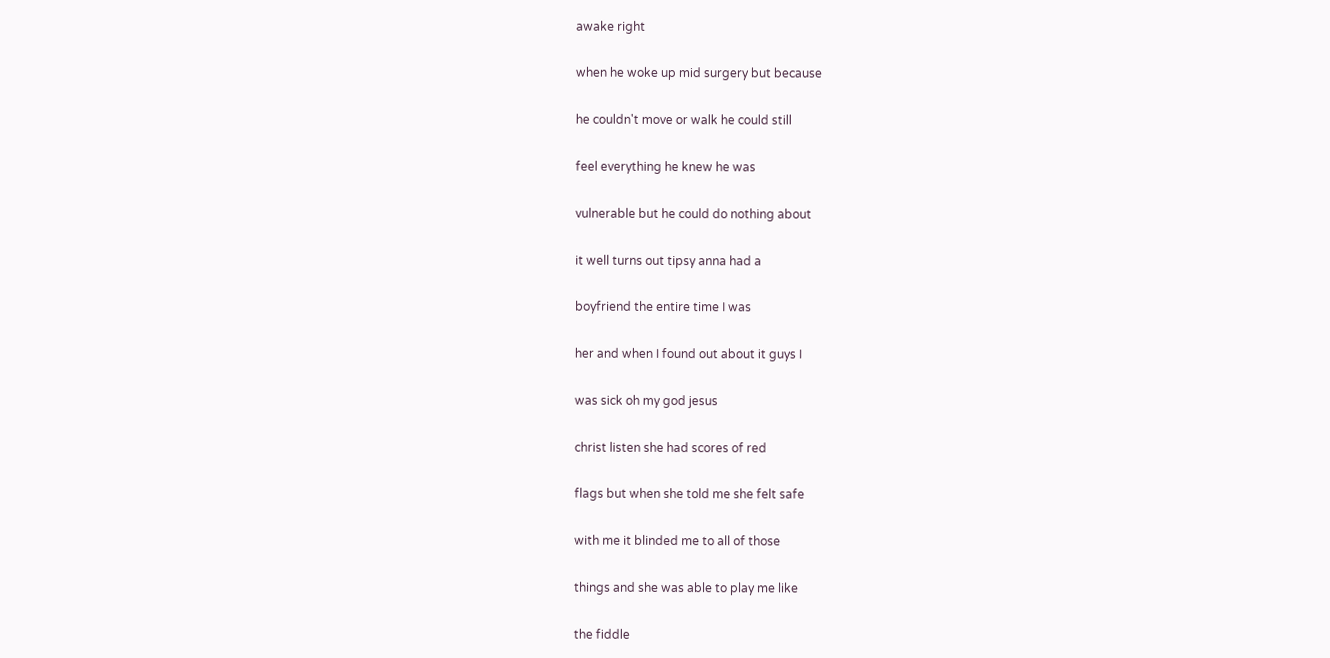awake right

when he woke up mid surgery but because

he couldn't move or walk he could still

feel everything he knew he was

vulnerable but he could do nothing about

it well turns out tipsy anna had a

boyfriend the entire time I was

her and when I found out about it guys I

was sick oh my god jesus

christ listen she had scores of red

flags but when she told me she felt safe

with me it blinded me to all of those

things and she was able to play me like

the fiddle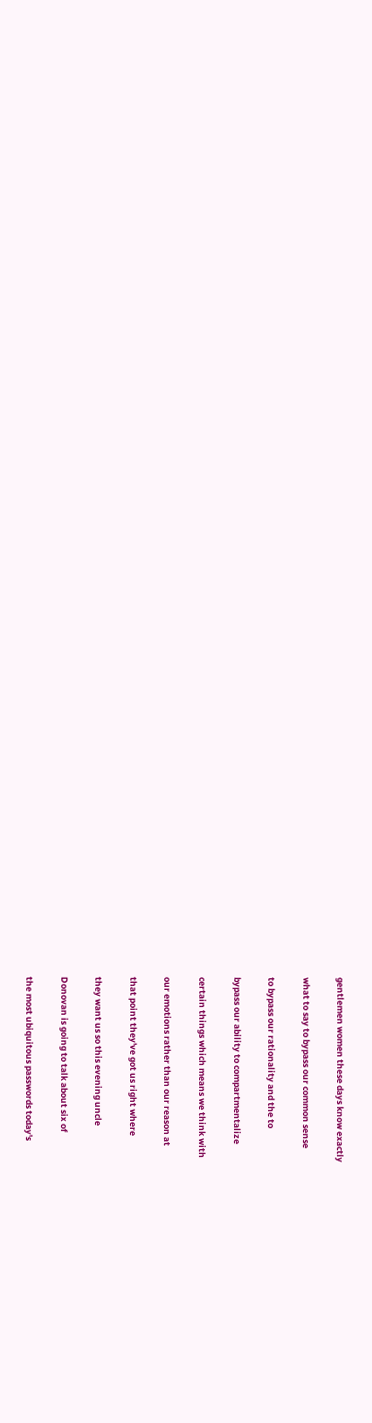gentlemen women these days know exactly

what to say to bypass our common sense

to bypass our rationality and the to

bypass our ability to compartmentalize

certain things which means we think with

our emotions rather than our reason at

that point they've got us right where

they want us so this evening uncle

Donovan is going to talk about six of

the most ubiquitous passwords today's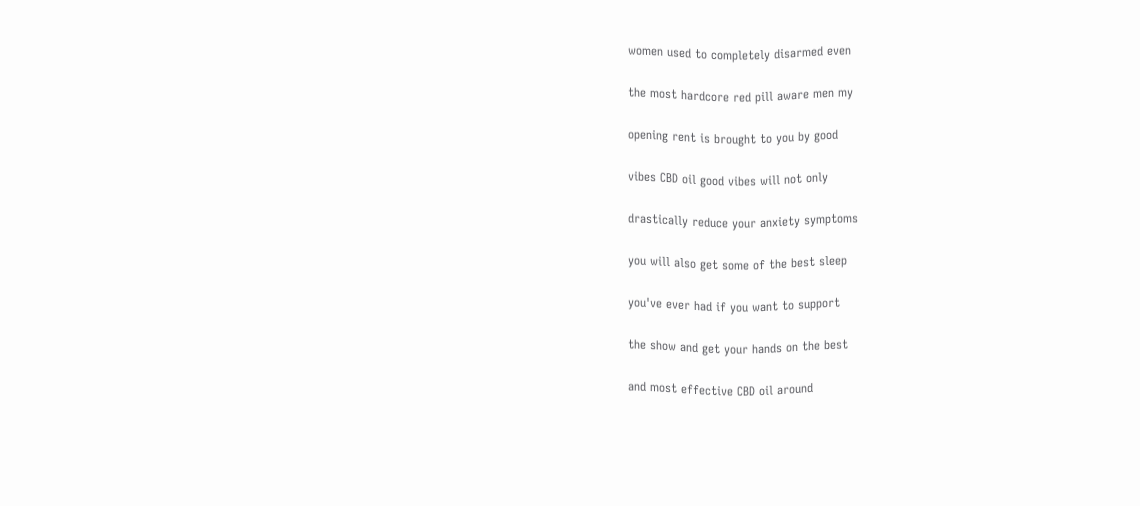women used to completely disarmed even

the most hardcore red pill aware men my

opening rent is brought to you by good

vibes CBD oil good vibes will not only

drastically reduce your anxiety symptoms

you will also get some of the best sleep

you've ever had if you want to support

the show and get your hands on the best

and most effective CBD oil around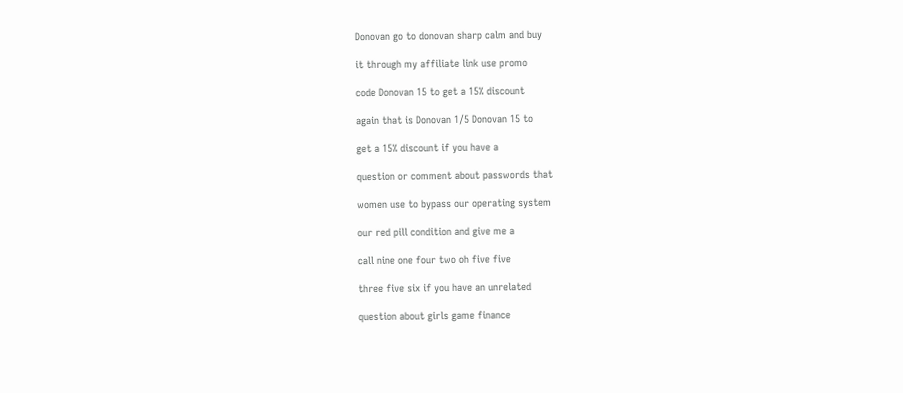Donovan go to donovan sharp calm and buy

it through my affiliate link use promo

code Donovan 15 to get a 15% discount

again that is Donovan 1/5 Donovan 15 to

get a 15% discount if you have a

question or comment about passwords that

women use to bypass our operating system

our red pill condition and give me a

call nine one four two oh five five

three five six if you have an unrelated

question about girls game finance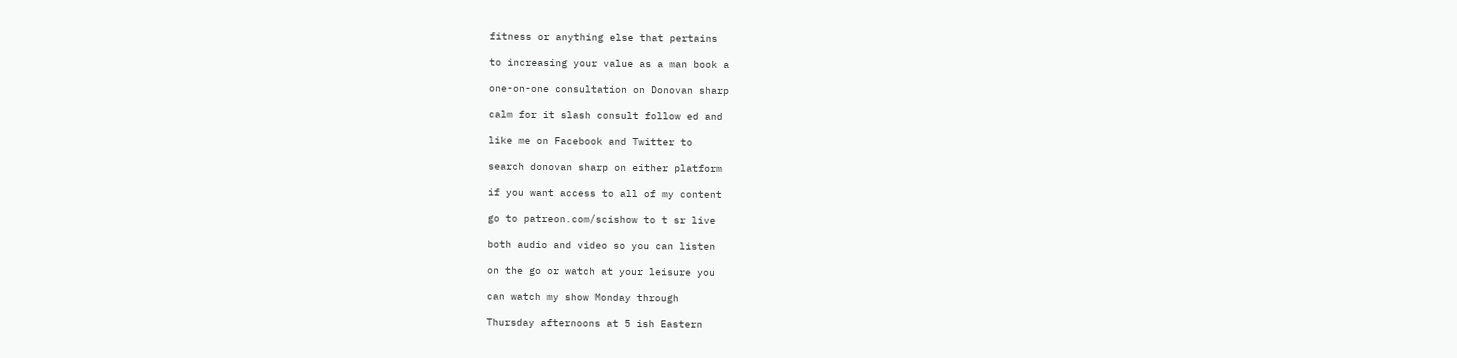fitness or anything else that pertains

to increasing your value as a man book a

one-on-one consultation on Donovan sharp

calm for it slash consult follow ed and

like me on Facebook and Twitter to

search donovan sharp on either platform

if you want access to all of my content

go to patreon.com/scishow to t sr live

both audio and video so you can listen

on the go or watch at your leisure you

can watch my show Monday through

Thursday afternoons at 5 ish Eastern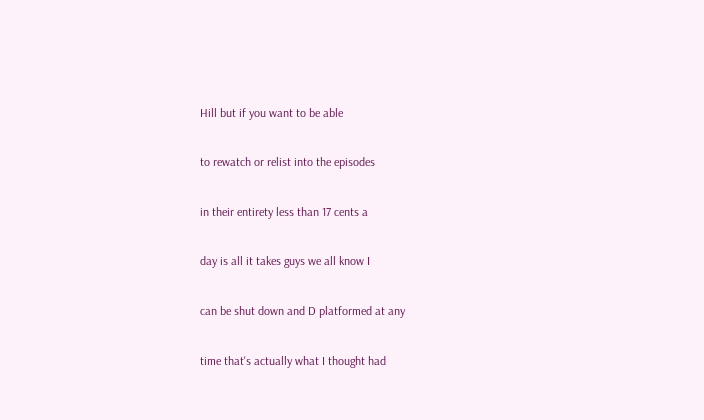Hill but if you want to be able

to rewatch or relist into the episodes

in their entirety less than 17 cents a

day is all it takes guys we all know I

can be shut down and D platformed at any

time that's actually what I thought had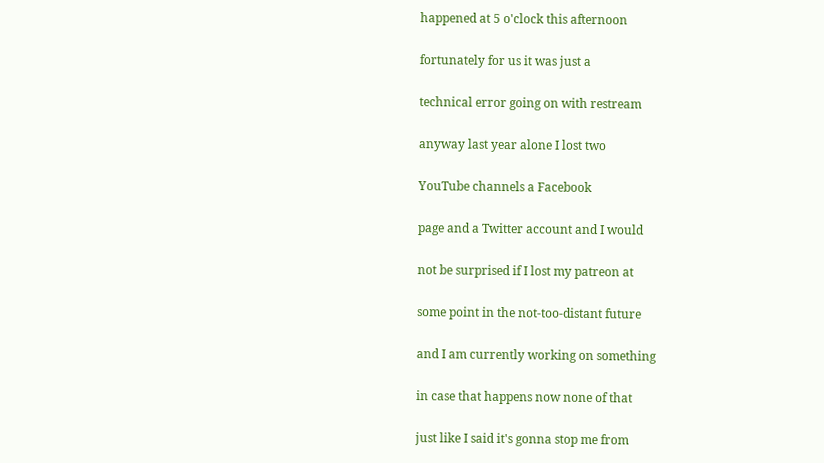happened at 5 o'clock this afternoon

fortunately for us it was just a

technical error going on with restream

anyway last year alone I lost two

YouTube channels a Facebook

page and a Twitter account and I would

not be surprised if I lost my patreon at

some point in the not-too-distant future

and I am currently working on something

in case that happens now none of that

just like I said it's gonna stop me from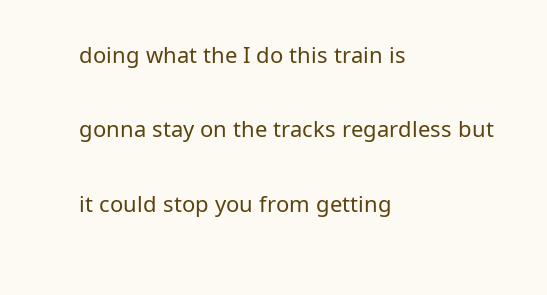doing what the I do this train is

gonna stay on the tracks regardless but

it could stop you from getting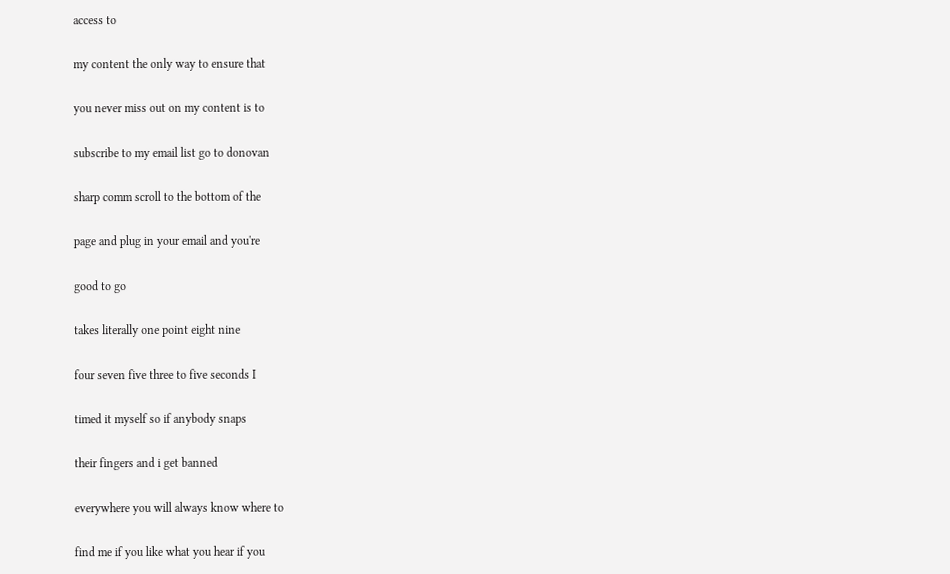access to

my content the only way to ensure that

you never miss out on my content is to

subscribe to my email list go to donovan

sharp comm scroll to the bottom of the

page and plug in your email and you're

good to go

takes literally one point eight nine

four seven five three to five seconds I

timed it myself so if anybody snaps

their fingers and i get banned

everywhere you will always know where to

find me if you like what you hear if you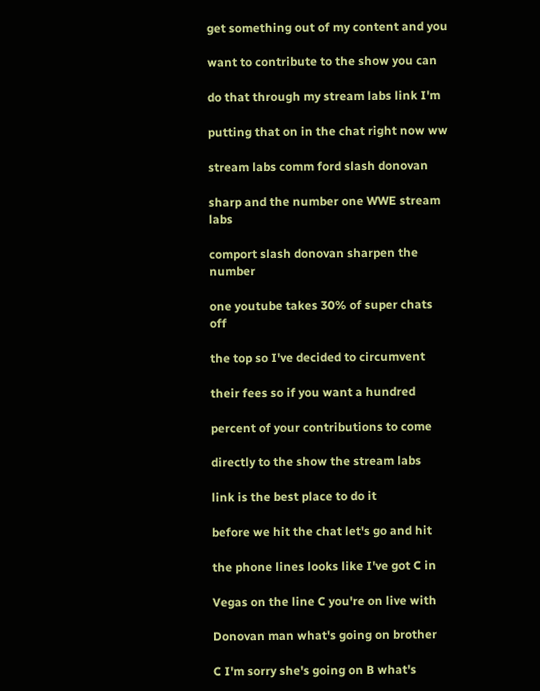get something out of my content and you

want to contribute to the show you can

do that through my stream labs link I'm

putting that on in the chat right now ww

stream labs comm ford slash donovan

sharp and the number one WWE stream labs

comport slash donovan sharpen the number

one youtube takes 30% of super chats off

the top so I've decided to circumvent

their fees so if you want a hundred

percent of your contributions to come

directly to the show the stream labs

link is the best place to do it

before we hit the chat let's go and hit

the phone lines looks like I've got C in

Vegas on the line C you're on live with

Donovan man what's going on brother

C I'm sorry she's going on B what's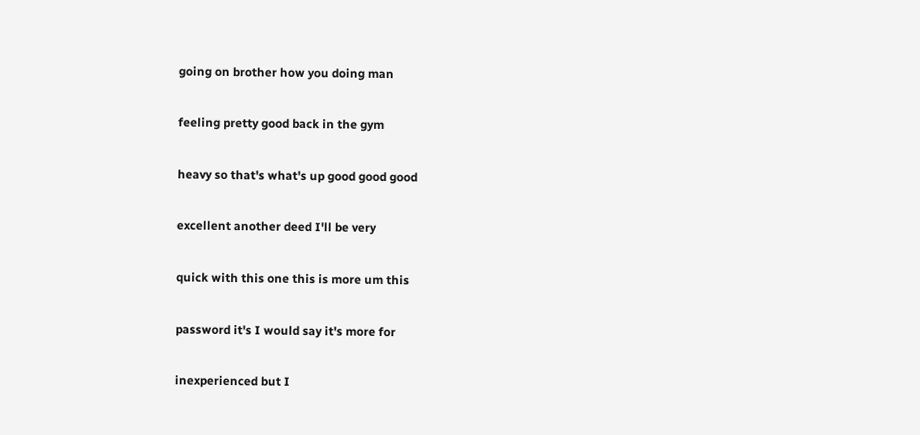going on brother how you doing man

feeling pretty good back in the gym

heavy so that's what's up good good good

excellent another deed I'll be very

quick with this one this is more um this

password it's I would say it's more for

inexperienced but I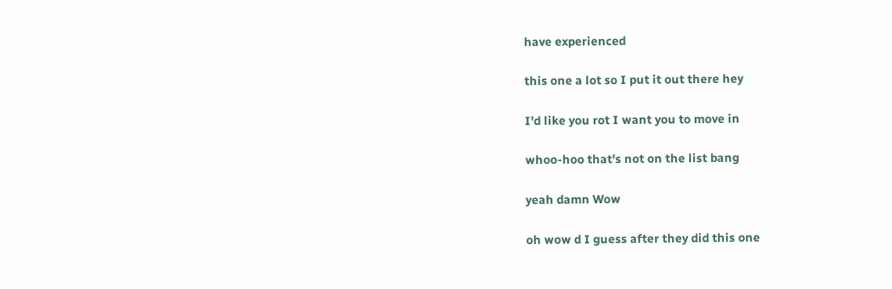have experienced

this one a lot so I put it out there hey

I'd like you rot I want you to move in

whoo-hoo that's not on the list bang

yeah damn Wow

oh wow d I guess after they did this one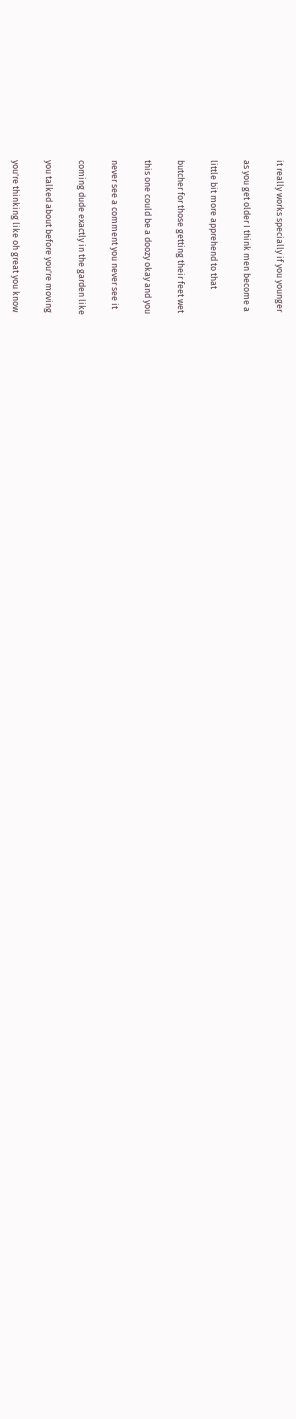it really works specially if you younger

as you get older I think men become a

little bit more apprehend to that

butcher for those getting their feet wet

this one could be a doozy okay and you

never see a comment you never see it

coming dude exactly in the garden like

you talked about before you're moving

you're thinking like oh great you know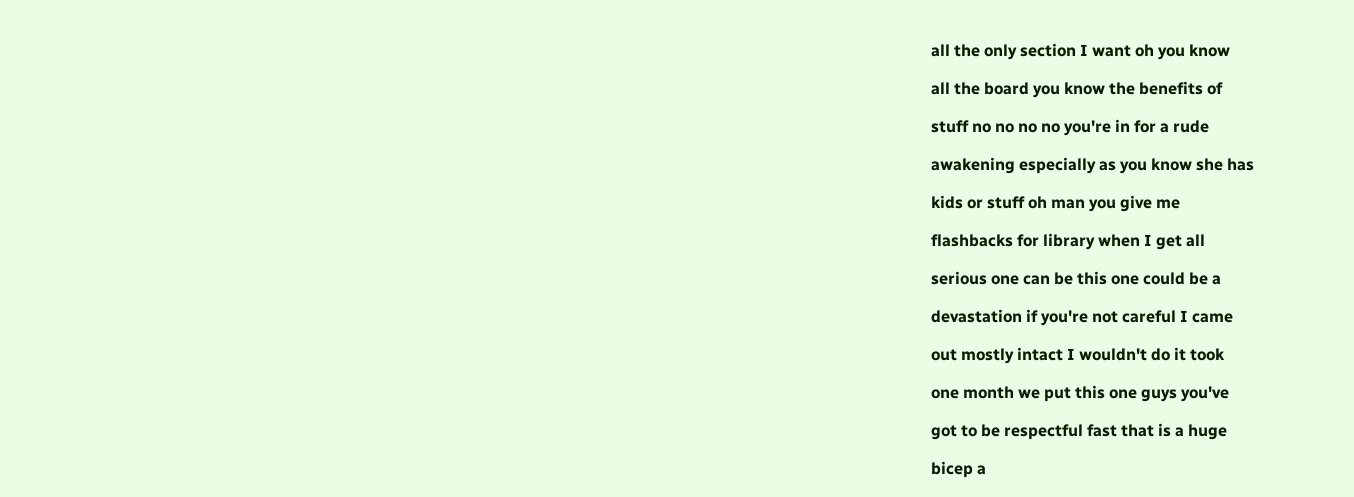all the only section I want oh you know

all the board you know the benefits of

stuff no no no no you're in for a rude

awakening especially as you know she has

kids or stuff oh man you give me

flashbacks for library when I get all

serious one can be this one could be a

devastation if you're not careful I came

out mostly intact I wouldn't do it took

one month we put this one guys you've

got to be respectful fast that is a huge

bicep a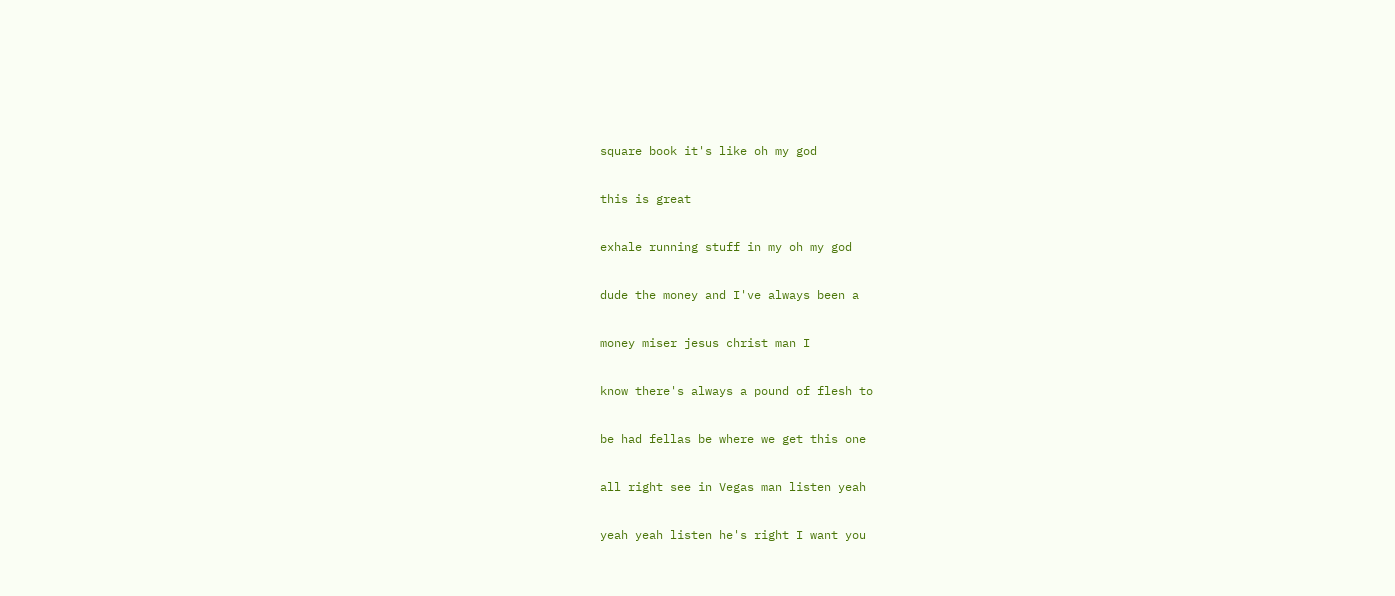square book it's like oh my god

this is great

exhale running stuff in my oh my god

dude the money and I've always been a

money miser jesus christ man I

know there's always a pound of flesh to

be had fellas be where we get this one

all right see in Vegas man listen yeah

yeah yeah listen he's right I want you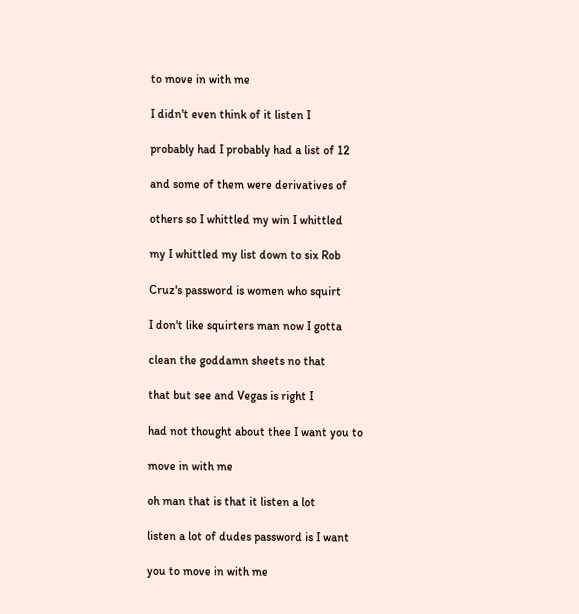to move in with me

I didn't even think of it listen I

probably had I probably had a list of 12

and some of them were derivatives of

others so I whittled my win I whittled

my I whittled my list down to six Rob

Cruz's password is women who squirt

I don't like squirters man now I gotta

clean the goddamn sheets no that

that but see and Vegas is right I

had not thought about thee I want you to

move in with me

oh man that is that it listen a lot

listen a lot of dudes password is I want

you to move in with me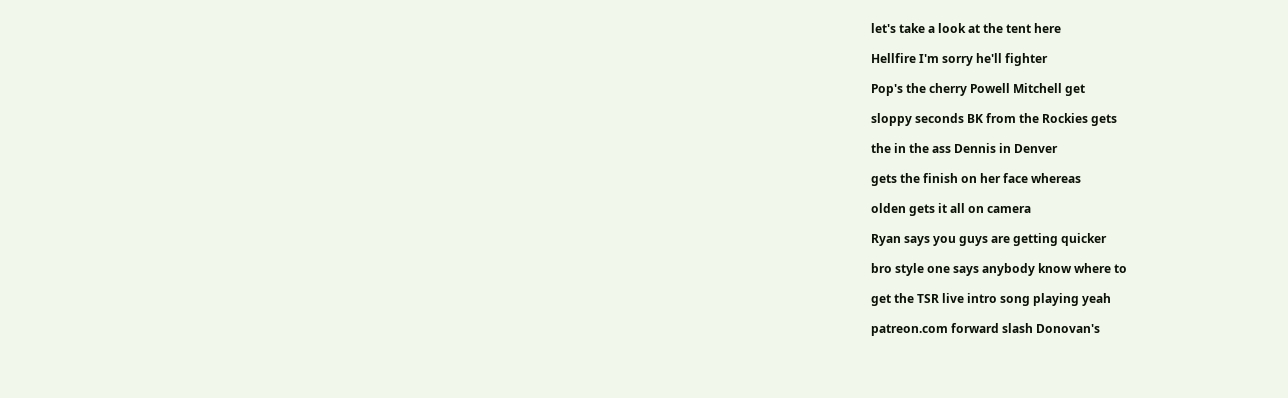let's take a look at the tent here

Hellfire I'm sorry he'll fighter

Pop's the cherry Powell Mitchell get

sloppy seconds BK from the Rockies gets

the in the ass Dennis in Denver

gets the finish on her face whereas

olden gets it all on camera

Ryan says you guys are getting quicker

bro style one says anybody know where to

get the TSR live intro song playing yeah

patreon.com forward slash Donovan's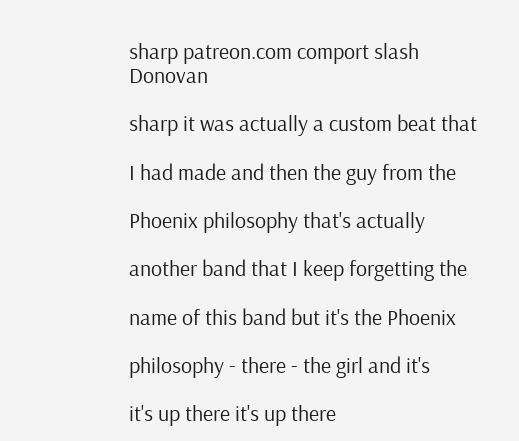sharp patreon.com comport slash Donovan

sharp it was actually a custom beat that

I had made and then the guy from the

Phoenix philosophy that's actually

another band that I keep forgetting the

name of this band but it's the Phoenix

philosophy - there - the girl and it's

it's up there it's up there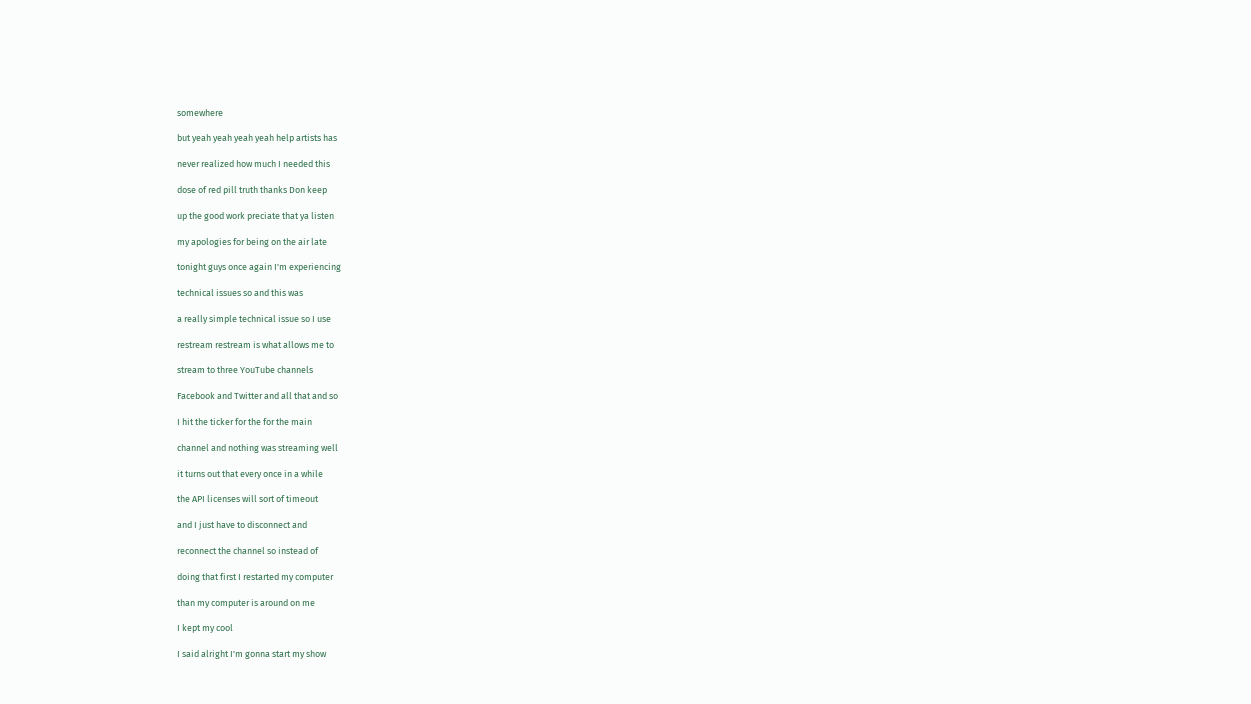somewhere

but yeah yeah yeah yeah help artists has

never realized how much I needed this

dose of red pill truth thanks Don keep

up the good work preciate that ya listen

my apologies for being on the air late

tonight guys once again I'm experiencing

technical issues so and this was

a really simple technical issue so I use

restream restream is what allows me to

stream to three YouTube channels

Facebook and Twitter and all that and so

I hit the ticker for the for the main

channel and nothing was streaming well

it turns out that every once in a while

the API licenses will sort of timeout

and I just have to disconnect and

reconnect the channel so instead of

doing that first I restarted my computer

than my computer is around on me

I kept my cool

I said alright I'm gonna start my show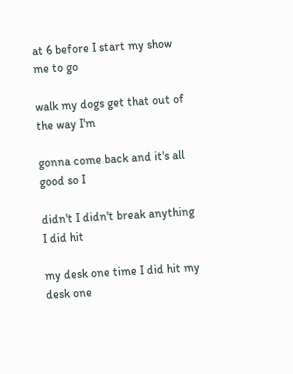at 6 before I start my show me to go

walk my dogs get that out of the way I'm

gonna come back and it's all good so I

didn't I didn't break anything I did hit

my desk one time I did hit my desk one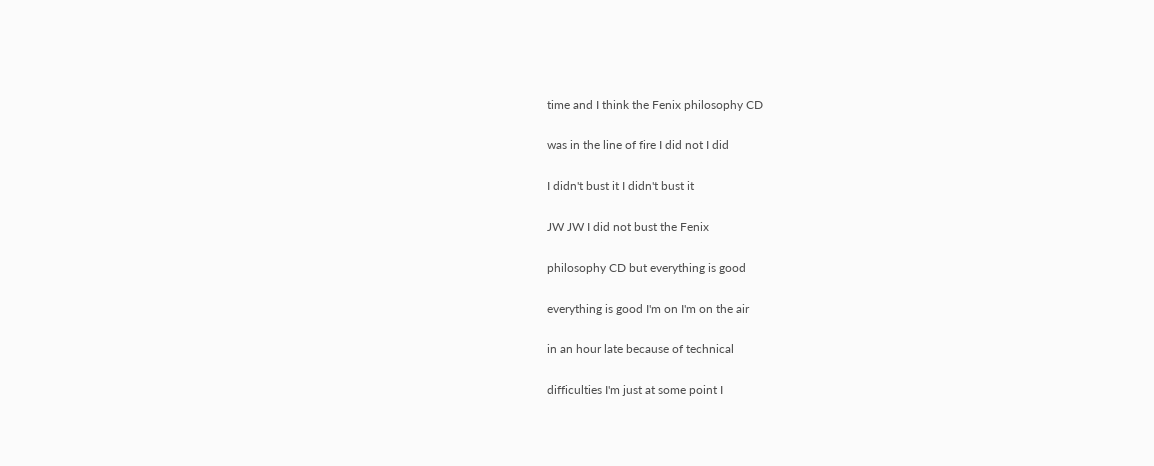time and I think the Fenix philosophy CD

was in the line of fire I did not I did

I didn't bust it I didn't bust it

JW JW I did not bust the Fenix

philosophy CD but everything is good

everything is good I'm on I'm on the air

in an hour late because of technical

difficulties I'm just at some point I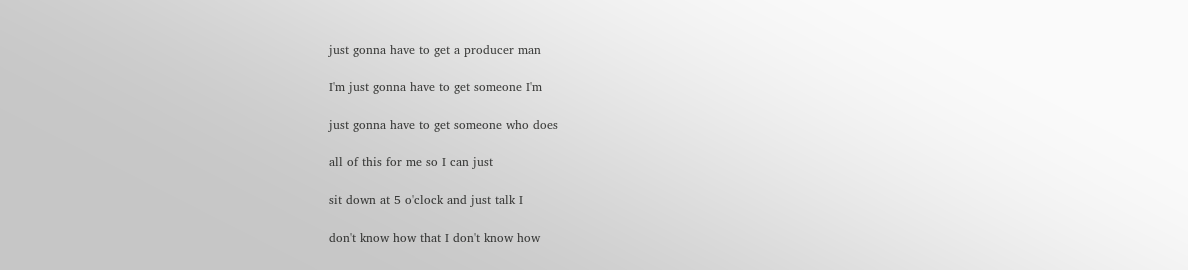just gonna have to get a producer man

I'm just gonna have to get someone I'm

just gonna have to get someone who does

all of this for me so I can just

sit down at 5 o'clock and just talk I

don't know how that I don't know how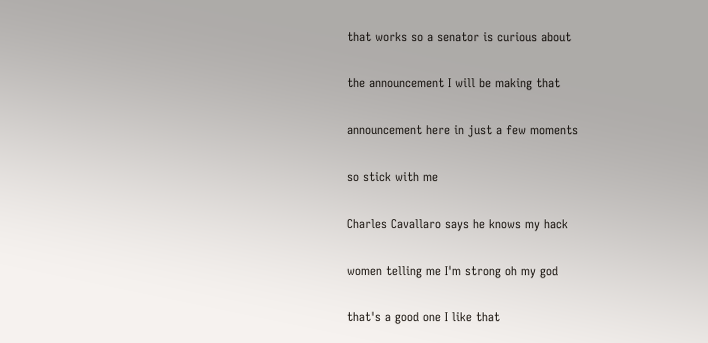that works so a senator is curious about

the announcement I will be making that

announcement here in just a few moments

so stick with me

Charles Cavallaro says he knows my hack

women telling me I'm strong oh my god

that's a good one I like that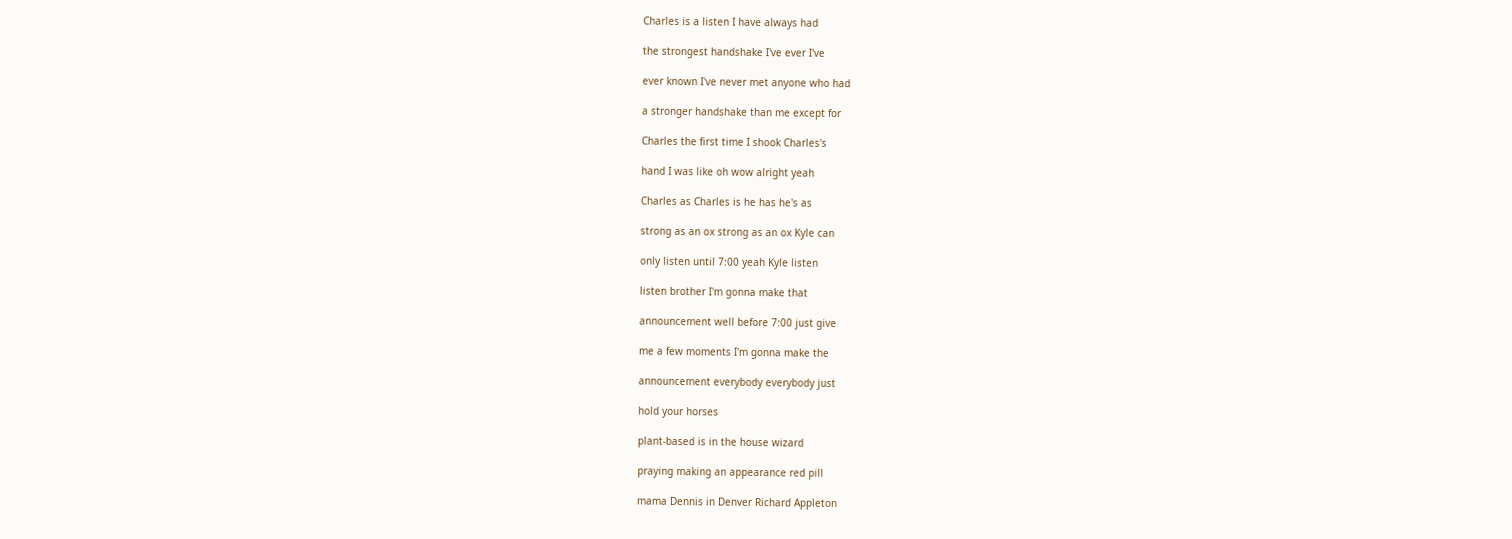Charles is a listen I have always had

the strongest handshake I've ever I've

ever known I've never met anyone who had

a stronger handshake than me except for

Charles the first time I shook Charles's

hand I was like oh wow alright yeah

Charles as Charles is he has he's as

strong as an ox strong as an ox Kyle can

only listen until 7:00 yeah Kyle listen

listen brother I'm gonna make that

announcement well before 7:00 just give

me a few moments I'm gonna make the

announcement everybody everybody just

hold your horses

plant-based is in the house wizard

praying making an appearance red pill

mama Dennis in Denver Richard Appleton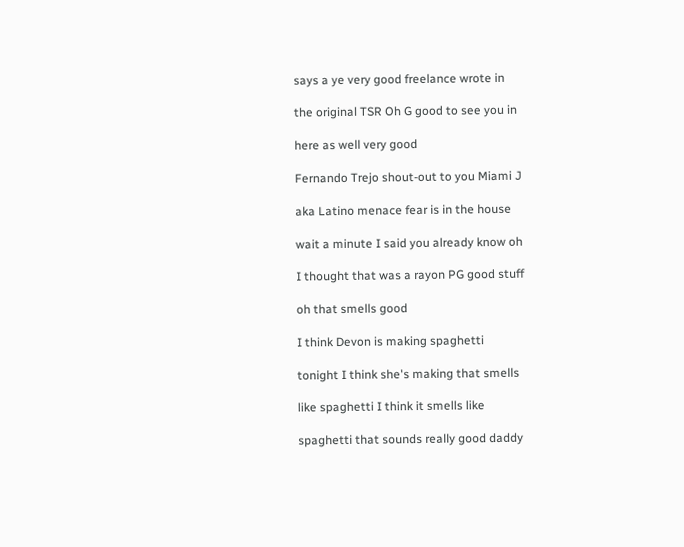says a ye very good freelance wrote in

the original TSR Oh G good to see you in

here as well very good

Fernando Trejo shout-out to you Miami J

aka Latino menace fear is in the house

wait a minute I said you already know oh

I thought that was a rayon PG good stuff

oh that smells good

I think Devon is making spaghetti

tonight I think she's making that smells

like spaghetti I think it smells like

spaghetti that sounds really good daddy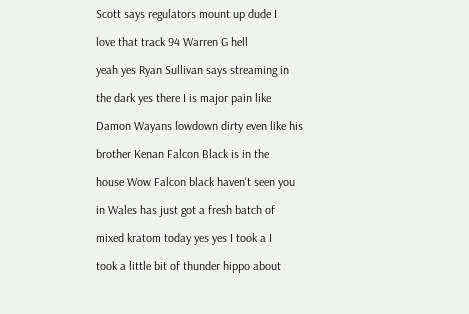Scott says regulators mount up dude I

love that track 94 Warren G hell

yeah yes Ryan Sullivan says streaming in

the dark yes there I is major pain like

Damon Wayans lowdown dirty even like his

brother Kenan Falcon Black is in the

house Wow Falcon black haven't seen you

in Wales has just got a fresh batch of

mixed kratom today yes yes I took a I

took a little bit of thunder hippo about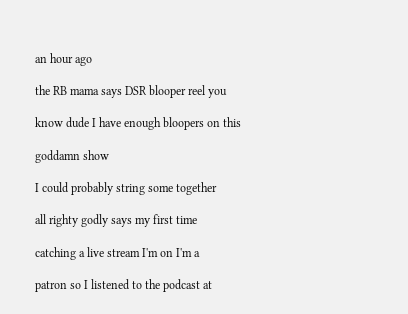an hour ago

the RB mama says DSR blooper reel you

know dude I have enough bloopers on this

goddamn show

I could probably string some together

all righty godly says my first time

catching a live stream I'm on I'm a

patron so I listened to the podcast at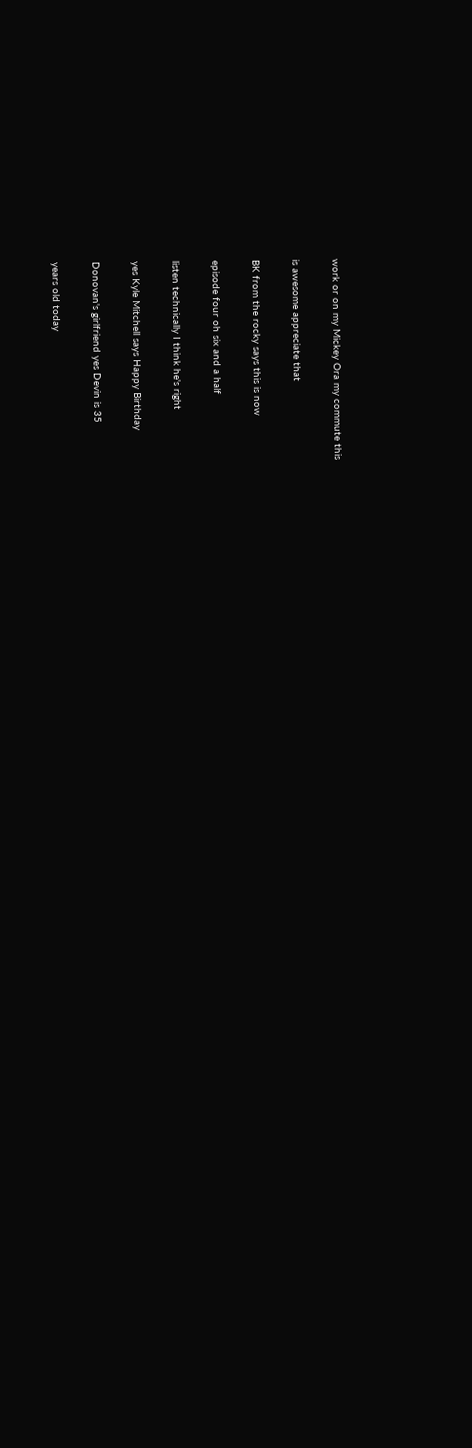work or on my Mickey Ora my commute this

is awesome appreciate that

BK from the rocky says this is now

episode four oh six and a half

listen technically I think he's right

yes Kyle Mitchell says Happy Birthday

Donovan's girlfriend yes Devin is 35

years old today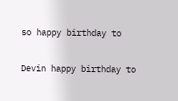so happy birthday to

Devin happy birthday to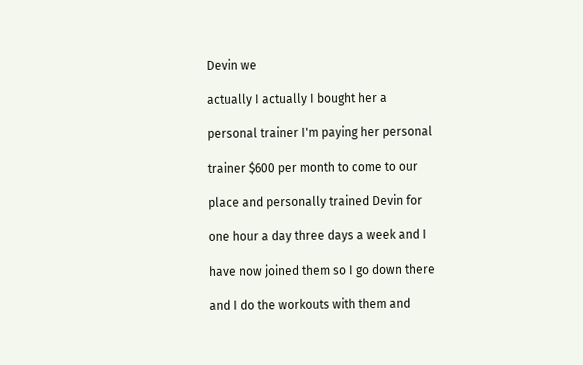Devin we

actually I actually I bought her a

personal trainer I'm paying her personal

trainer $600 per month to come to our

place and personally trained Devin for

one hour a day three days a week and I

have now joined them so I go down there

and I do the workouts with them and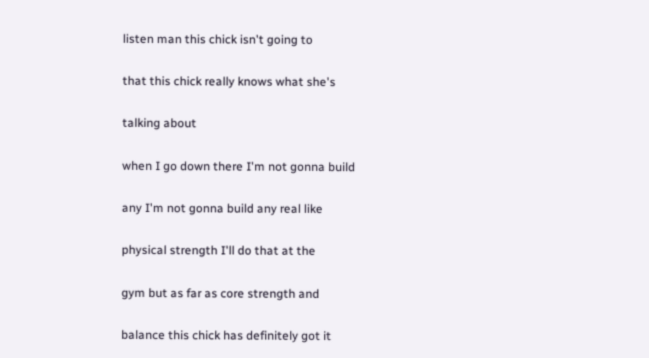listen man this chick isn't going to

that this chick really knows what she's

talking about

when I go down there I'm not gonna build

any I'm not gonna build any real like

physical strength I'll do that at the

gym but as far as core strength and

balance this chick has definitely got it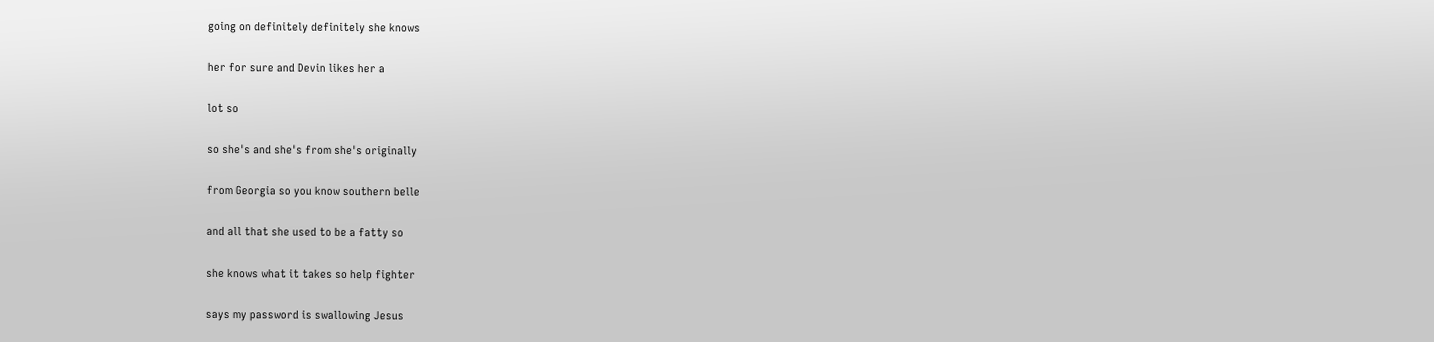going on definitely definitely she knows

her for sure and Devin likes her a

lot so

so she's and she's from she's originally

from Georgia so you know southern belle

and all that she used to be a fatty so

she knows what it takes so help fighter

says my password is swallowing Jesus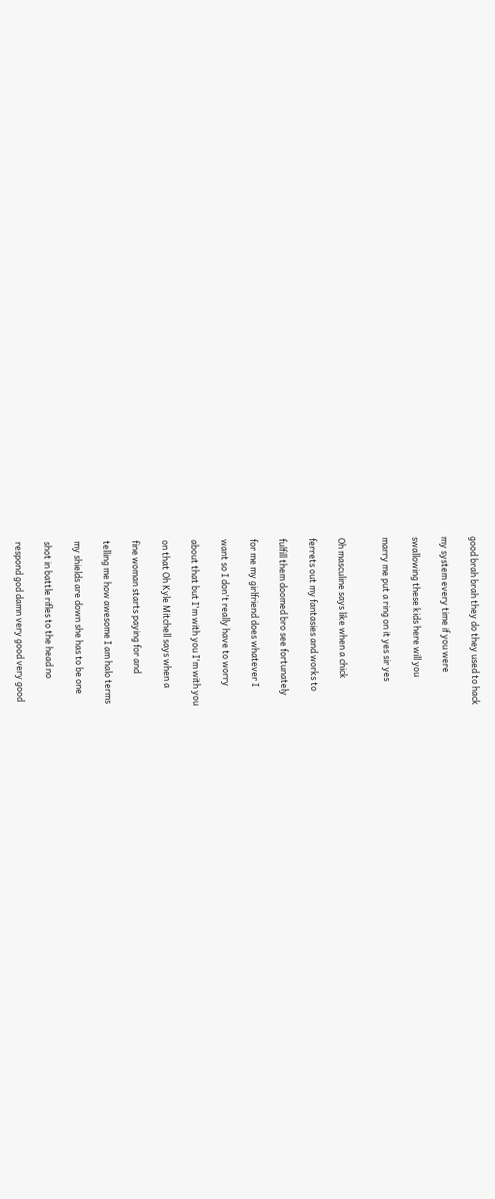good brah brah they do they used to hack

my system every time if you were

swallowing these kids here will you

marry me put a ring on it yes sir yes


Oh masculine says like when a chick

ferrets out my fantasies and works to

fulfill them doomed bro see fortunately

for me my girlfriend does whatever I

want so I don't really have to worry

about that but I'm with you I'm with you

on that Oh Kyle Mitchell says when a

fine woman starts paying for and

telling me how awesome I am halo terms

my shields are down she has to be one

shot in battle rifles to the head no

respond god damn very good very good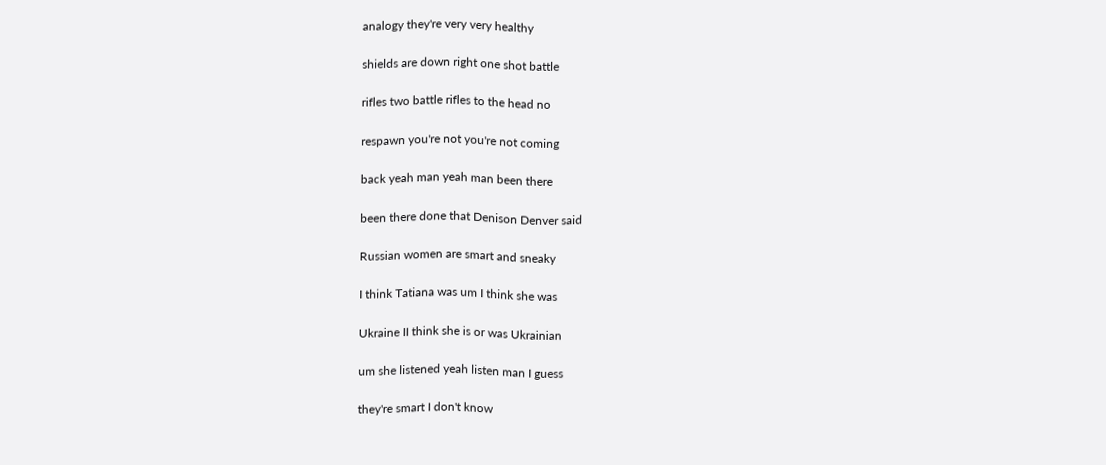analogy they're very very healthy

shields are down right one shot battle

rifles two battle rifles to the head no

respawn you're not you're not coming

back yeah man yeah man been there

been there done that Denison Denver said

Russian women are smart and sneaky

I think Tatiana was um I think she was

Ukraine II think she is or was Ukrainian

um she listened yeah listen man I guess

they're smart I don't know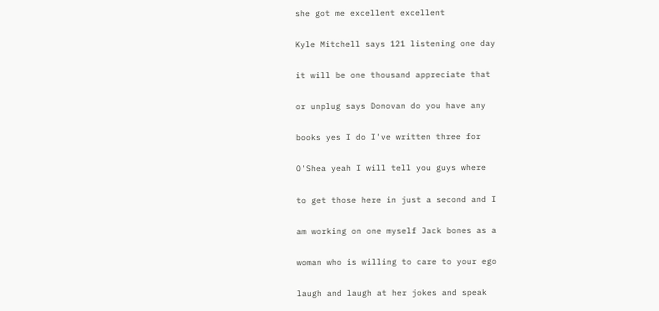she got me excellent excellent

Kyle Mitchell says 121 listening one day

it will be one thousand appreciate that

or unplug says Donovan do you have any

books yes I do I've written three for

O'Shea yeah I will tell you guys where

to get those here in just a second and I

am working on one myself Jack bones as a

woman who is willing to care to your ego

laugh and laugh at her jokes and speak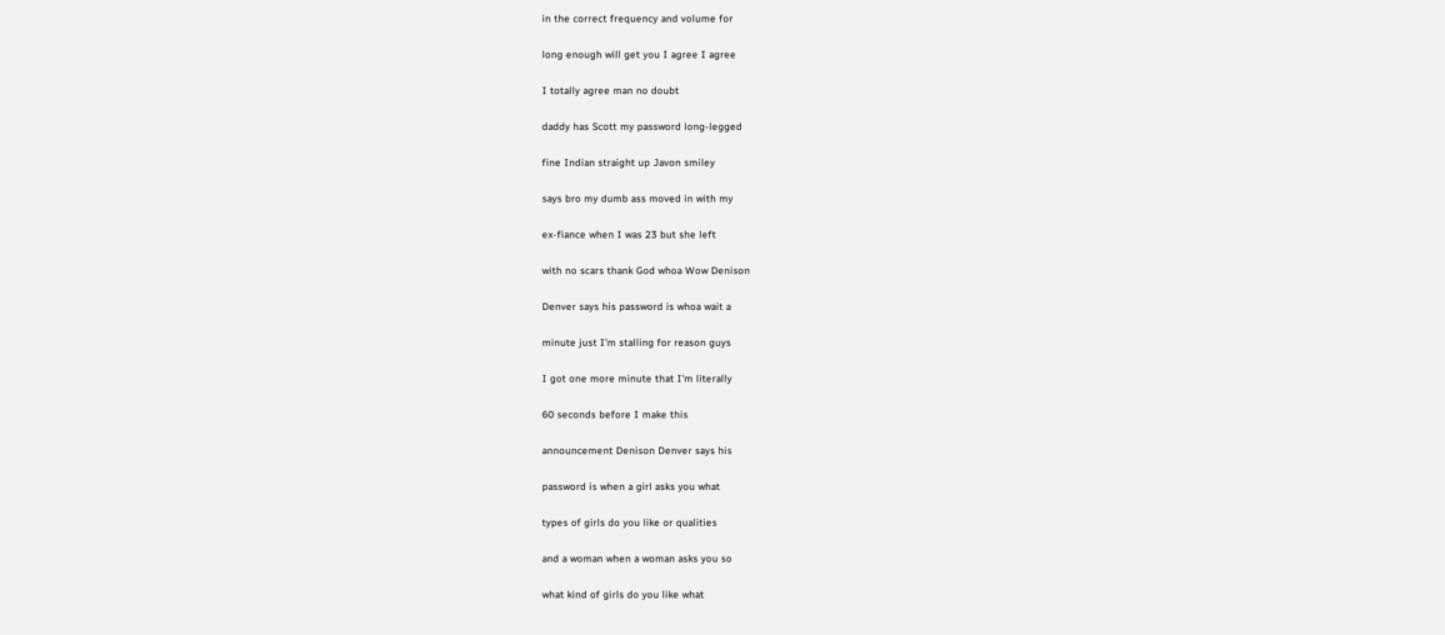in the correct frequency and volume for

long enough will get you I agree I agree

I totally agree man no doubt

daddy has Scott my password long-legged

fine Indian straight up Javon smiley

says bro my dumb ass moved in with my

ex-fiance when I was 23 but she left

with no scars thank God whoa Wow Denison

Denver says his password is whoa wait a

minute just I'm stalling for reason guys

I got one more minute that I'm literally

60 seconds before I make this

announcement Denison Denver says his

password is when a girl asks you what

types of girls do you like or qualities

and a woman when a woman asks you so

what kind of girls do you like what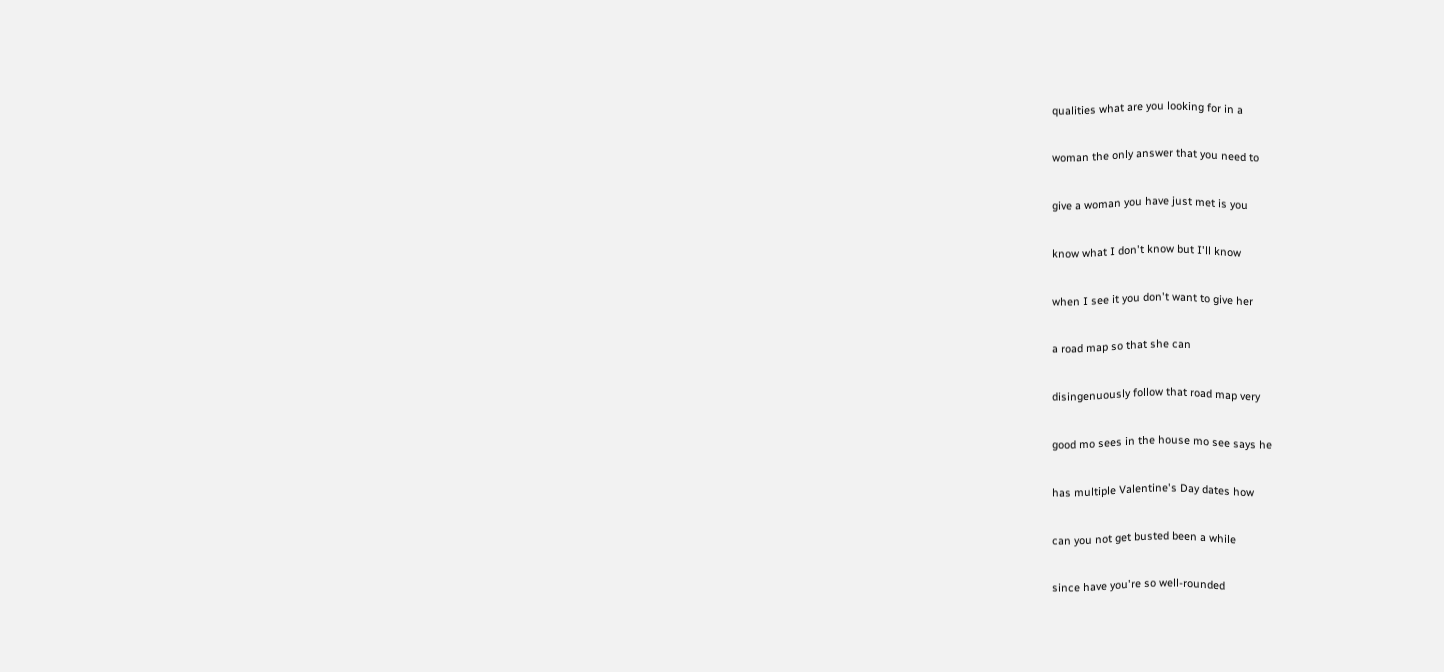qualities what are you looking for in a

woman the only answer that you need to

give a woman you have just met is you

know what I don't know but I'll know

when I see it you don't want to give her

a road map so that she can

disingenuously follow that road map very

good mo sees in the house mo see says he

has multiple Valentine's Day dates how

can you not get busted been a while

since have you're so well-rounded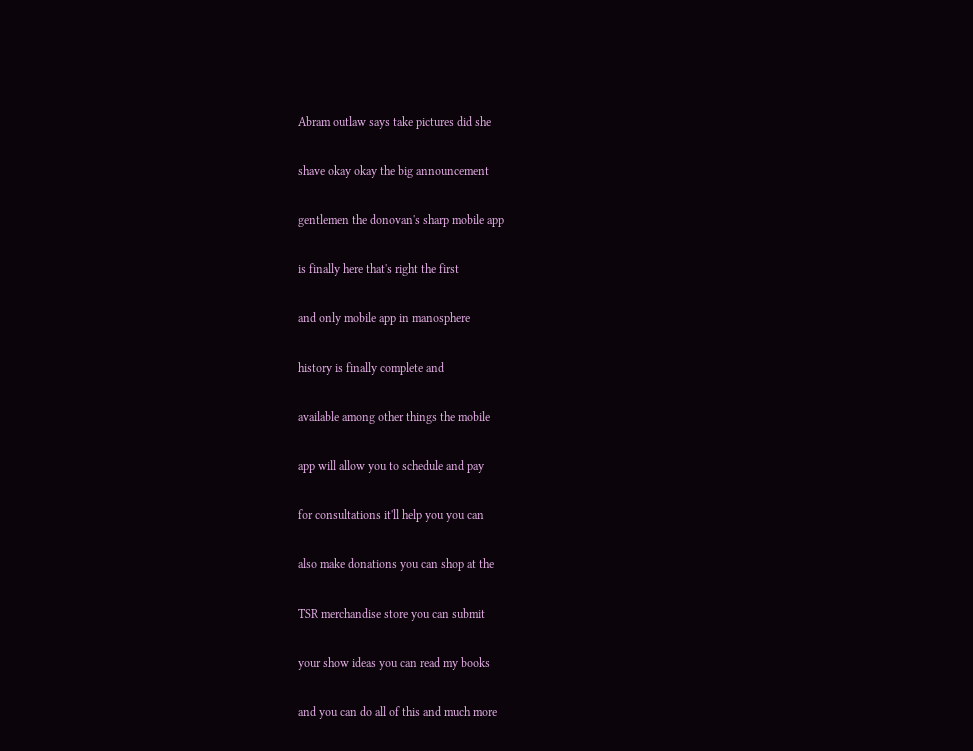Abram outlaw says take pictures did she

shave okay okay the big announcement

gentlemen the donovan's sharp mobile app

is finally here that's right the first

and only mobile app in manosphere

history is finally complete and

available among other things the mobile

app will allow you to schedule and pay

for consultations it'll help you you can

also make donations you can shop at the

TSR merchandise store you can submit

your show ideas you can read my books

and you can do all of this and much more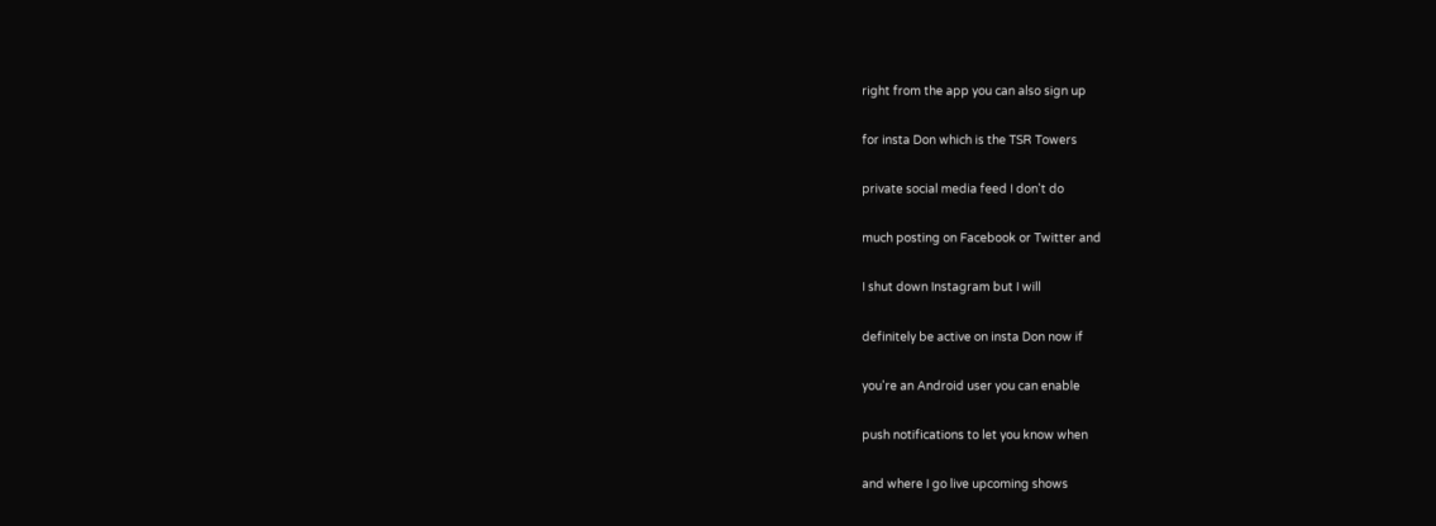right from the app you can also sign up

for insta Don which is the TSR Towers

private social media feed I don't do

much posting on Facebook or Twitter and

I shut down Instagram but I will

definitely be active on insta Don now if

you're an Android user you can enable

push notifications to let you know when

and where I go live upcoming shows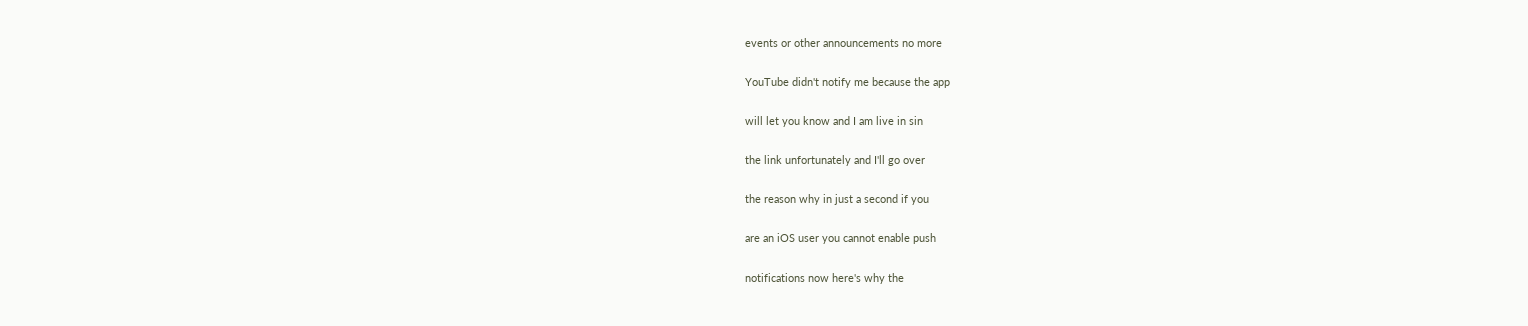events or other announcements no more

YouTube didn't notify me because the app

will let you know and I am live in sin

the link unfortunately and I'll go over

the reason why in just a second if you

are an iOS user you cannot enable push

notifications now here's why the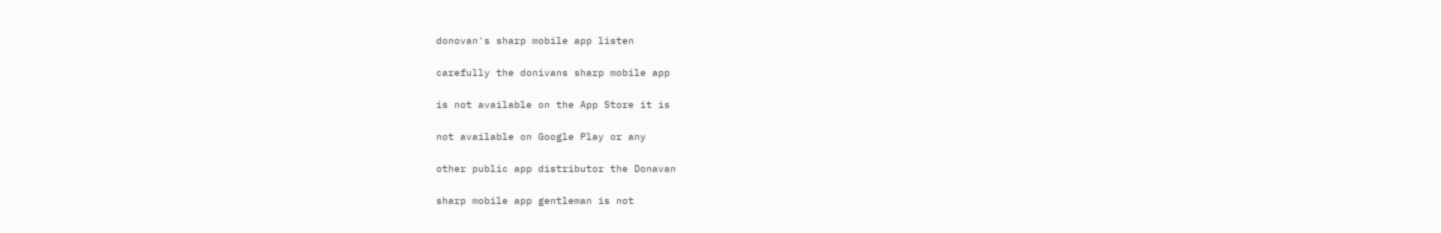donovan's sharp mobile app listen

carefully the donivans sharp mobile app

is not available on the App Store it is

not available on Google Play or any

other public app distributor the Donavan

sharp mobile app gentleman is not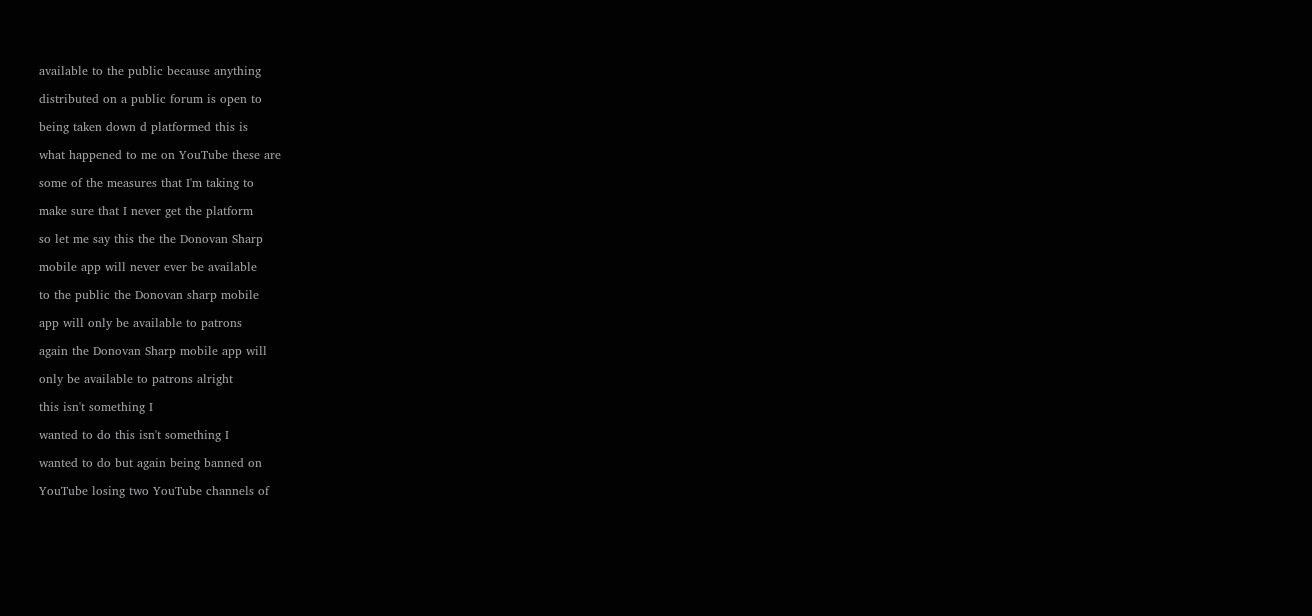available to the public because anything

distributed on a public forum is open to

being taken down d platformed this is

what happened to me on YouTube these are

some of the measures that I'm taking to

make sure that I never get the platform

so let me say this the the Donovan Sharp

mobile app will never ever be available

to the public the Donovan sharp mobile

app will only be available to patrons

again the Donovan Sharp mobile app will

only be available to patrons alright

this isn't something I

wanted to do this isn't something I

wanted to do but again being banned on

YouTube losing two YouTube channels of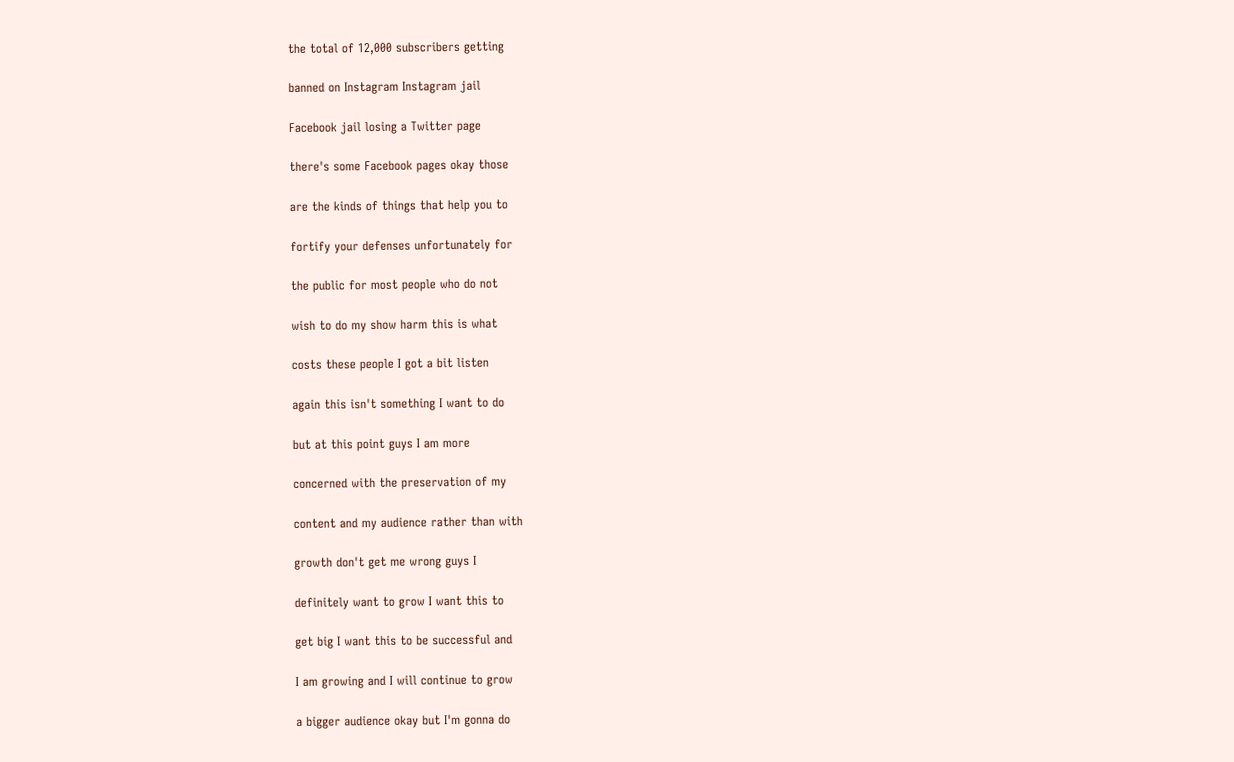the total of 12,000 subscribers getting

banned on Instagram Instagram jail

Facebook jail losing a Twitter page

there's some Facebook pages okay those

are the kinds of things that help you to

fortify your defenses unfortunately for

the public for most people who do not

wish to do my show harm this is what

costs these people I got a bit listen

again this isn't something I want to do

but at this point guys I am more

concerned with the preservation of my

content and my audience rather than with

growth don't get me wrong guys I

definitely want to grow I want this to

get big I want this to be successful and

I am growing and I will continue to grow

a bigger audience okay but I'm gonna do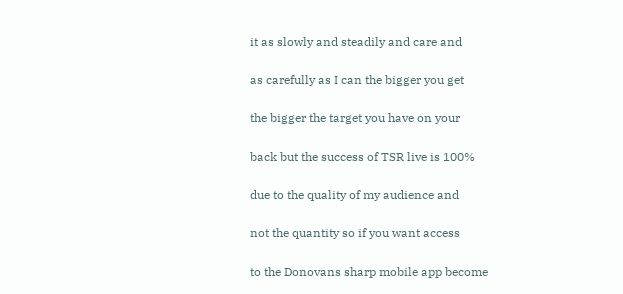it as slowly and steadily and care and

as carefully as I can the bigger you get

the bigger the target you have on your

back but the success of TSR live is 100%

due to the quality of my audience and

not the quantity so if you want access

to the Donovans sharp mobile app become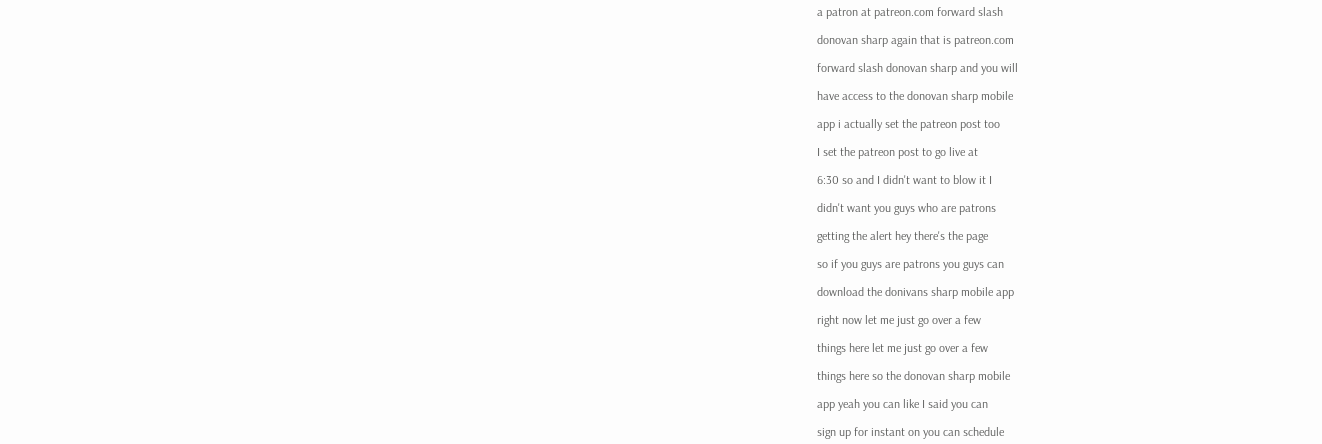a patron at patreon.com forward slash

donovan sharp again that is patreon.com

forward slash donovan sharp and you will

have access to the donovan sharp mobile

app i actually set the patreon post too

I set the patreon post to go live at

6:30 so and I didn't want to blow it I

didn't want you guys who are patrons

getting the alert hey there's the page

so if you guys are patrons you guys can

download the donivans sharp mobile app

right now let me just go over a few

things here let me just go over a few

things here so the donovan sharp mobile

app yeah you can like I said you can

sign up for instant on you can schedule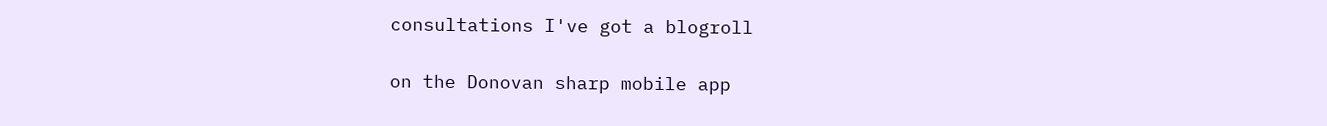consultations I've got a blogroll

on the Donovan sharp mobile app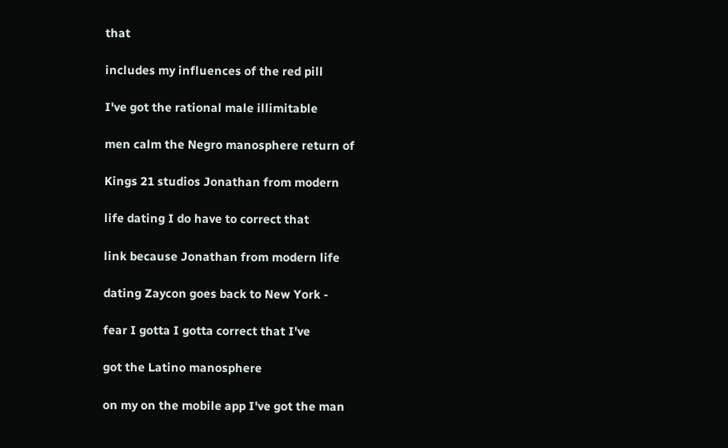that

includes my influences of the red pill

I've got the rational male illimitable

men calm the Negro manosphere return of

Kings 21 studios Jonathan from modern

life dating I do have to correct that

link because Jonathan from modern life

dating Zaycon goes back to New York -

fear I gotta I gotta correct that I've

got the Latino manosphere

on my on the mobile app I've got the man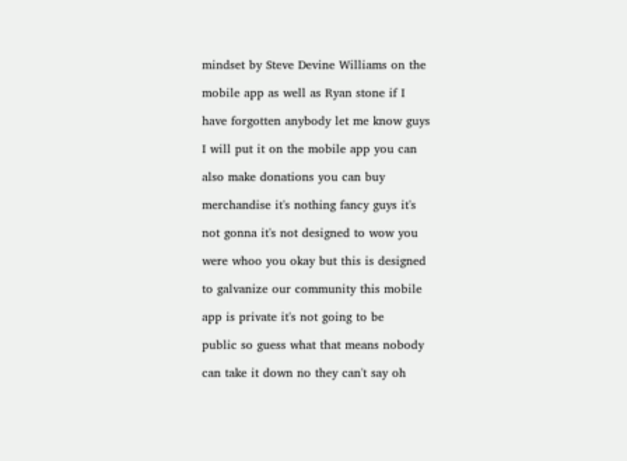mindset by Steve Devine Williams on the

mobile app as well as Ryan stone if I

have forgotten anybody let me know guys

I will put it on the mobile app you can

also make donations you can buy

merchandise it's nothing fancy guys it's

not gonna it's not designed to wow you

were whoo you okay but this is designed

to galvanize our community this mobile

app is private it's not going to be

public so guess what that means nobody

can take it down no they can't say oh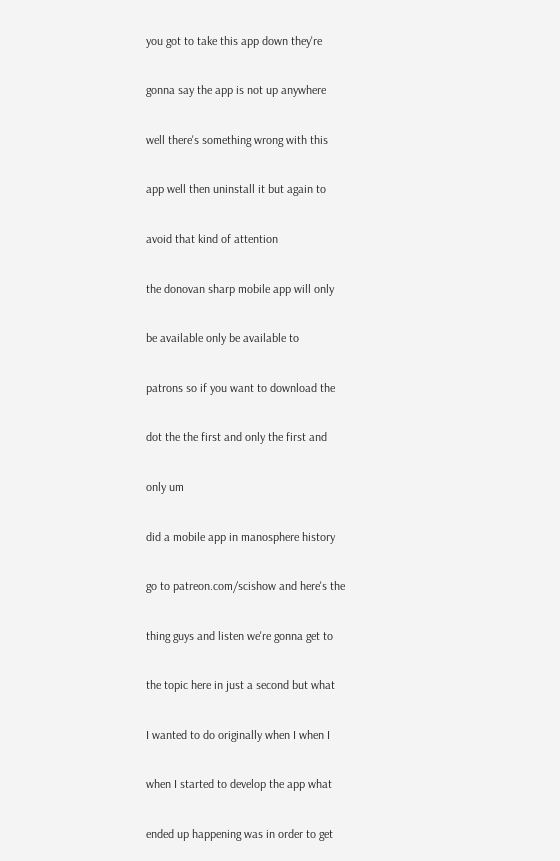you got to take this app down they're

gonna say the app is not up anywhere

well there's something wrong with this

app well then uninstall it but again to

avoid that kind of attention

the donovan sharp mobile app will only

be available only be available to

patrons so if you want to download the

dot the the first and only the first and

only um

did a mobile app in manosphere history

go to patreon.com/scishow and here's the

thing guys and listen we're gonna get to

the topic here in just a second but what

I wanted to do originally when I when I

when I started to develop the app what

ended up happening was in order to get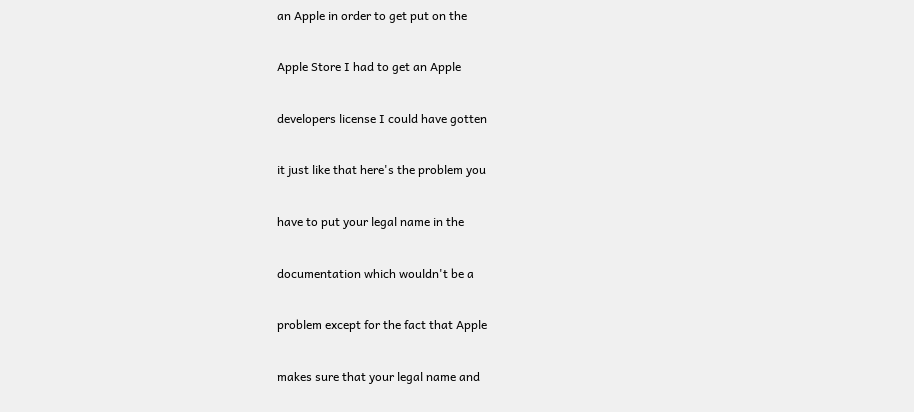an Apple in order to get put on the

Apple Store I had to get an Apple

developers license I could have gotten

it just like that here's the problem you

have to put your legal name in the

documentation which wouldn't be a

problem except for the fact that Apple

makes sure that your legal name and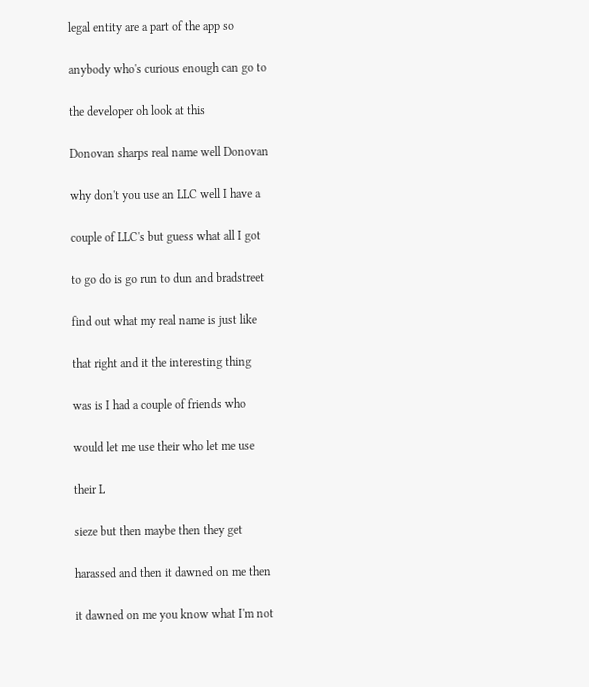legal entity are a part of the app so

anybody who's curious enough can go to

the developer oh look at this

Donovan sharps real name well Donovan

why don't you use an LLC well I have a

couple of LLC's but guess what all I got

to go do is go run to dun and bradstreet

find out what my real name is just like

that right and it the interesting thing

was is I had a couple of friends who

would let me use their who let me use

their L

sieze but then maybe then they get

harassed and then it dawned on me then

it dawned on me you know what I'm not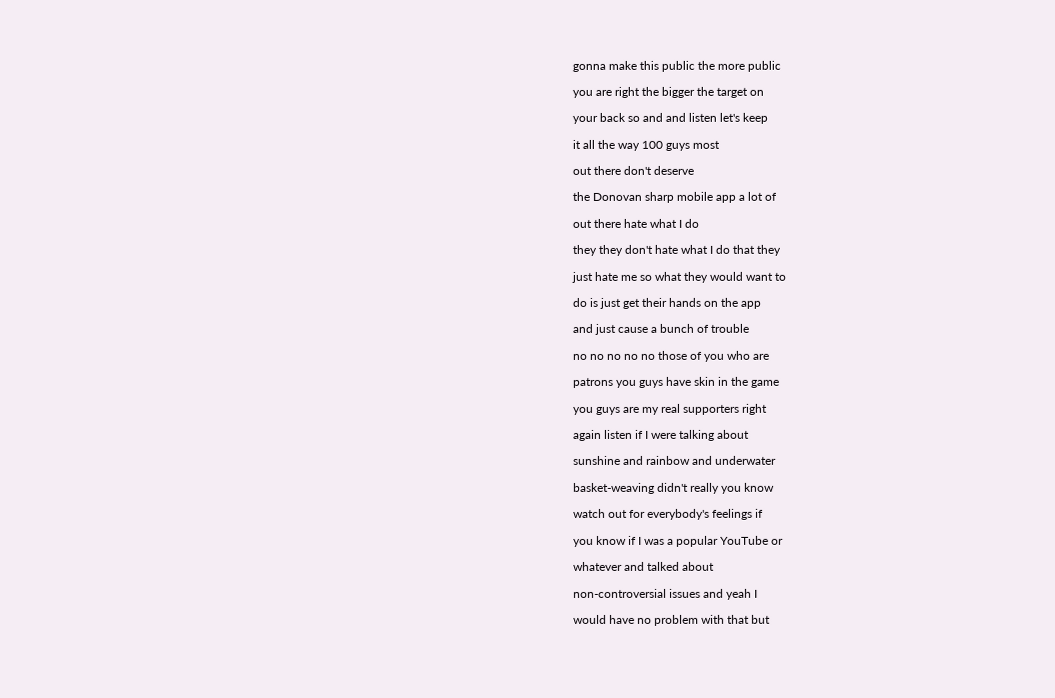gonna make this public the more public

you are right the bigger the target on

your back so and and listen let's keep

it all the way 100 guys most

out there don't deserve

the Donovan sharp mobile app a lot of

out there hate what I do

they they don't hate what I do that they

just hate me so what they would want to

do is just get their hands on the app

and just cause a bunch of trouble

no no no no no those of you who are

patrons you guys have skin in the game

you guys are my real supporters right

again listen if I were talking about

sunshine and rainbow and underwater

basket-weaving didn't really you know

watch out for everybody's feelings if

you know if I was a popular YouTube or

whatever and talked about

non-controversial issues and yeah I

would have no problem with that but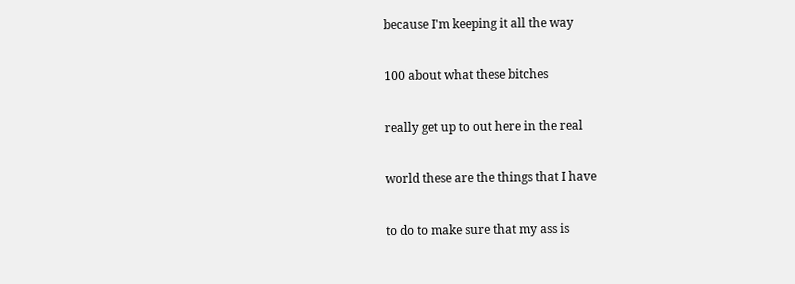because I'm keeping it all the way

100 about what these bitches

really get up to out here in the real

world these are the things that I have

to do to make sure that my ass is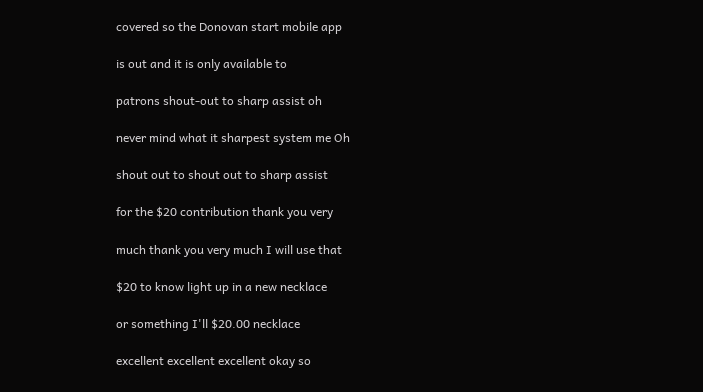covered so the Donovan start mobile app

is out and it is only available to

patrons shout-out to sharp assist oh

never mind what it sharpest system me Oh

shout out to shout out to sharp assist

for the $20 contribution thank you very

much thank you very much I will use that

$20 to know light up in a new necklace

or something I'll $20.00 necklace

excellent excellent excellent okay so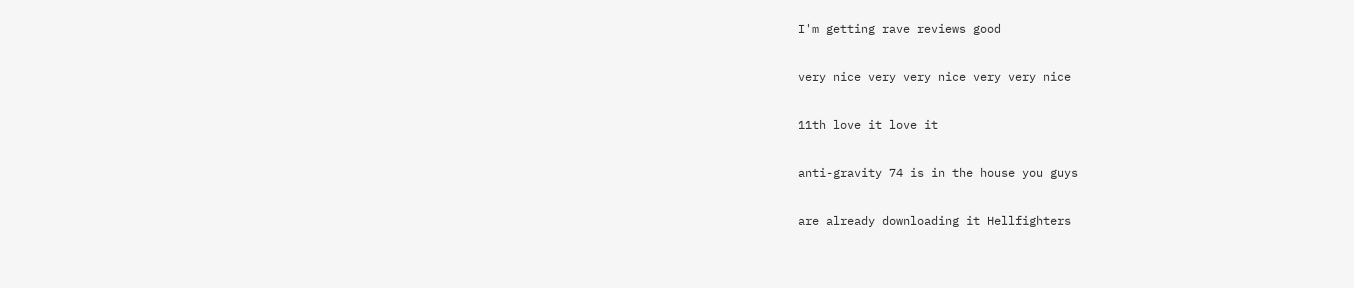I'm getting rave reviews good

very nice very very nice very very nice

11th love it love it

anti-gravity 74 is in the house you guys

are already downloading it Hellfighters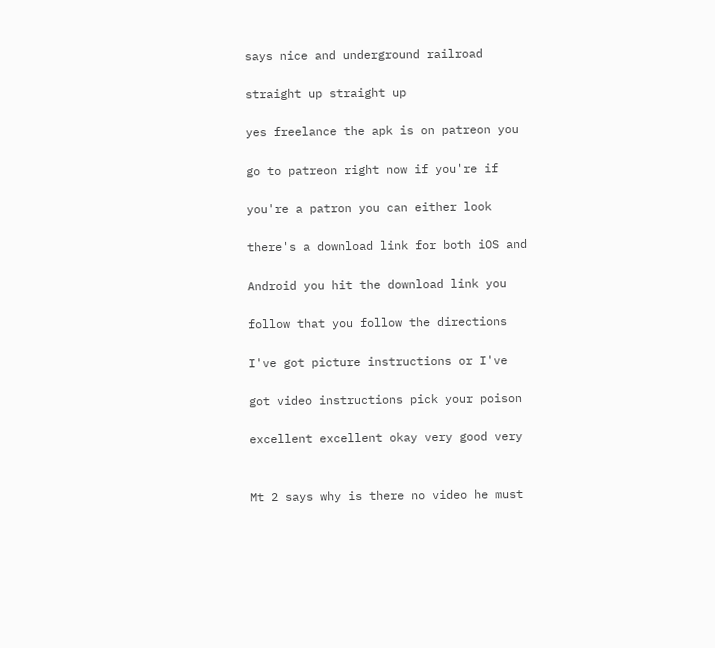says nice and underground railroad

straight up straight up

yes freelance the apk is on patreon you

go to patreon right now if you're if

you're a patron you can either look

there's a download link for both iOS and

Android you hit the download link you

follow that you follow the directions

I've got picture instructions or I've

got video instructions pick your poison

excellent excellent okay very good very


Mt 2 says why is there no video he must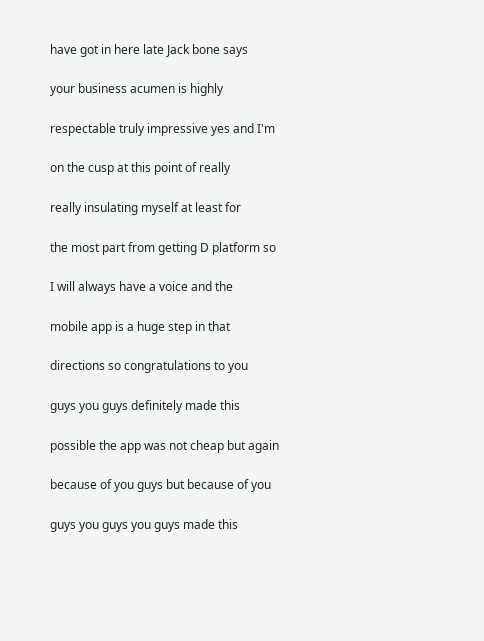have got in here late Jack bone says

your business acumen is highly

respectable truly impressive yes and I'm

on the cusp at this point of really

really insulating myself at least for

the most part from getting D platform so

I will always have a voice and the

mobile app is a huge step in that

directions so congratulations to you

guys you guys definitely made this

possible the app was not cheap but again

because of you guys but because of you

guys you guys you guys made this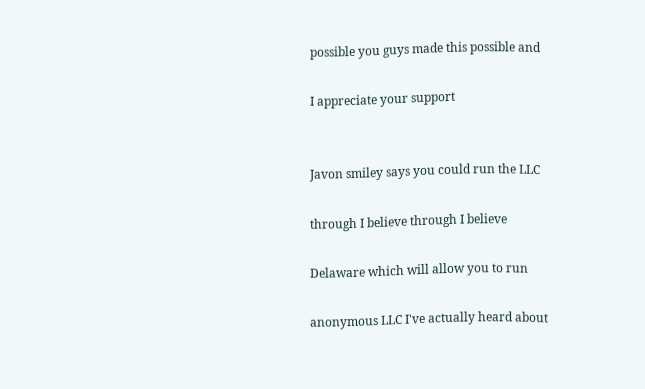possible you guys made this possible and

I appreciate your support


Javon smiley says you could run the LLC

through I believe through I believe

Delaware which will allow you to run

anonymous LLC I've actually heard about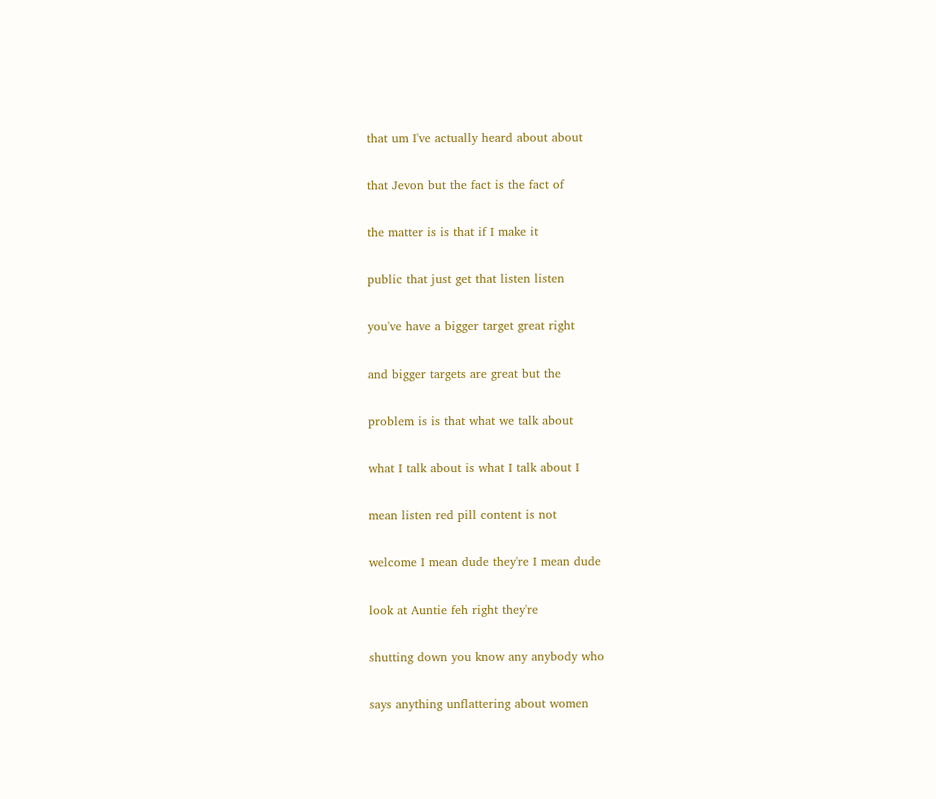that um I've actually heard about about

that Jevon but the fact is the fact of

the matter is is that if I make it

public that just get that listen listen

you've have a bigger target great right

and bigger targets are great but the

problem is is that what we talk about

what I talk about is what I talk about I

mean listen red pill content is not

welcome I mean dude they're I mean dude

look at Auntie feh right they're

shutting down you know any anybody who

says anything unflattering about women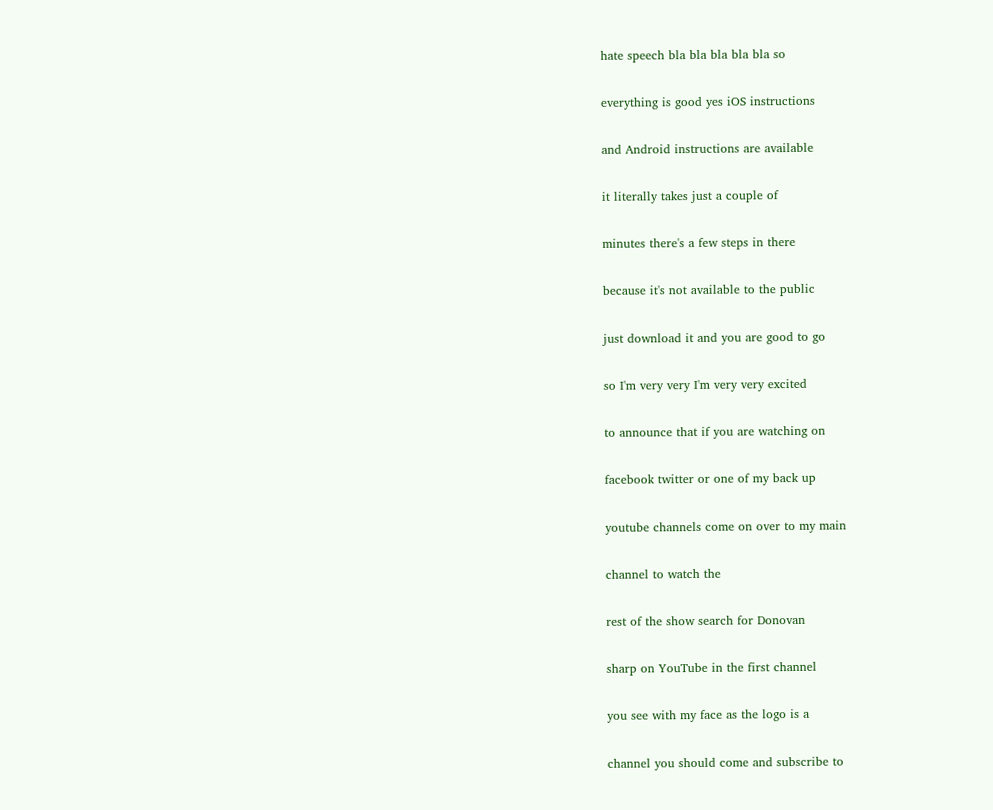hate speech bla bla bla bla bla so

everything is good yes iOS instructions

and Android instructions are available

it literally takes just a couple of

minutes there's a few steps in there

because it's not available to the public

just download it and you are good to go

so I'm very very I'm very very excited

to announce that if you are watching on

facebook twitter or one of my back up

youtube channels come on over to my main

channel to watch the

rest of the show search for Donovan

sharp on YouTube in the first channel

you see with my face as the logo is a

channel you should come and subscribe to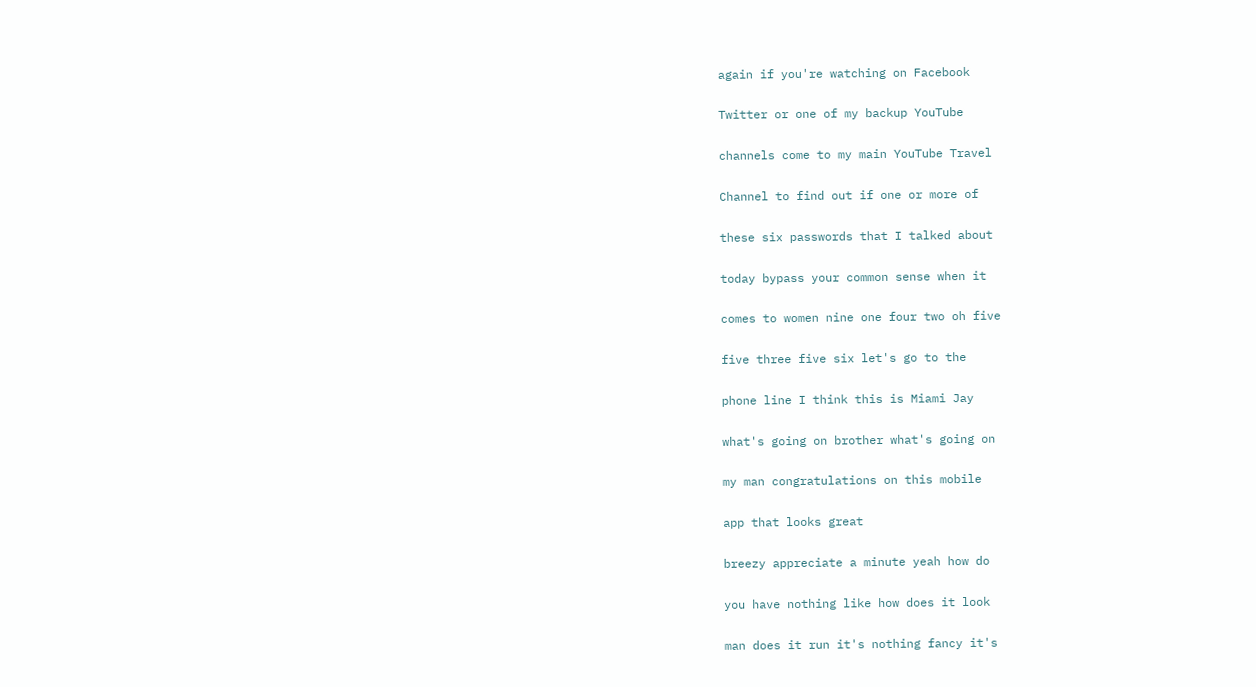again if you're watching on Facebook

Twitter or one of my backup YouTube

channels come to my main YouTube Travel

Channel to find out if one or more of

these six passwords that I talked about

today bypass your common sense when it

comes to women nine one four two oh five

five three five six let's go to the

phone line I think this is Miami Jay

what's going on brother what's going on

my man congratulations on this mobile

app that looks great

breezy appreciate a minute yeah how do

you have nothing like how does it look

man does it run it's nothing fancy it's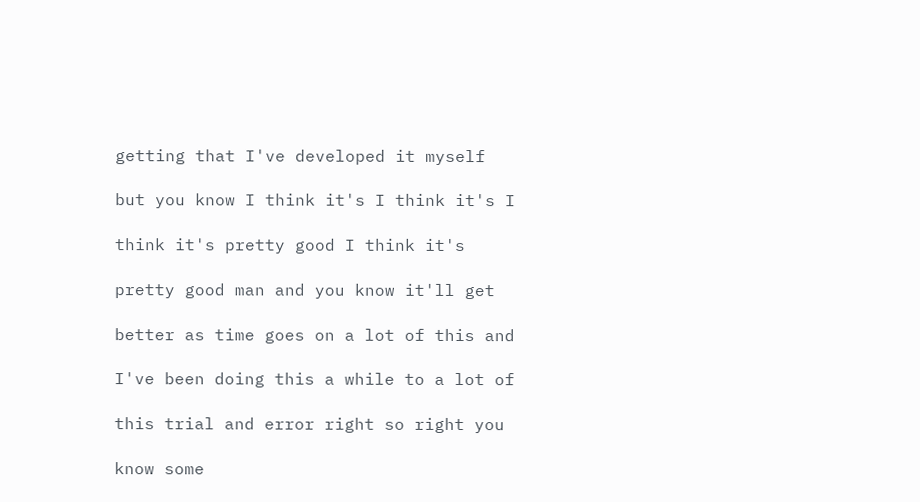getting that I've developed it myself

but you know I think it's I think it's I

think it's pretty good I think it's

pretty good man and you know it'll get

better as time goes on a lot of this and

I've been doing this a while to a lot of

this trial and error right so right you

know some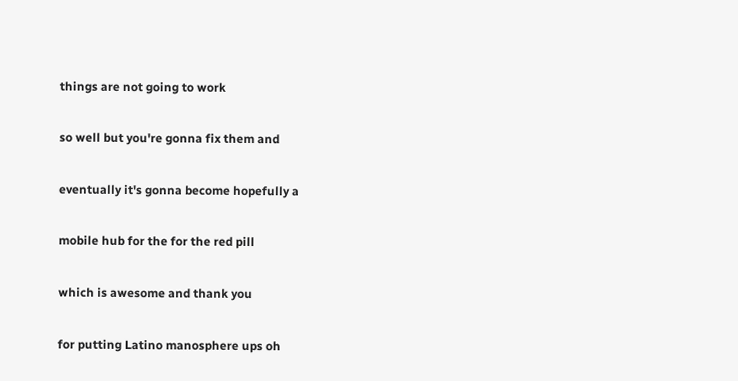things are not going to work

so well but you're gonna fix them and

eventually it's gonna become hopefully a

mobile hub for the for the red pill

which is awesome and thank you

for putting Latino manosphere ups oh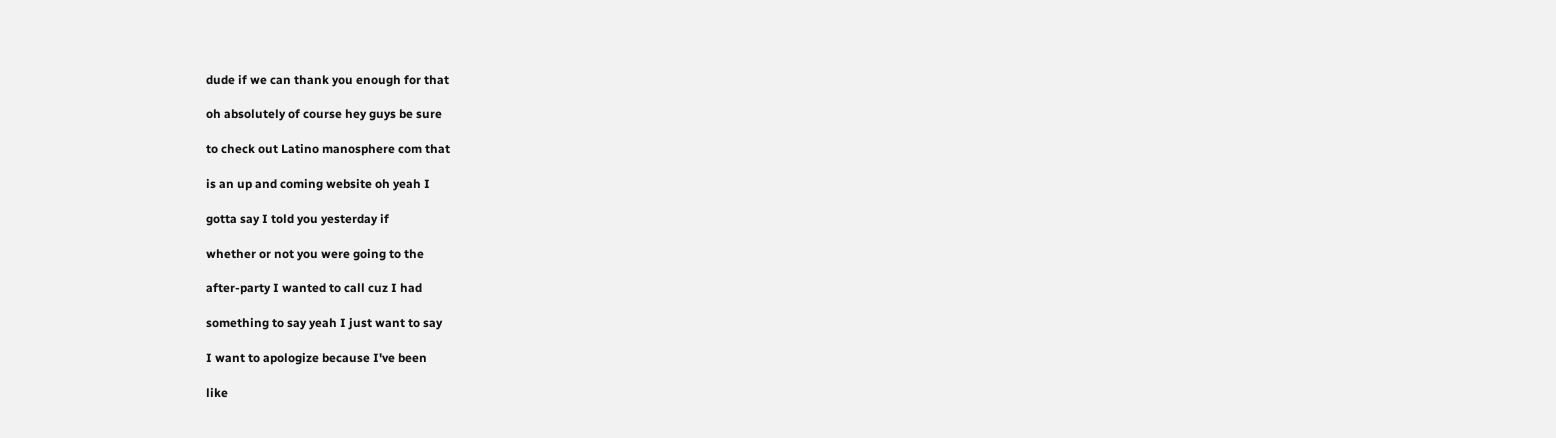dude if we can thank you enough for that

oh absolutely of course hey guys be sure

to check out Latino manosphere com that

is an up and coming website oh yeah I

gotta say I told you yesterday if

whether or not you were going to the

after-party I wanted to call cuz I had

something to say yeah I just want to say

I want to apologize because I've been

like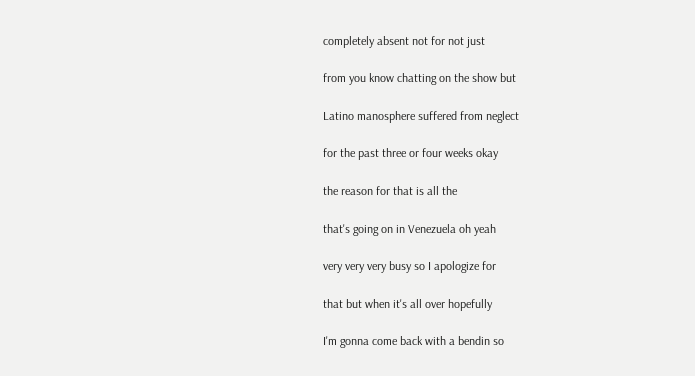completely absent not for not just

from you know chatting on the show but

Latino manosphere suffered from neglect

for the past three or four weeks okay

the reason for that is all the

that's going on in Venezuela oh yeah

very very very busy so I apologize for

that but when it's all over hopefully

I'm gonna come back with a bendin so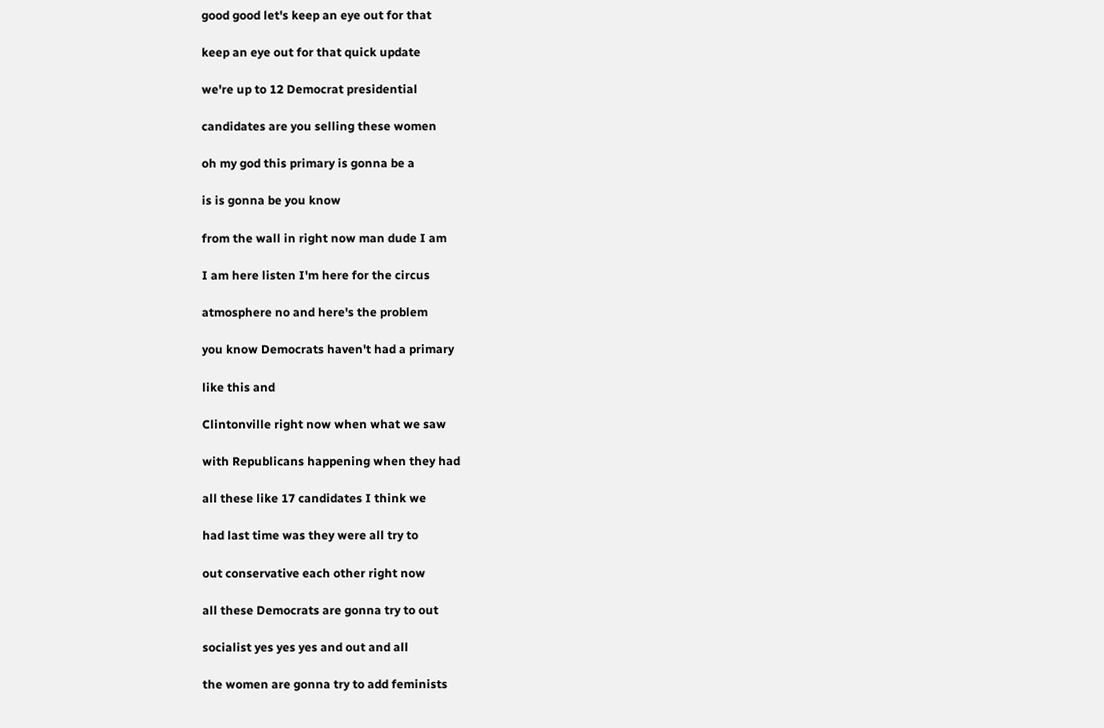good good let's keep an eye out for that

keep an eye out for that quick update

we're up to 12 Democrat presidential

candidates are you selling these women

oh my god this primary is gonna be a

is is gonna be you know

from the wall in right now man dude I am

I am here listen I'm here for the circus

atmosphere no and here's the problem

you know Democrats haven't had a primary

like this and

Clintonville right now when what we saw

with Republicans happening when they had

all these like 17 candidates I think we

had last time was they were all try to

out conservative each other right now

all these Democrats are gonna try to out

socialist yes yes yes and out and all

the women are gonna try to add feminists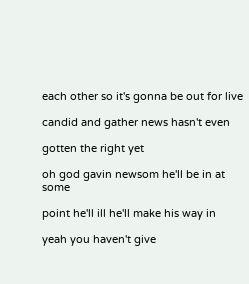each other so it's gonna be out for live

candid and gather news hasn't even

gotten the right yet

oh god gavin newsom he'll be in at some

point he'll ill he'll make his way in

yeah you haven't give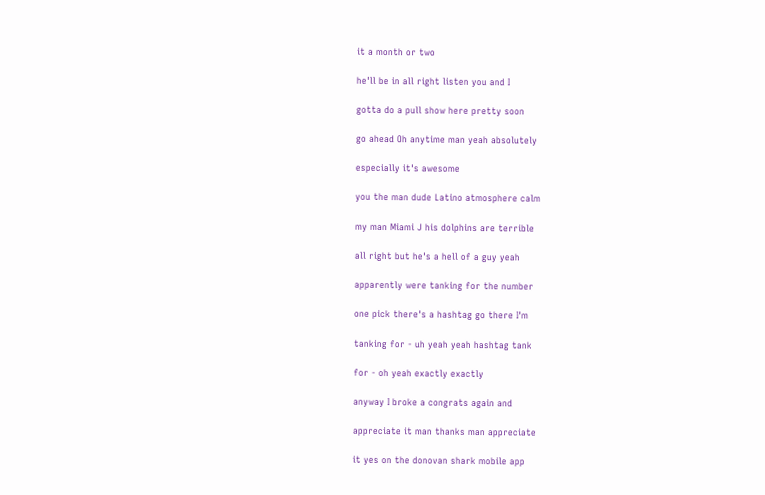it a month or two

he'll be in all right listen you and I

gotta do a pull show here pretty soon

go ahead Oh anytime man yeah absolutely

especially it's awesome

you the man dude Latino atmosphere calm

my man Miami J his dolphins are terrible

all right but he's a hell of a guy yeah

apparently were tanking for the number

one pick there's a hashtag go there I'm

tanking for - uh yeah yeah hashtag tank

for - oh yeah exactly exactly

anyway I broke a congrats again and

appreciate it man thanks man appreciate

it yes on the donovan shark mobile app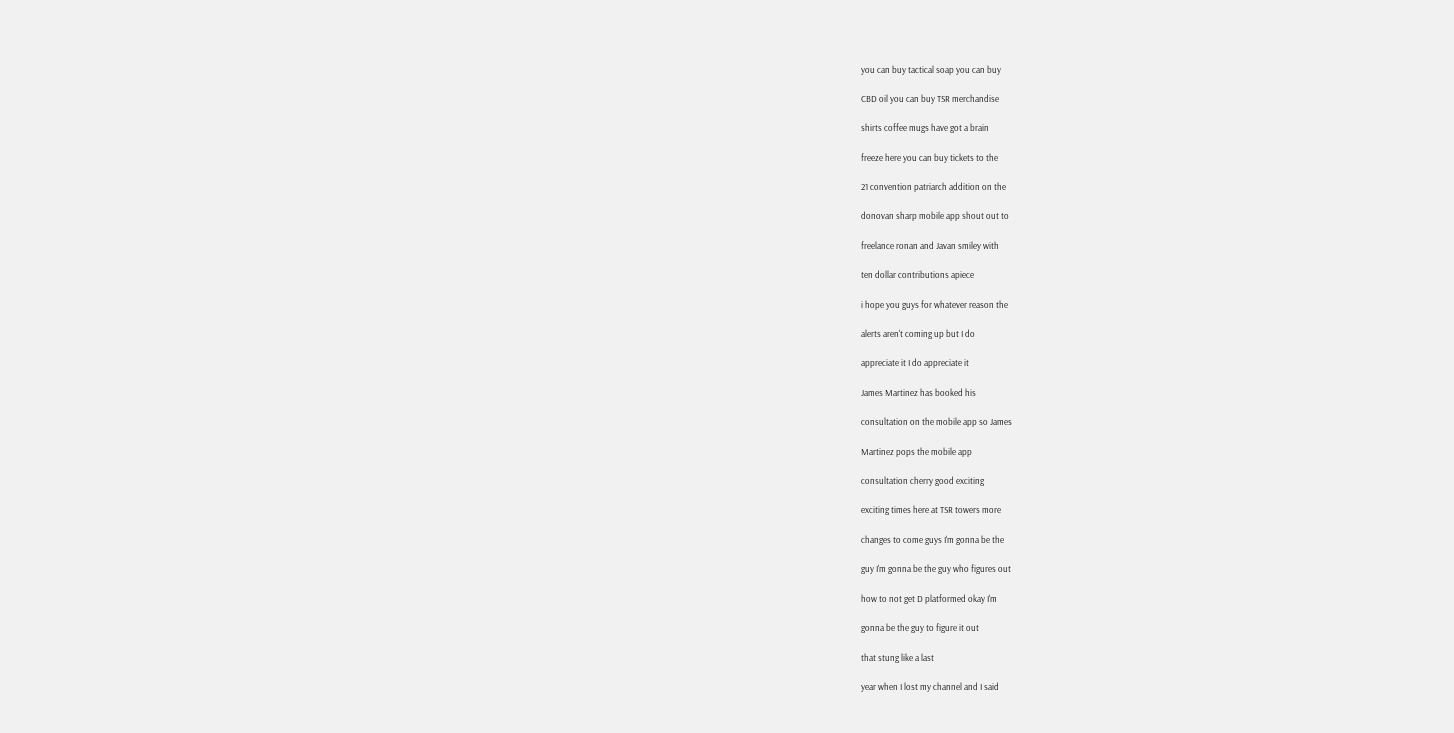you can buy tactical soap you can buy

CBD oil you can buy TSR merchandise

shirts coffee mugs have got a brain

freeze here you can buy tickets to the

21 convention patriarch addition on the

donovan sharp mobile app shout out to

freelance ronan and Javan smiley with

ten dollar contributions apiece

i hope you guys for whatever reason the

alerts aren't coming up but I do

appreciate it I do appreciate it

James Martinez has booked his

consultation on the mobile app so James

Martinez pops the mobile app

consultation cherry good exciting

exciting times here at TSR towers more

changes to come guys I'm gonna be the

guy I'm gonna be the guy who figures out

how to not get D platformed okay I'm

gonna be the guy to figure it out

that stung like a last

year when I lost my channel and I said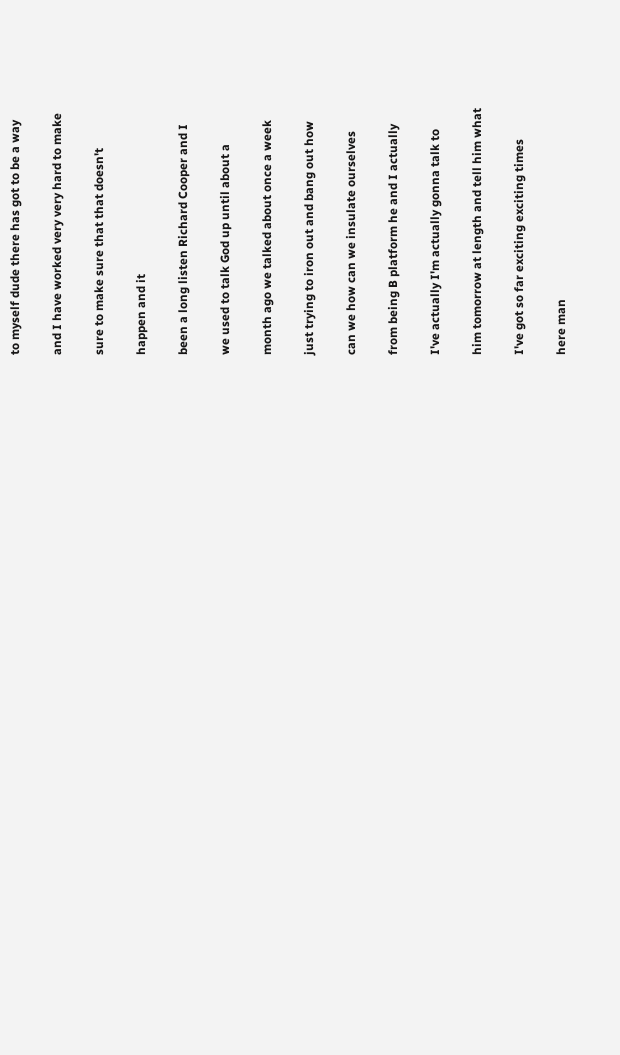to myself dude there has got to be a way

and I have worked very very hard to make

sure to make sure that that doesn't

happen and it

been a long listen Richard Cooper and I

we used to talk God up until about a

month ago we talked about once a week

just trying to iron out and bang out how

can we how can we insulate ourselves

from being B platform he and I actually

I've actually I'm actually gonna talk to

him tomorrow at length and tell him what

I've got so far exciting exciting times

here man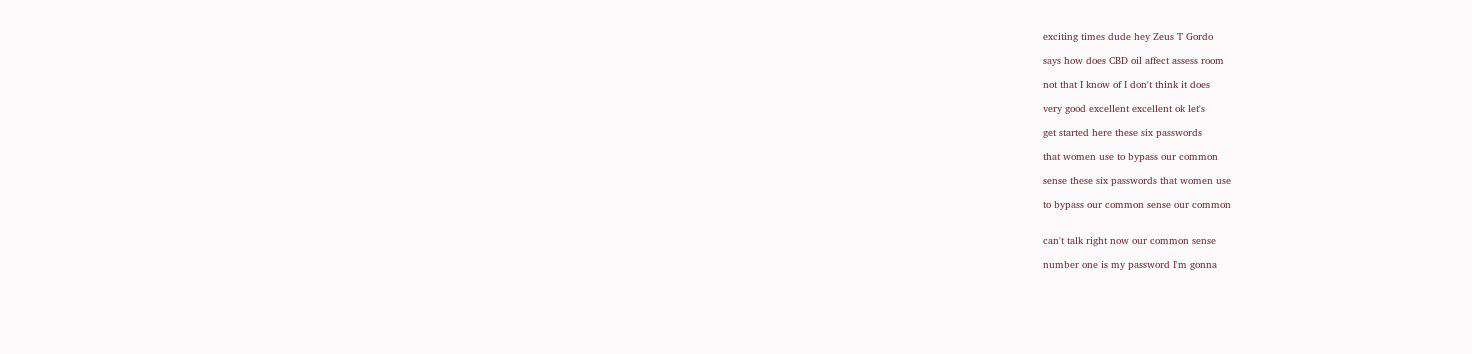exciting times dude hey Zeus T Gordo

says how does CBD oil affect assess room

not that I know of I don't think it does

very good excellent excellent ok let's

get started here these six passwords

that women use to bypass our common

sense these six passwords that women use

to bypass our common sense our common


can't talk right now our common sense

number one is my password I'm gonna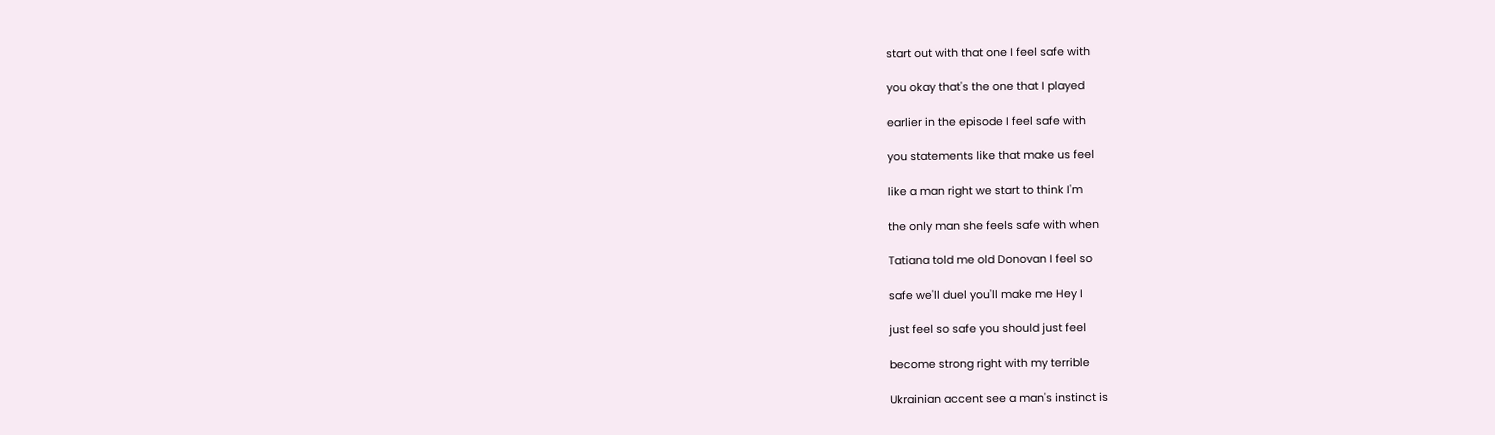start out with that one I feel safe with

you okay that's the one that I played

earlier in the episode I feel safe with

you statements like that make us feel

like a man right we start to think I'm

the only man she feels safe with when

Tatiana told me old Donovan I feel so

safe we'll duel you'll make me Hey I

just feel so safe you should just feel

become strong right with my terrible

Ukrainian accent see a man's instinct is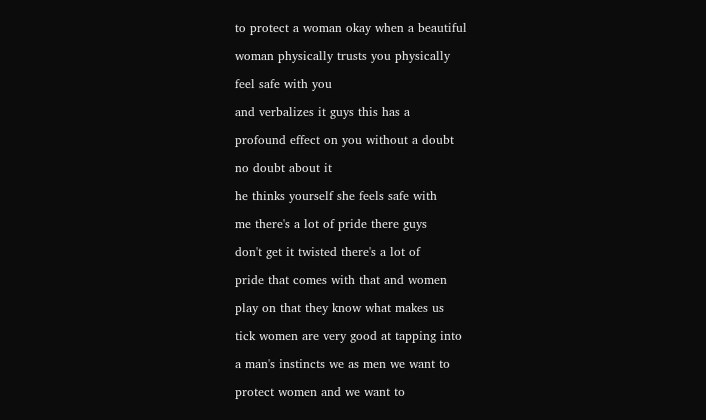to protect a woman okay when a beautiful

woman physically trusts you physically

feel safe with you

and verbalizes it guys this has a

profound effect on you without a doubt

no doubt about it

he thinks yourself she feels safe with

me there's a lot of pride there guys

don't get it twisted there's a lot of

pride that comes with that and women

play on that they know what makes us

tick women are very good at tapping into

a man's instincts we as men we want to

protect women and we want to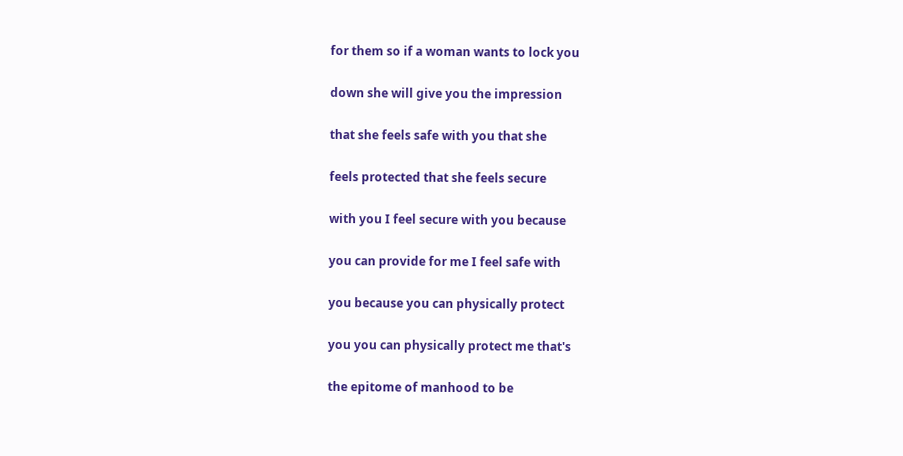for them so if a woman wants to lock you

down she will give you the impression

that she feels safe with you that she

feels protected that she feels secure

with you I feel secure with you because

you can provide for me I feel safe with

you because you can physically protect

you you can physically protect me that's

the epitome of manhood to be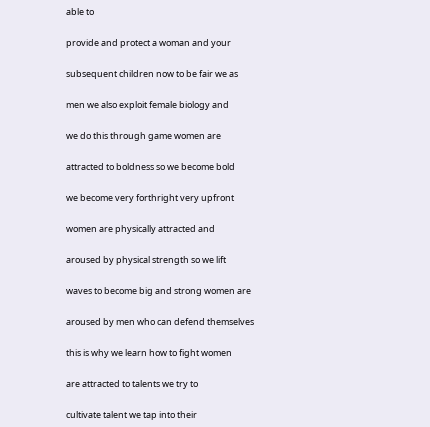able to

provide and protect a woman and your

subsequent children now to be fair we as

men we also exploit female biology and

we do this through game women are

attracted to boldness so we become bold

we become very forthright very upfront

women are physically attracted and

aroused by physical strength so we lift

waves to become big and strong women are

aroused by men who can defend themselves

this is why we learn how to fight women

are attracted to talents we try to

cultivate talent we tap into their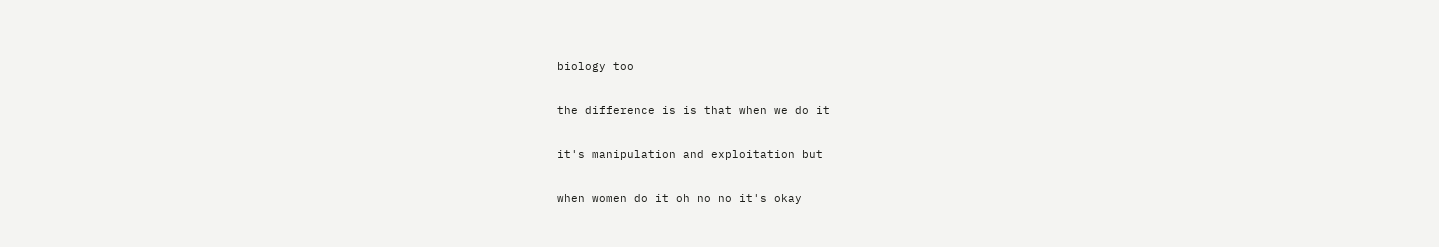biology too

the difference is is that when we do it

it's manipulation and exploitation but

when women do it oh no no it's okay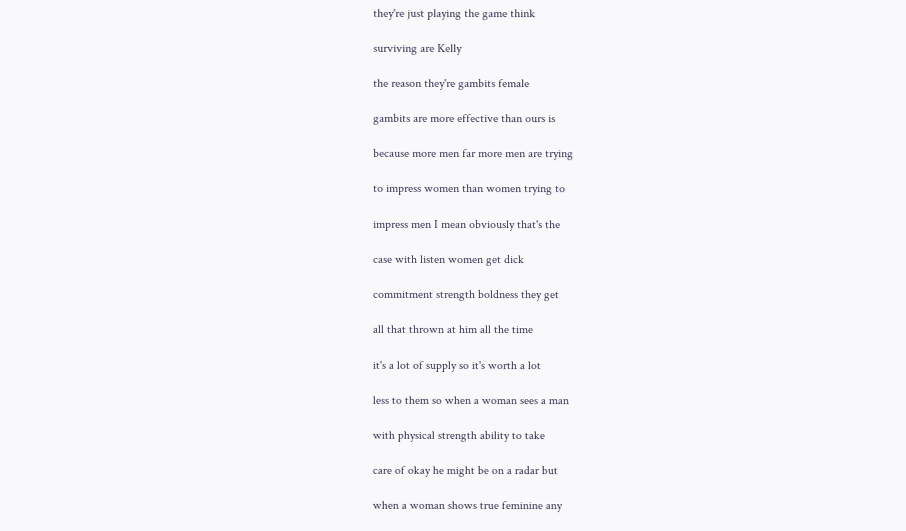they're just playing the game think

surviving are Kelly

the reason they're gambits female

gambits are more effective than ours is

because more men far more men are trying

to impress women than women trying to

impress men I mean obviously that's the

case with listen women get dick

commitment strength boldness they get

all that thrown at him all the time

it's a lot of supply so it's worth a lot

less to them so when a woman sees a man

with physical strength ability to take

care of okay he might be on a radar but

when a woman shows true feminine any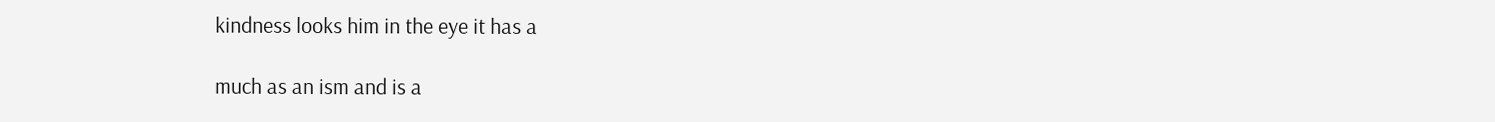kindness looks him in the eye it has a

much as an ism and is a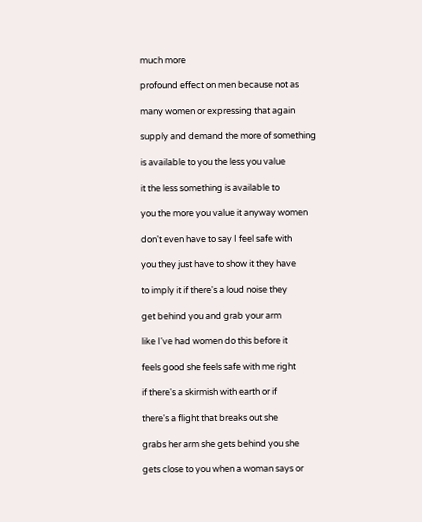much more

profound effect on men because not as

many women or expressing that again

supply and demand the more of something

is available to you the less you value

it the less something is available to

you the more you value it anyway women

don't even have to say I feel safe with

you they just have to show it they have

to imply it if there's a loud noise they

get behind you and grab your arm

like I've had women do this before it

feels good she feels safe with me right

if there's a skirmish with earth or if

there's a flight that breaks out she

grabs her arm she gets behind you she

gets close to you when a woman says or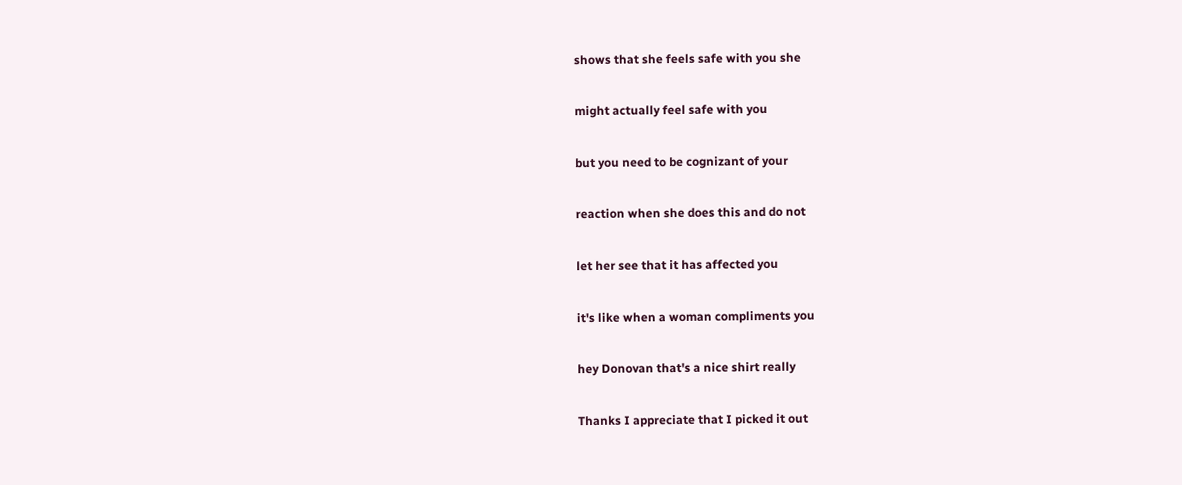shows that she feels safe with you she

might actually feel safe with you

but you need to be cognizant of your

reaction when she does this and do not

let her see that it has affected you

it's like when a woman compliments you

hey Donovan that's a nice shirt really

Thanks I appreciate that I picked it out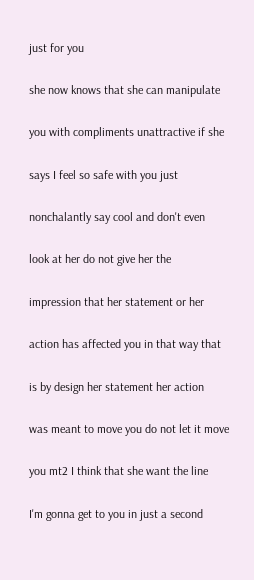just for you

she now knows that she can manipulate

you with compliments unattractive if she

says I feel so safe with you just

nonchalantly say cool and don't even

look at her do not give her the

impression that her statement or her

action has affected you in that way that

is by design her statement her action

was meant to move you do not let it move

you mt2 I think that she want the line

I'm gonna get to you in just a second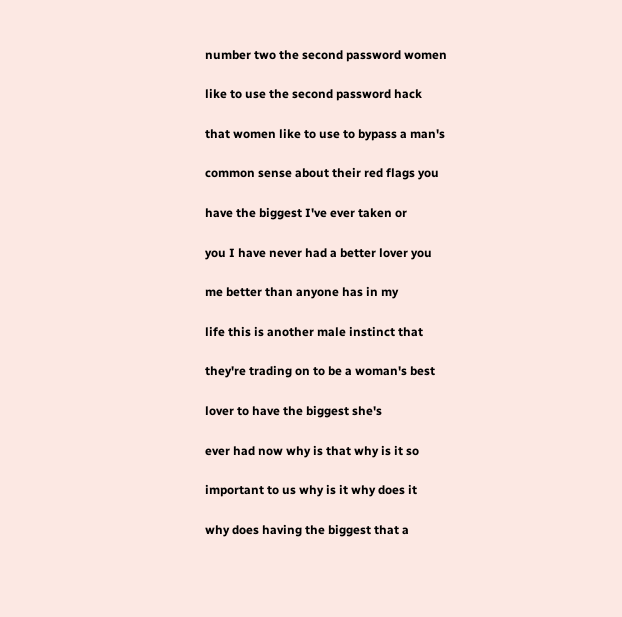number two the second password women

like to use the second password hack

that women like to use to bypass a man's

common sense about their red flags you

have the biggest I've ever taken or

you I have never had a better lover you

me better than anyone has in my

life this is another male instinct that

they're trading on to be a woman's best

lover to have the biggest she's

ever had now why is that why is it so

important to us why is it why does it

why does having the biggest that a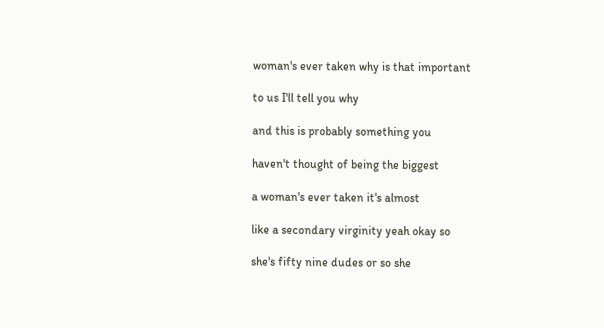woman's ever taken why is that important

to us I'll tell you why

and this is probably something you

haven't thought of being the biggest

a woman's ever taken it's almost

like a secondary virginity yeah okay so

she's fifty nine dudes or so she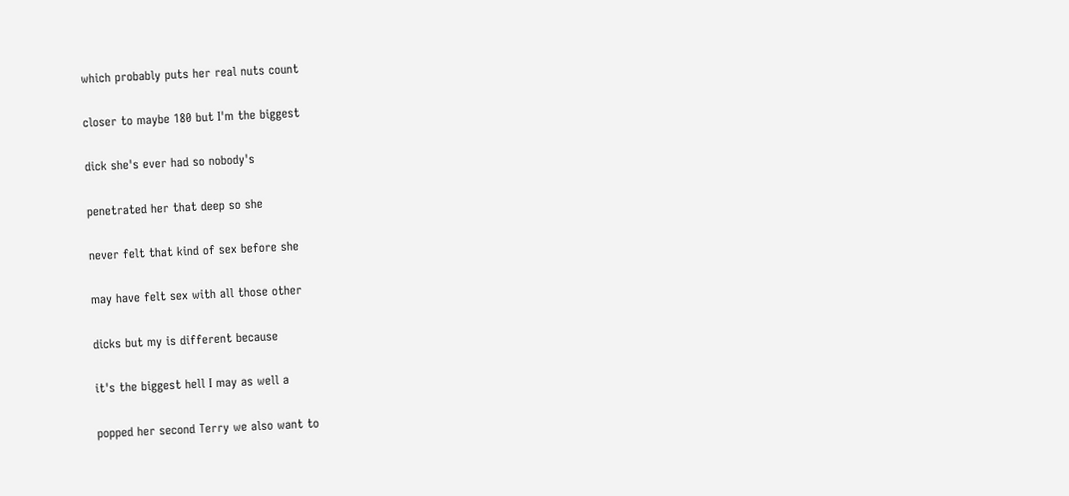which probably puts her real nuts count

closer to maybe 180 but I'm the biggest

dick she's ever had so nobody's

penetrated her that deep so she

never felt that kind of sex before she

may have felt sex with all those other

dicks but my is different because

it's the biggest hell I may as well a

popped her second Terry we also want to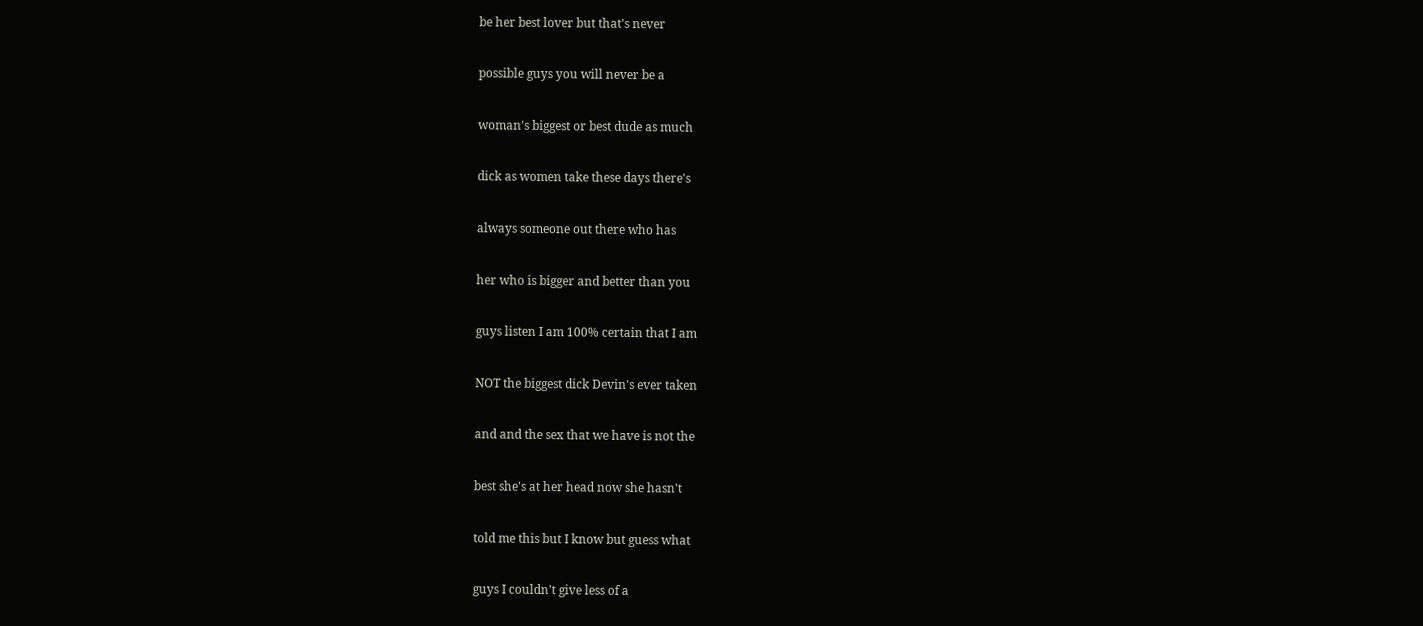be her best lover but that's never

possible guys you will never be a

woman's biggest or best dude as much

dick as women take these days there's

always someone out there who has

her who is bigger and better than you

guys listen I am 100% certain that I am

NOT the biggest dick Devin's ever taken

and and the sex that we have is not the

best she's at her head now she hasn't

told me this but I know but guess what

guys I couldn't give less of a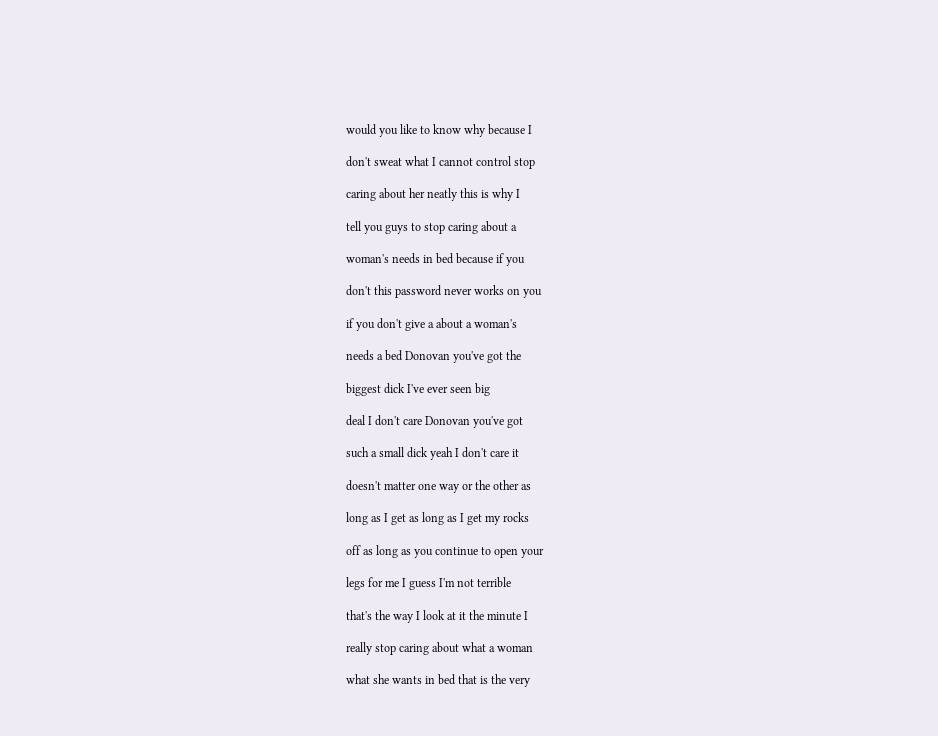would you like to know why because I

don't sweat what I cannot control stop

caring about her neatly this is why I

tell you guys to stop caring about a

woman's needs in bed because if you

don't this password never works on you

if you don't give a about a woman's

needs a bed Donovan you've got the

biggest dick I've ever seen big

deal I don't care Donovan you've got

such a small dick yeah I don't care it

doesn't matter one way or the other as

long as I get as long as I get my rocks

off as long as you continue to open your

legs for me I guess I'm not terrible

that's the way I look at it the minute I

really stop caring about what a woman

what she wants in bed that is the very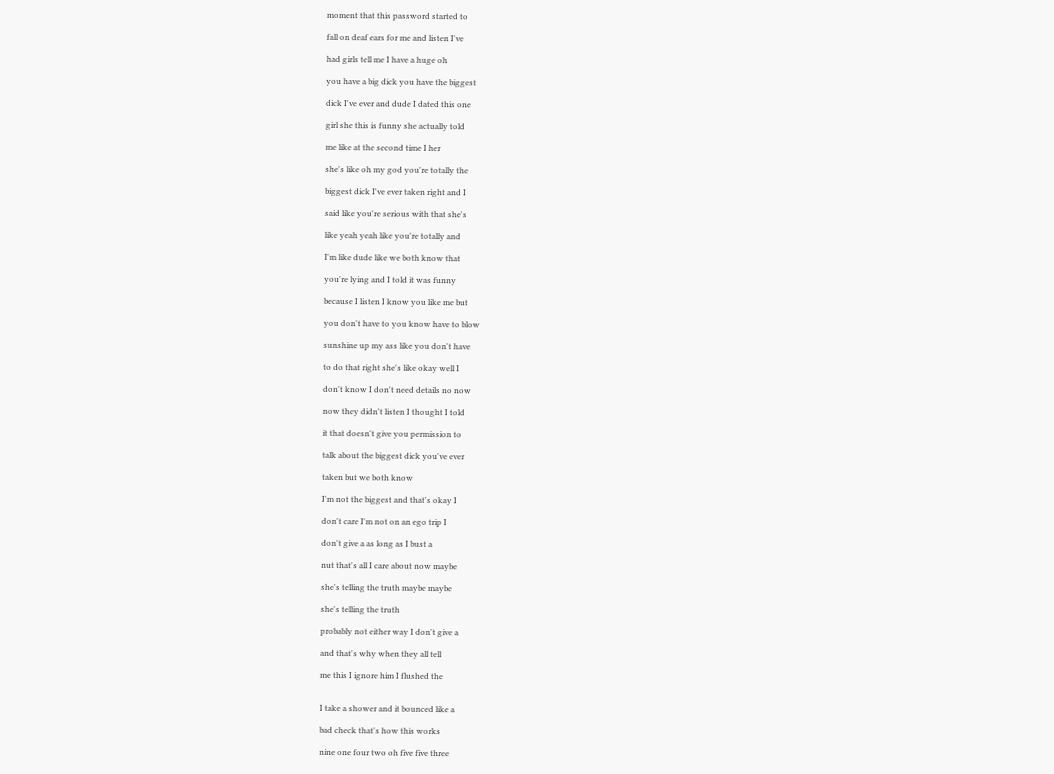moment that this password started to

fall on deaf ears for me and listen I've

had girls tell me I have a huge oh

you have a big dick you have the biggest

dick I've ever and dude I dated this one

girl she this is funny she actually told

me like at the second time I her

she's like oh my god you're totally the

biggest dick I've ever taken right and I

said like you're serious with that she's

like yeah yeah like you're totally and

I'm like dude like we both know that

you're lying and I told it was funny

because I listen I know you like me but

you don't have to you know have to blow

sunshine up my ass like you don't have

to do that right she's like okay well I

don't know I don't need details no now

now they didn't listen I thought I told

it that doesn't give you permission to

talk about the biggest dick you've ever

taken but we both know

I'm not the biggest and that's okay I

don't care I'm not on an ego trip I

don't give a as long as I bust a

nut that's all I care about now maybe

she's telling the truth maybe maybe

she's telling the truth

probably not either way I don't give a

and that's why when they all tell

me this I ignore him I flushed the


I take a shower and it bounced like a

bad check that's how this works

nine one four two oh five five three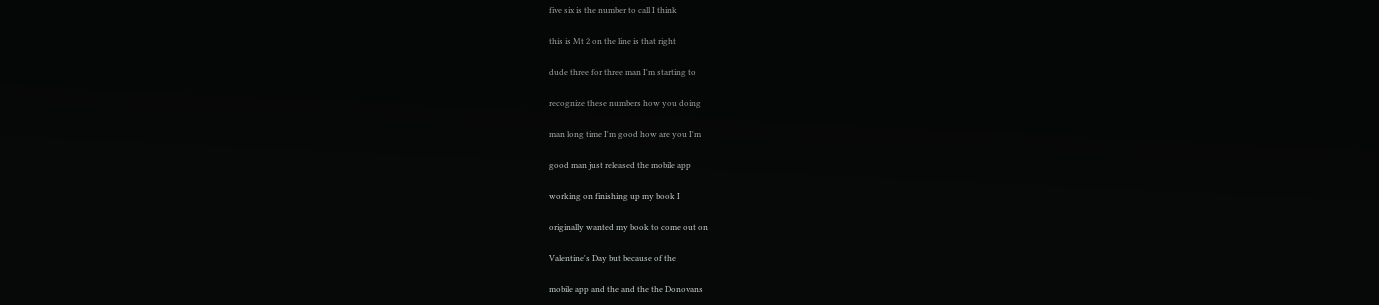five six is the number to call I think

this is Mt 2 on the line is that right

dude three for three man I'm starting to

recognize these numbers how you doing

man long time I'm good how are you I'm

good man just released the mobile app

working on finishing up my book I

originally wanted my book to come out on

Valentine's Day but because of the

mobile app and the and the the Donovans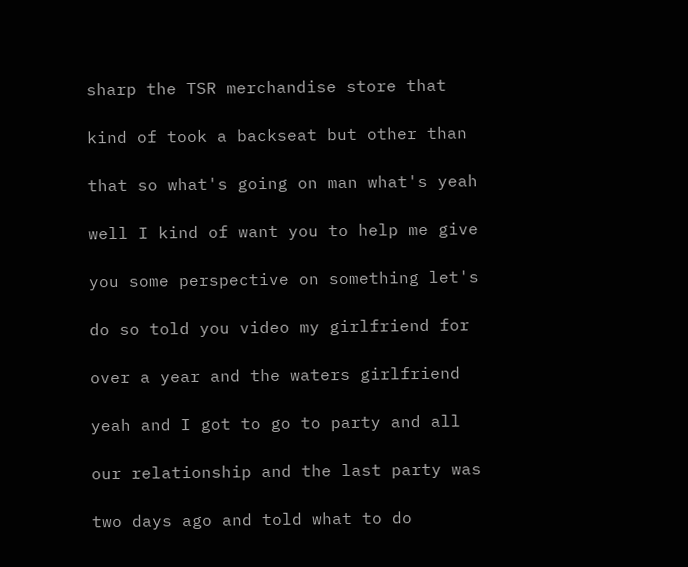sharp the TSR merchandise store that

kind of took a backseat but other than

that so what's going on man what's yeah

well I kind of want you to help me give

you some perspective on something let's

do so told you video my girlfriend for

over a year and the waters girlfriend

yeah and I got to go to party and all

our relationship and the last party was

two days ago and told what to do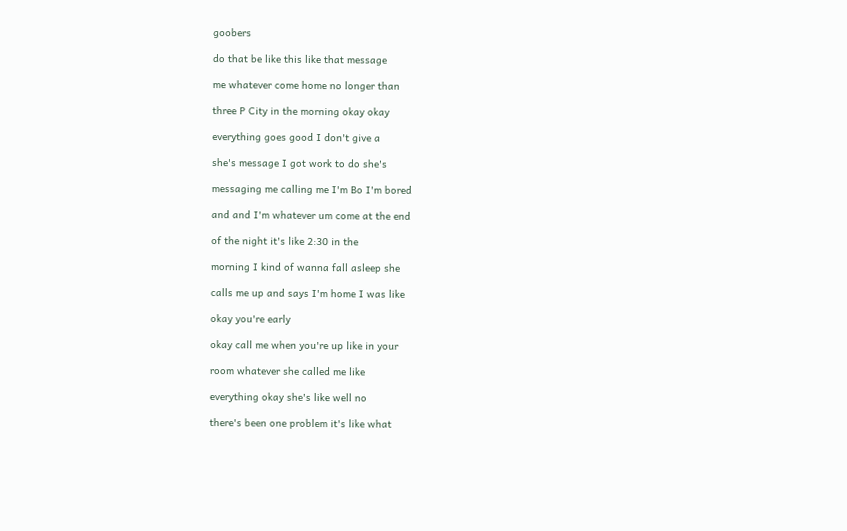goobers

do that be like this like that message

me whatever come home no longer than

three P City in the morning okay okay

everything goes good I don't give a

she's message I got work to do she's

messaging me calling me I'm Bo I'm bored

and and I'm whatever um come at the end

of the night it's like 2:30 in the

morning I kind of wanna fall asleep she

calls me up and says I'm home I was like

okay you're early

okay call me when you're up like in your

room whatever she called me like

everything okay she's like well no

there's been one problem it's like what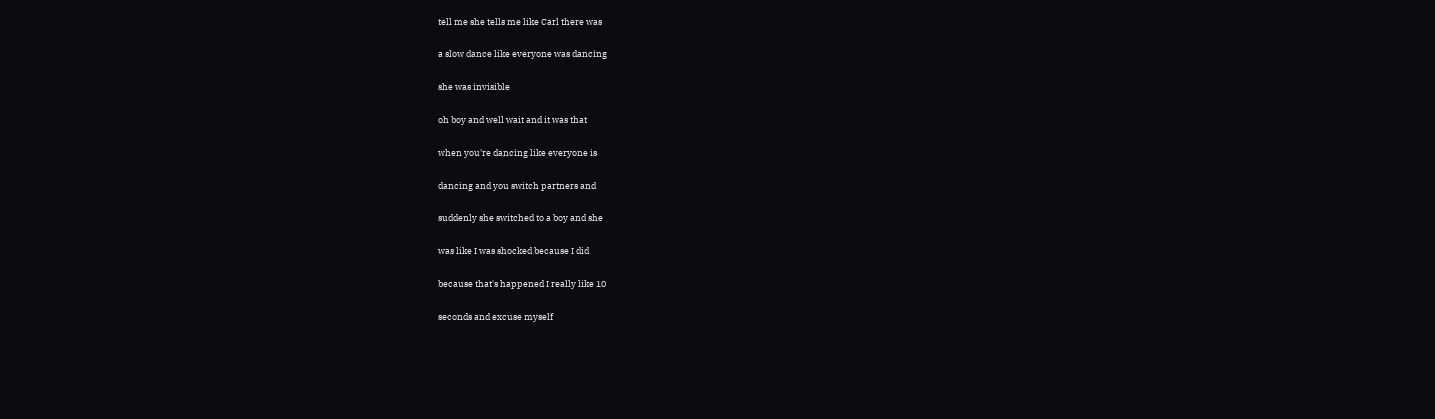tell me she tells me like Carl there was

a slow dance like everyone was dancing

she was invisible

oh boy and well wait and it was that

when you're dancing like everyone is

dancing and you switch partners and

suddenly she switched to a boy and she

was like I was shocked because I did

because that's happened I really like 10

seconds and excuse myself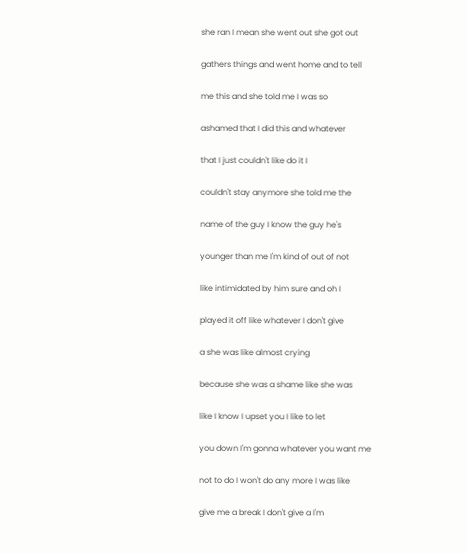she ran I mean she went out she got out

gathers things and went home and to tell

me this and she told me I was so

ashamed that I did this and whatever

that I just couldn't like do it I

couldn't stay anymore she told me the

name of the guy I know the guy he's

younger than me I'm kind of out of not

like intimidated by him sure and oh I

played it off like whatever I don't give

a she was like almost crying

because she was a shame like she was

like I know I upset you I like to let

you down I'm gonna whatever you want me

not to do I won't do any more I was like

give me a break I don't give a I'm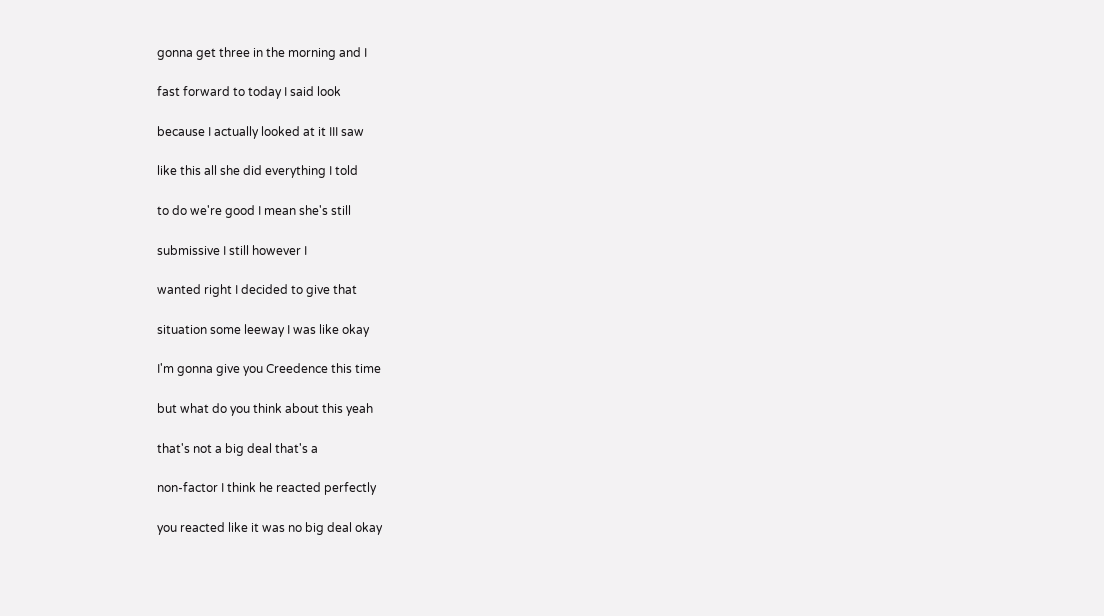gonna get three in the morning and I

fast forward to today I said look

because I actually looked at it III saw

like this all she did everything I told

to do we're good I mean she's still

submissive I still however I

wanted right I decided to give that

situation some leeway I was like okay

I'm gonna give you Creedence this time

but what do you think about this yeah

that's not a big deal that's a

non-factor I think he reacted perfectly

you reacted like it was no big deal okay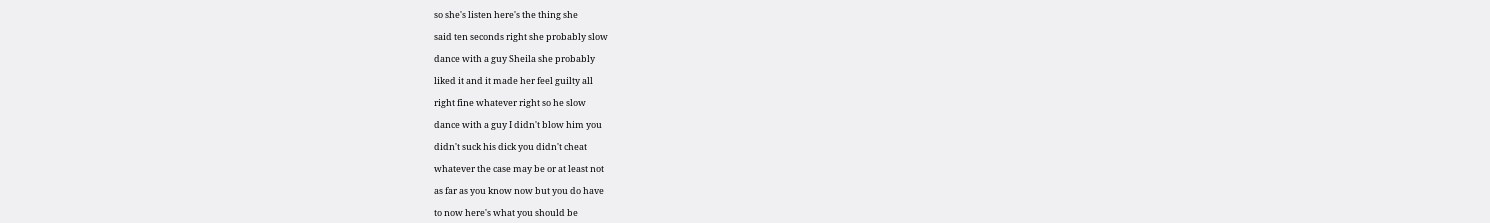so she's listen here's the thing she

said ten seconds right she probably slow

dance with a guy Sheila she probably

liked it and it made her feel guilty all

right fine whatever right so he slow

dance with a guy I didn't blow him you

didn't suck his dick you didn't cheat

whatever the case may be or at least not

as far as you know now but you do have

to now here's what you should be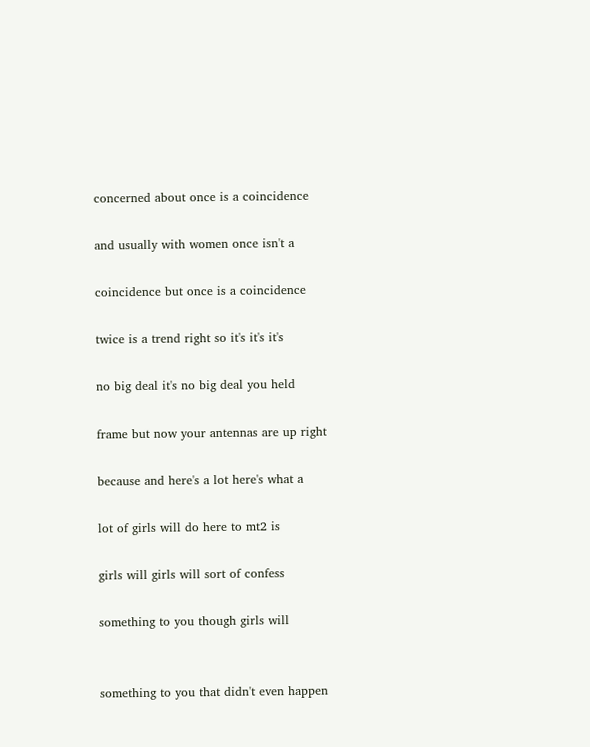concerned about once is a coincidence

and usually with women once isn't a

coincidence but once is a coincidence

twice is a trend right so it's it's it's

no big deal it's no big deal you held

frame but now your antennas are up right

because and here's a lot here's what a

lot of girls will do here to mt2 is

girls will girls will sort of confess

something to you though girls will


something to you that didn't even happen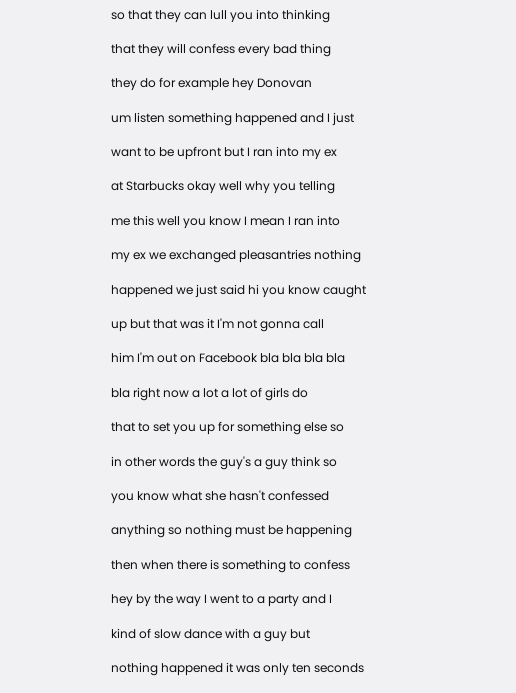so that they can lull you into thinking

that they will confess every bad thing

they do for example hey Donovan

um listen something happened and I just

want to be upfront but I ran into my ex

at Starbucks okay well why you telling

me this well you know I mean I ran into

my ex we exchanged pleasantries nothing

happened we just said hi you know caught

up but that was it I'm not gonna call

him I'm out on Facebook bla bla bla bla

bla right now a lot a lot of girls do

that to set you up for something else so

in other words the guy's a guy think so

you know what she hasn't confessed

anything so nothing must be happening

then when there is something to confess

hey by the way I went to a party and I

kind of slow dance with a guy but

nothing happened it was only ten seconds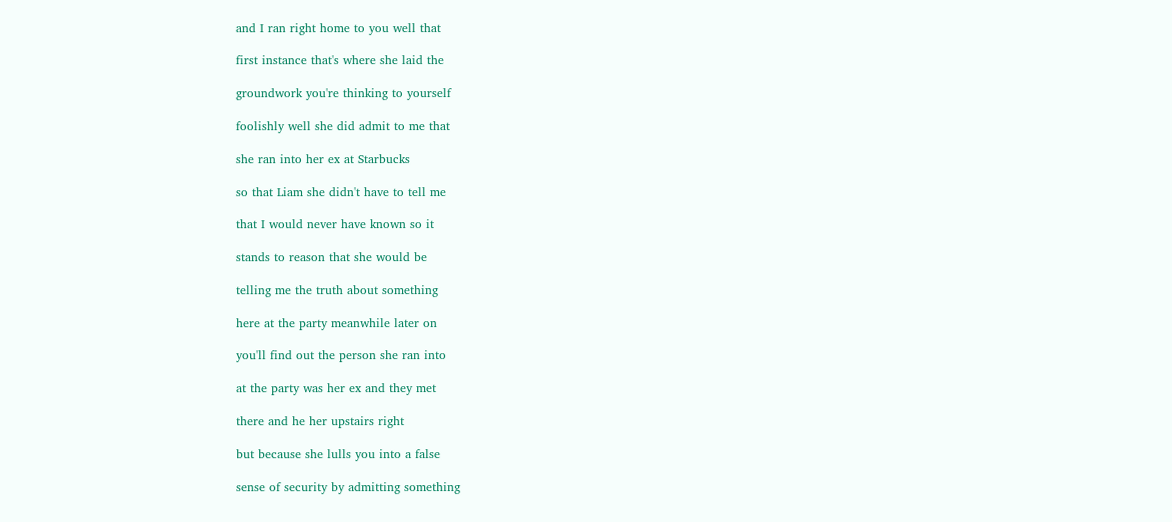and I ran right home to you well that

first instance that's where she laid the

groundwork you're thinking to yourself

foolishly well she did admit to me that

she ran into her ex at Starbucks

so that Liam she didn't have to tell me

that I would never have known so it

stands to reason that she would be

telling me the truth about something

here at the party meanwhile later on

you'll find out the person she ran into

at the party was her ex and they met

there and he her upstairs right

but because she lulls you into a false

sense of security by admitting something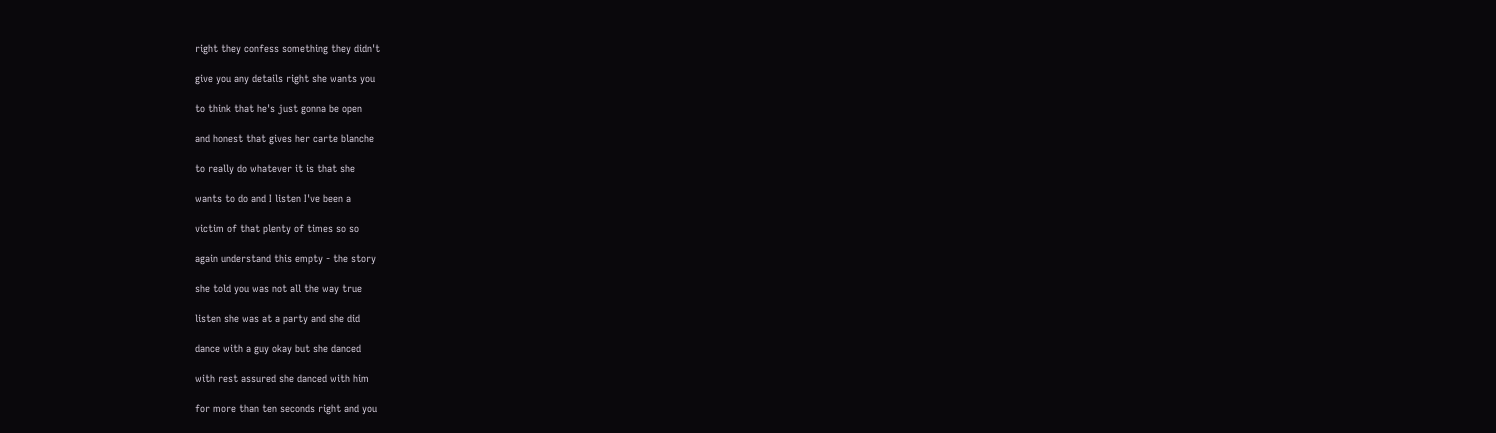right they confess something they didn't

give you any details right she wants you

to think that he's just gonna be open

and honest that gives her carte blanche

to really do whatever it is that she

wants to do and I listen I've been a

victim of that plenty of times so so

again understand this empty - the story

she told you was not all the way true

listen she was at a party and she did

dance with a guy okay but she danced

with rest assured she danced with him

for more than ten seconds right and you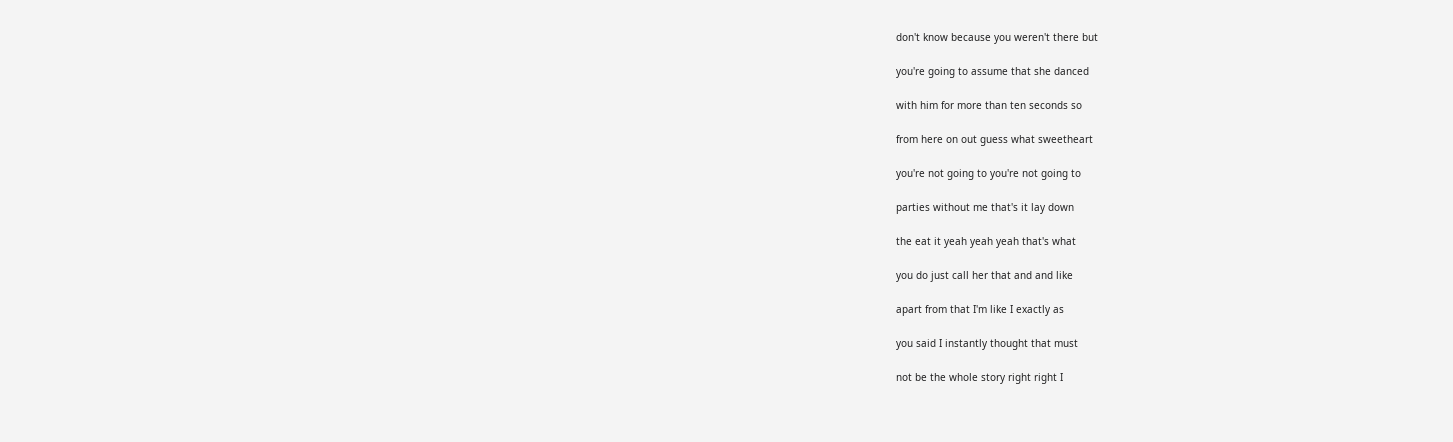don't know because you weren't there but

you're going to assume that she danced

with him for more than ten seconds so

from here on out guess what sweetheart

you're not going to you're not going to

parties without me that's it lay down

the eat it yeah yeah yeah that's what

you do just call her that and and like

apart from that I'm like I exactly as

you said I instantly thought that must

not be the whole story right right I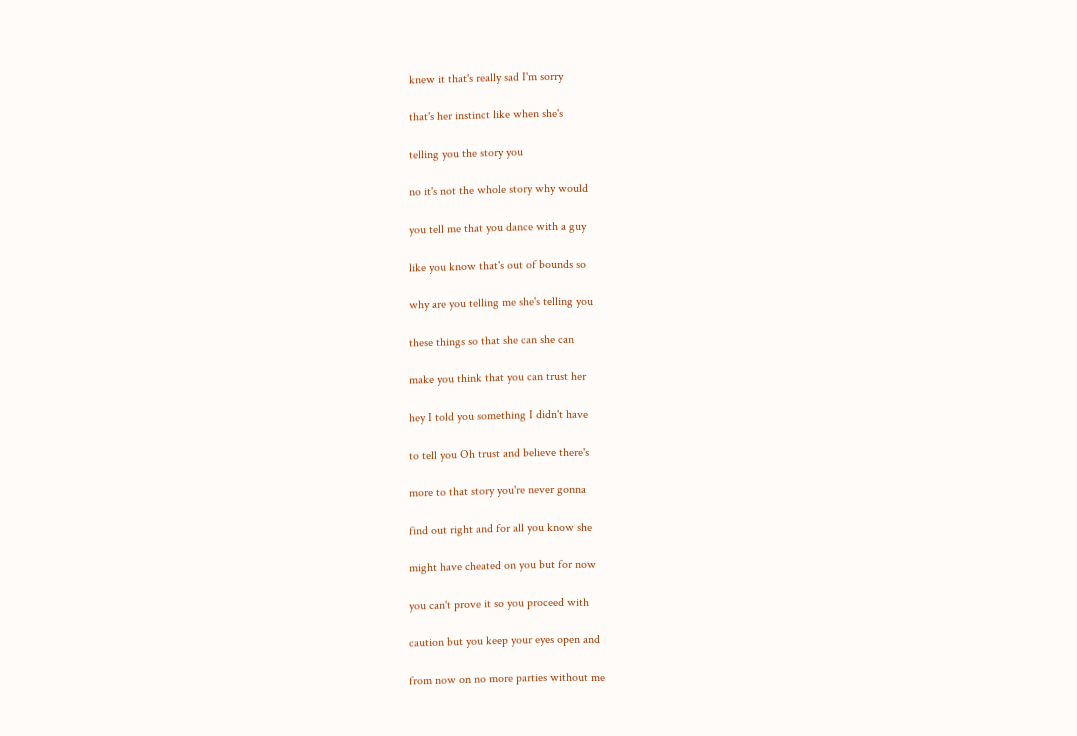knew it that's really sad I'm sorry

that's her instinct like when she's

telling you the story you

no it's not the whole story why would

you tell me that you dance with a guy

like you know that's out of bounds so

why are you telling me she's telling you

these things so that she can she can

make you think that you can trust her

hey I told you something I didn't have

to tell you Oh trust and believe there's

more to that story you're never gonna

find out right and for all you know she

might have cheated on you but for now

you can't prove it so you proceed with

caution but you keep your eyes open and

from now on no more parties without me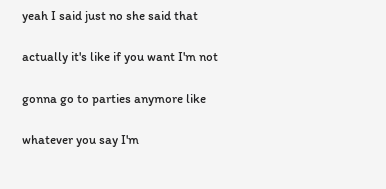yeah I said just no she said that

actually it's like if you want I'm not

gonna go to parties anymore like

whatever you say I'm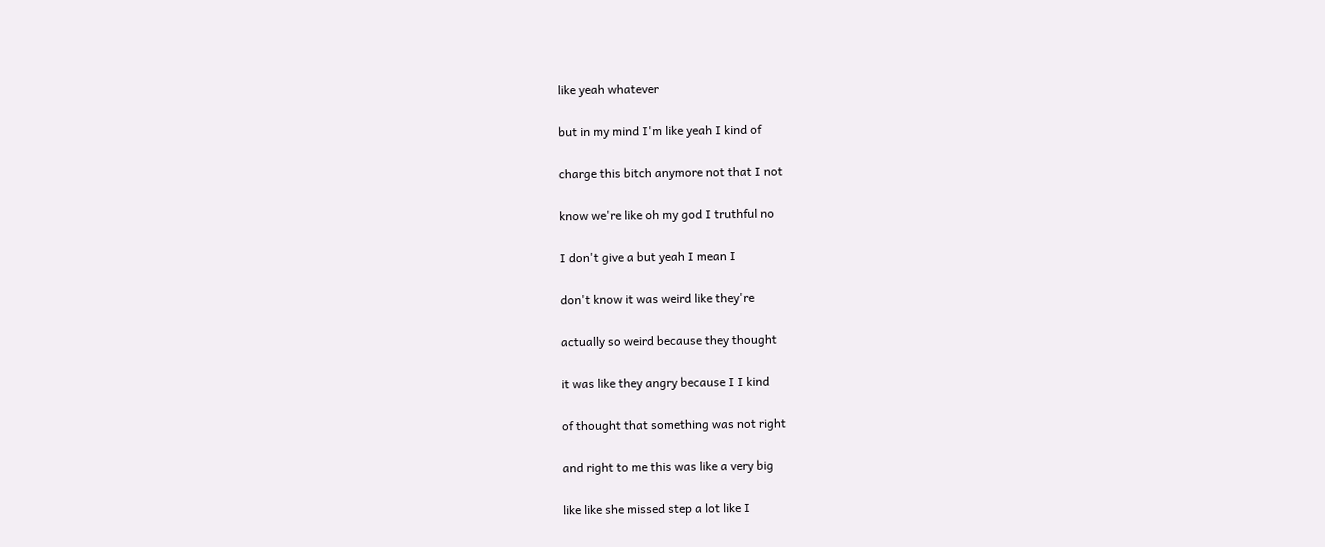like yeah whatever

but in my mind I'm like yeah I kind of

charge this bitch anymore not that I not

know we're like oh my god I truthful no

I don't give a but yeah I mean I

don't know it was weird like they're

actually so weird because they thought

it was like they angry because I I kind

of thought that something was not right

and right to me this was like a very big

like like she missed step a lot like I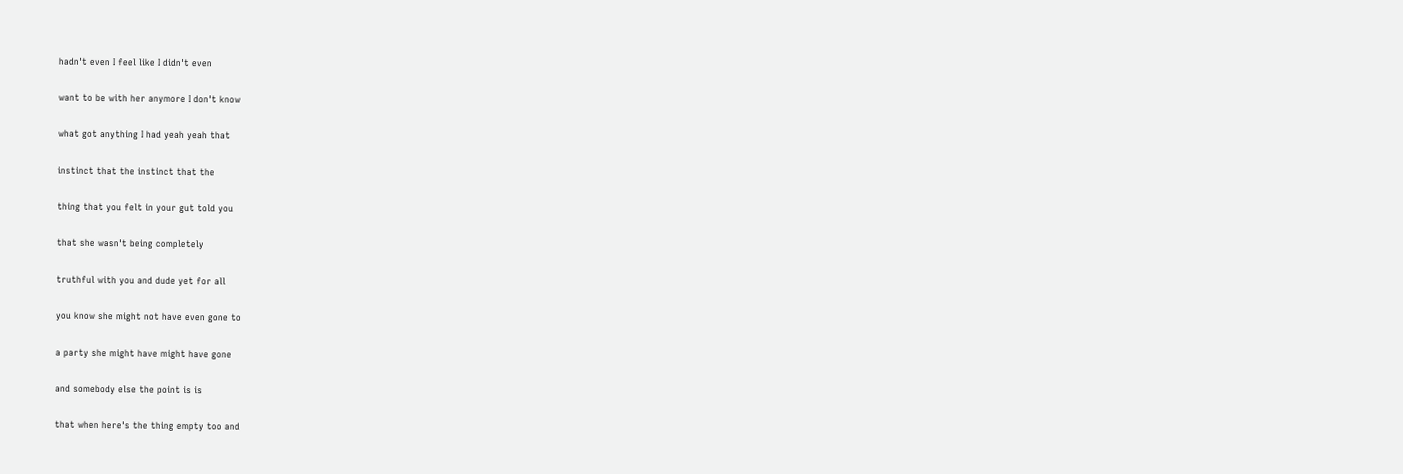hadn't even I feel like I didn't even

want to be with her anymore I don't know

what got anything I had yeah yeah that

instinct that the instinct that the

thing that you felt in your gut told you

that she wasn't being completely

truthful with you and dude yet for all

you know she might not have even gone to

a party she might have might have gone

and somebody else the point is is

that when here's the thing empty too and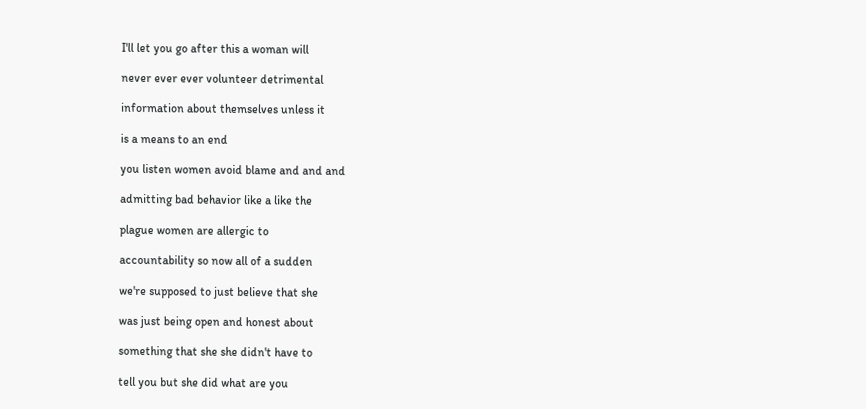I'll let you go after this a woman will

never ever ever volunteer detrimental

information about themselves unless it

is a means to an end

you listen women avoid blame and and and

admitting bad behavior like a like the

plague women are allergic to

accountability so now all of a sudden

we're supposed to just believe that she

was just being open and honest about

something that she she didn't have to

tell you but she did what are you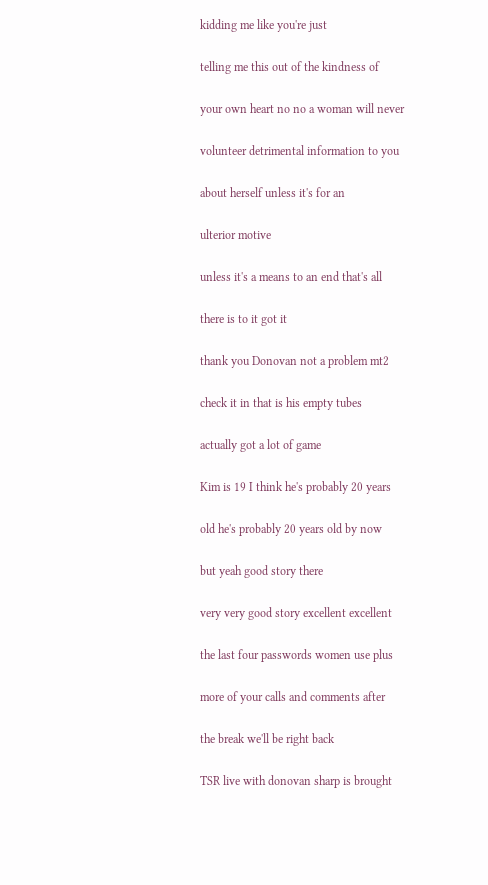kidding me like you're just

telling me this out of the kindness of

your own heart no no a woman will never

volunteer detrimental information to you

about herself unless it's for an

ulterior motive

unless it's a means to an end that's all

there is to it got it

thank you Donovan not a problem mt2

check it in that is his empty tubes

actually got a lot of game

Kim is 19 I think he's probably 20 years

old he's probably 20 years old by now

but yeah good story there

very very good story excellent excellent

the last four passwords women use plus

more of your calls and comments after

the break we'll be right back

TSR live with donovan sharp is brought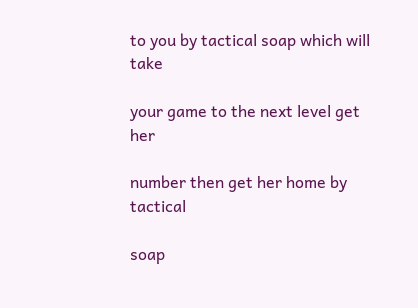to you by tactical soap which will take

your game to the next level get her

number then get her home by tactical

soap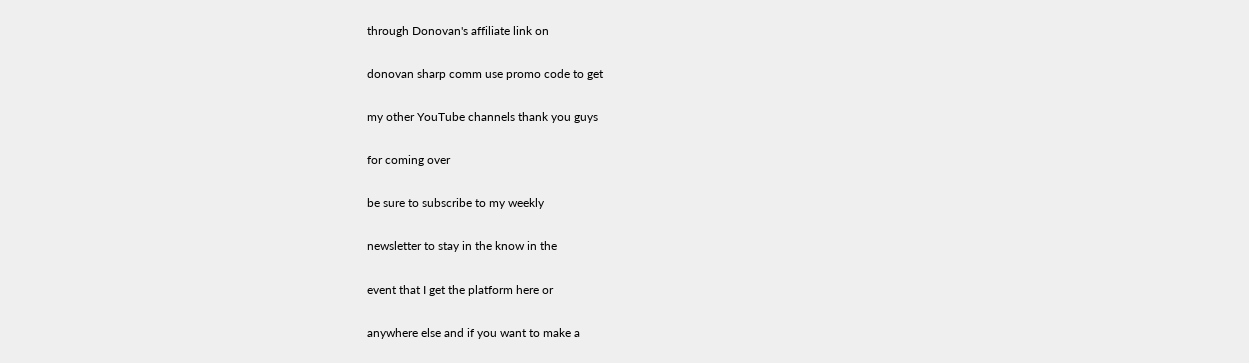through Donovan's affiliate link on

donovan sharp comm use promo code to get

my other YouTube channels thank you guys

for coming over

be sure to subscribe to my weekly

newsletter to stay in the know in the

event that I get the platform here or

anywhere else and if you want to make a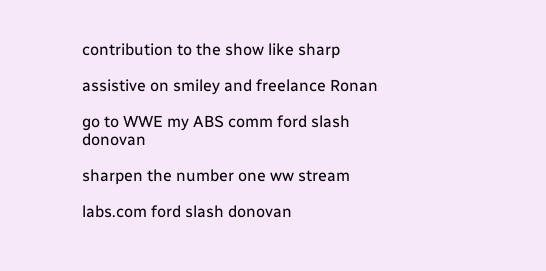contribution to the show like sharp

assistive on smiley and freelance Ronan

go to WWE my ABS comm ford slash donovan

sharpen the number one ww stream

labs.com ford slash donovan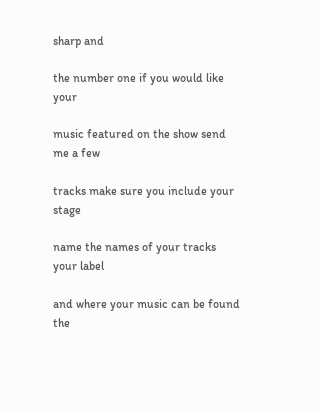sharp and

the number one if you would like your

music featured on the show send me a few

tracks make sure you include your stage

name the names of your tracks your label

and where your music can be found the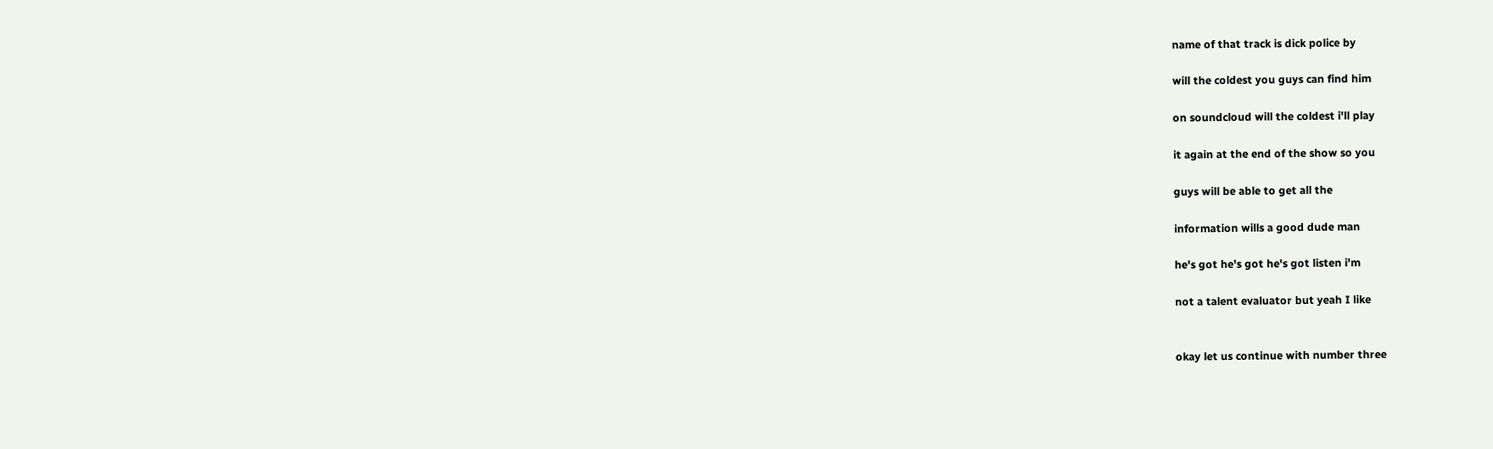name of that track is dick police by

will the coldest you guys can find him

on soundcloud will the coldest i'll play

it again at the end of the show so you

guys will be able to get all the

information wills a good dude man

he's got he's got he's got listen i'm

not a talent evaluator but yeah I like


okay let us continue with number three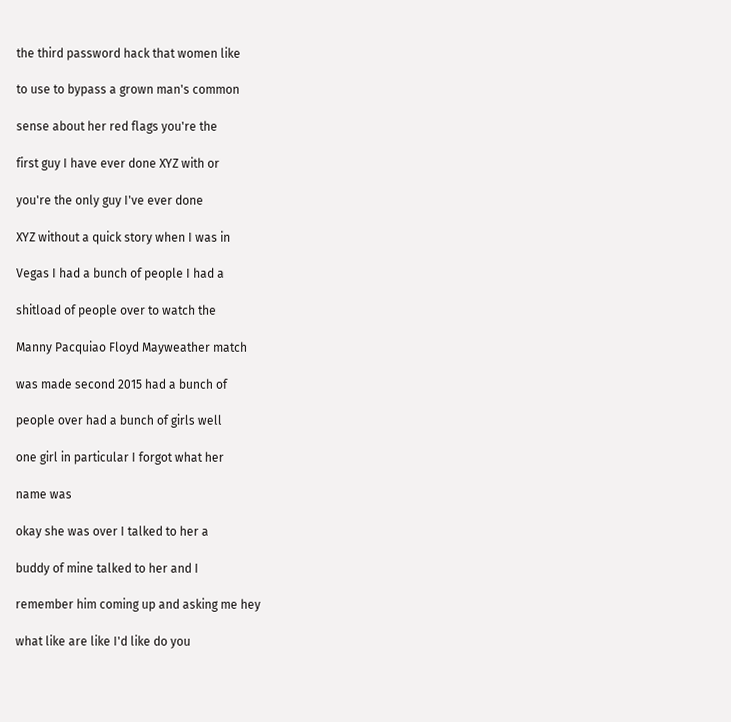the third password hack that women like

to use to bypass a grown man's common

sense about her red flags you're the

first guy I have ever done XYZ with or

you're the only guy I've ever done

XYZ without a quick story when I was in

Vegas I had a bunch of people I had a

shitload of people over to watch the

Manny Pacquiao Floyd Mayweather match

was made second 2015 had a bunch of

people over had a bunch of girls well

one girl in particular I forgot what her

name was

okay she was over I talked to her a

buddy of mine talked to her and I

remember him coming up and asking me hey

what like are like I'd like do you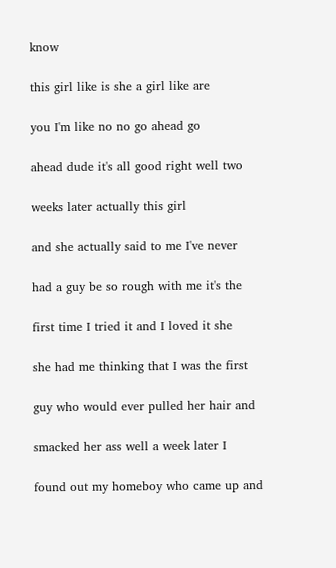know

this girl like is she a girl like are

you I'm like no no go ahead go

ahead dude it's all good right well two

weeks later actually this girl

and she actually said to me I've never

had a guy be so rough with me it's the

first time I tried it and I loved it she

she had me thinking that I was the first

guy who would ever pulled her hair and

smacked her ass well a week later I

found out my homeboy who came up and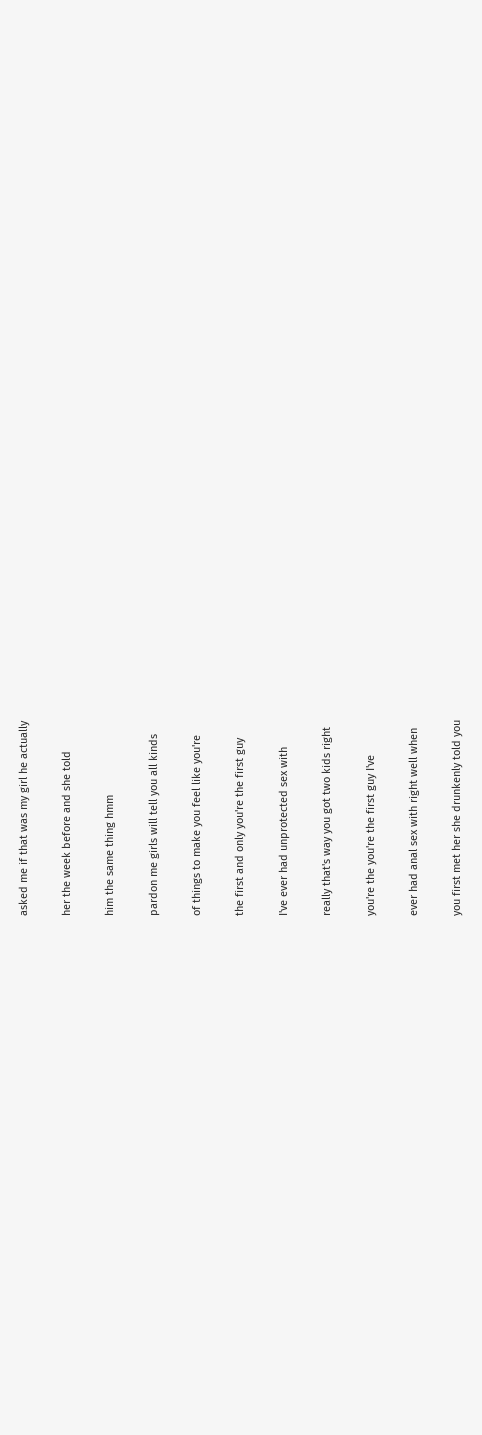asked me if that was my girl he actually

her the week before and she told

him the same thing hmm

pardon me girls will tell you all kinds

of things to make you feel like you're

the first and only you're the first guy

I've ever had unprotected sex with

really that's way you got two kids right

you're the you're the first guy I've

ever had anal sex with right well when

you first met her she drunkenly told you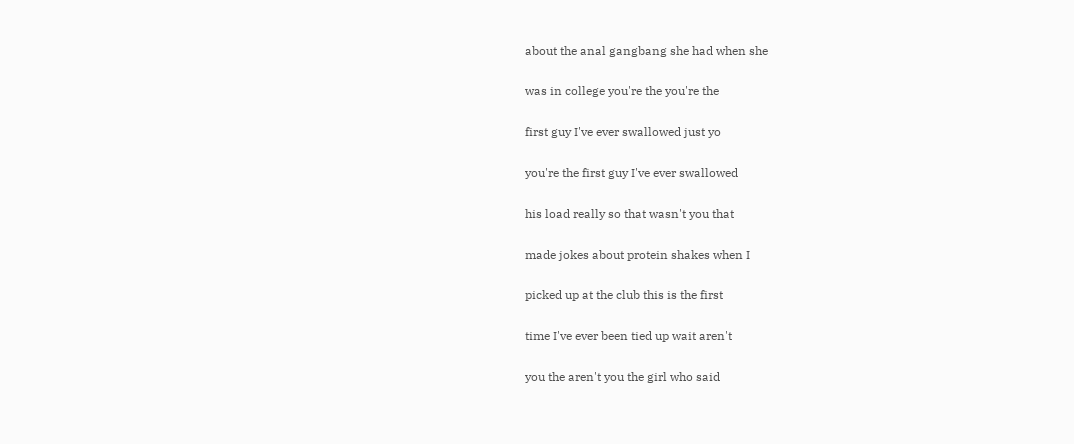about the anal gangbang she had when she

was in college you're the you're the

first guy I've ever swallowed just yo

you're the first guy I've ever swallowed

his load really so that wasn't you that

made jokes about protein shakes when I

picked up at the club this is the first

time I've ever been tied up wait aren't

you the aren't you the girl who said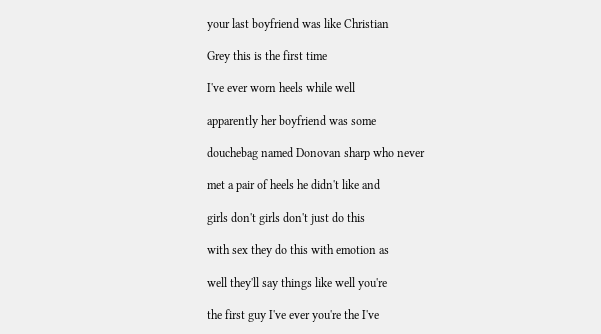your last boyfriend was like Christian

Grey this is the first time

I've ever worn heels while well

apparently her boyfriend was some

douchebag named Donovan sharp who never

met a pair of heels he didn't like and

girls don't girls don't just do this

with sex they do this with emotion as

well they'll say things like well you're

the first guy I've ever you're the I've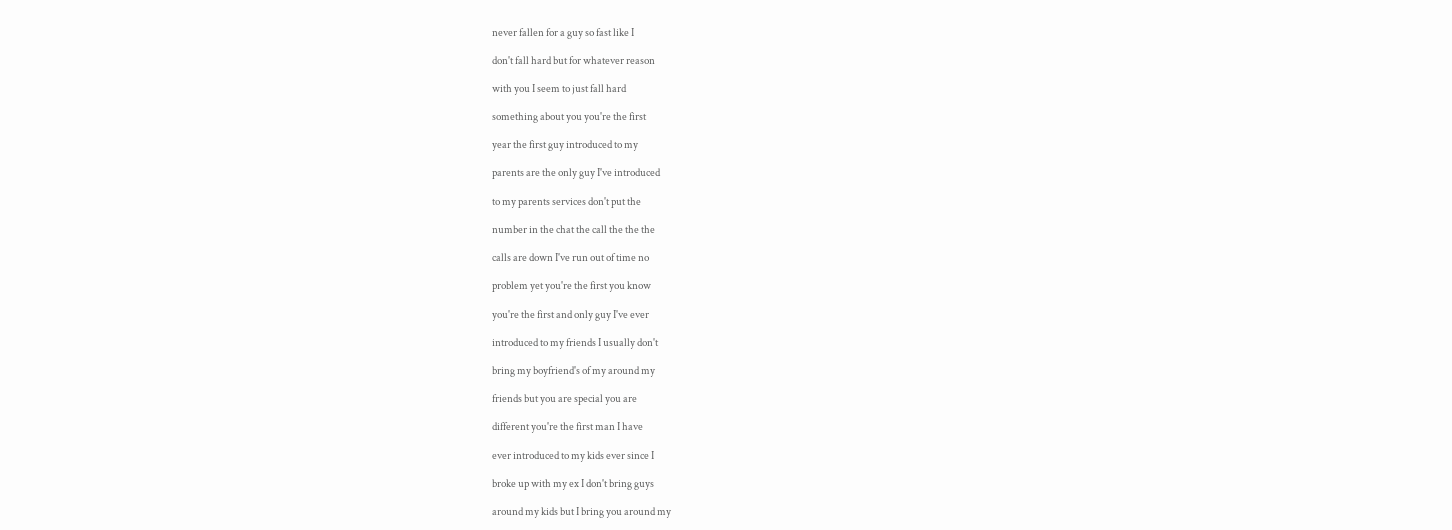never fallen for a guy so fast like I

don't fall hard but for whatever reason

with you I seem to just fall hard

something about you you're the first

year the first guy introduced to my

parents are the only guy I've introduced

to my parents services don't put the

number in the chat the call the the the

calls are down I've run out of time no

problem yet you're the first you know

you're the first and only guy I've ever

introduced to my friends I usually don't

bring my boyfriend's of my around my

friends but you are special you are

different you're the first man I have

ever introduced to my kids ever since I

broke up with my ex I don't bring guys

around my kids but I bring you around my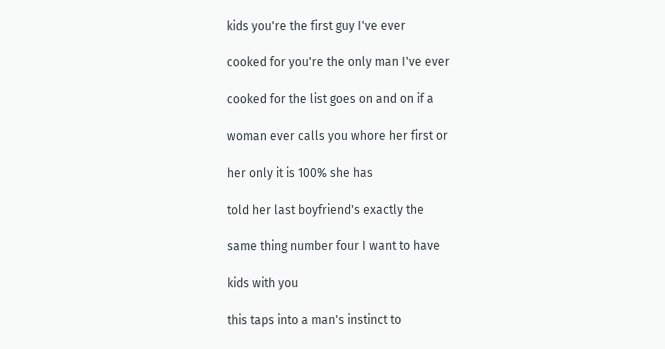kids you're the first guy I've ever

cooked for you're the only man I've ever

cooked for the list goes on and on if a

woman ever calls you whore her first or

her only it is 100% she has

told her last boyfriend's exactly the

same thing number four I want to have

kids with you

this taps into a man's instinct to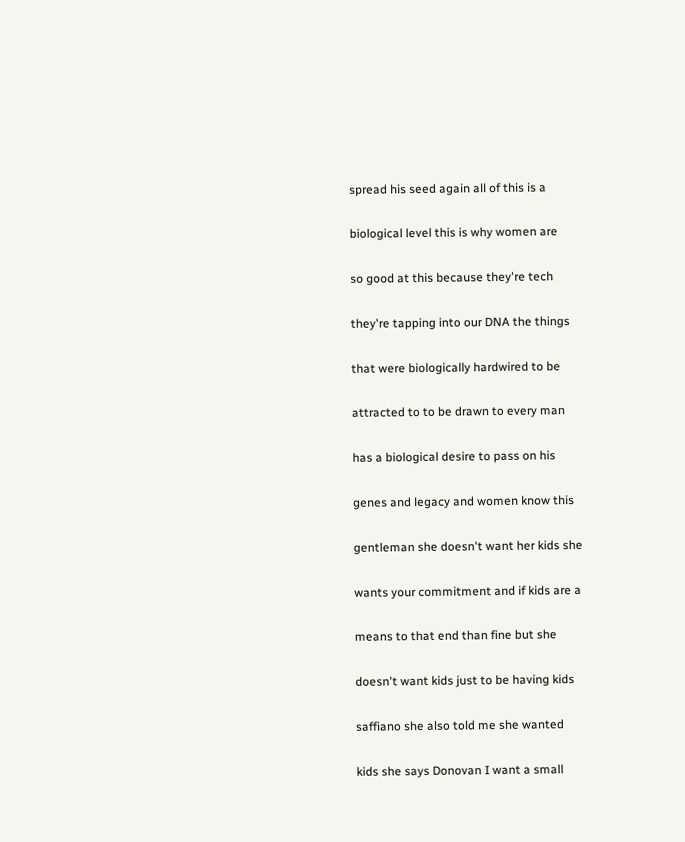spread his seed again all of this is a

biological level this is why women are

so good at this because they're tech

they're tapping into our DNA the things

that were biologically hardwired to be

attracted to to be drawn to every man

has a biological desire to pass on his

genes and legacy and women know this

gentleman she doesn't want her kids she

wants your commitment and if kids are a

means to that end than fine but she

doesn't want kids just to be having kids

saffiano she also told me she wanted

kids she says Donovan I want a small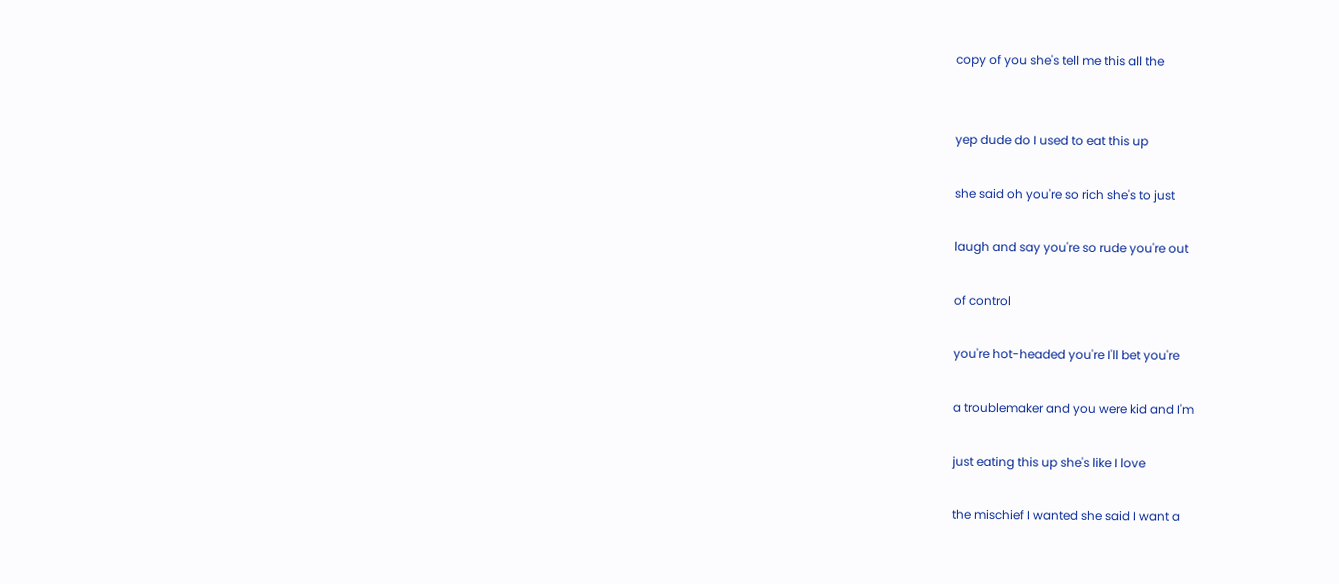copy of you she's tell me this all the


yep dude do I used to eat this up

she said oh you're so rich she's to just

laugh and say you're so rude you're out

of control

you're hot-headed you're I'll bet you're

a troublemaker and you were kid and I'm

just eating this up she's like I love

the mischief I wanted she said I want a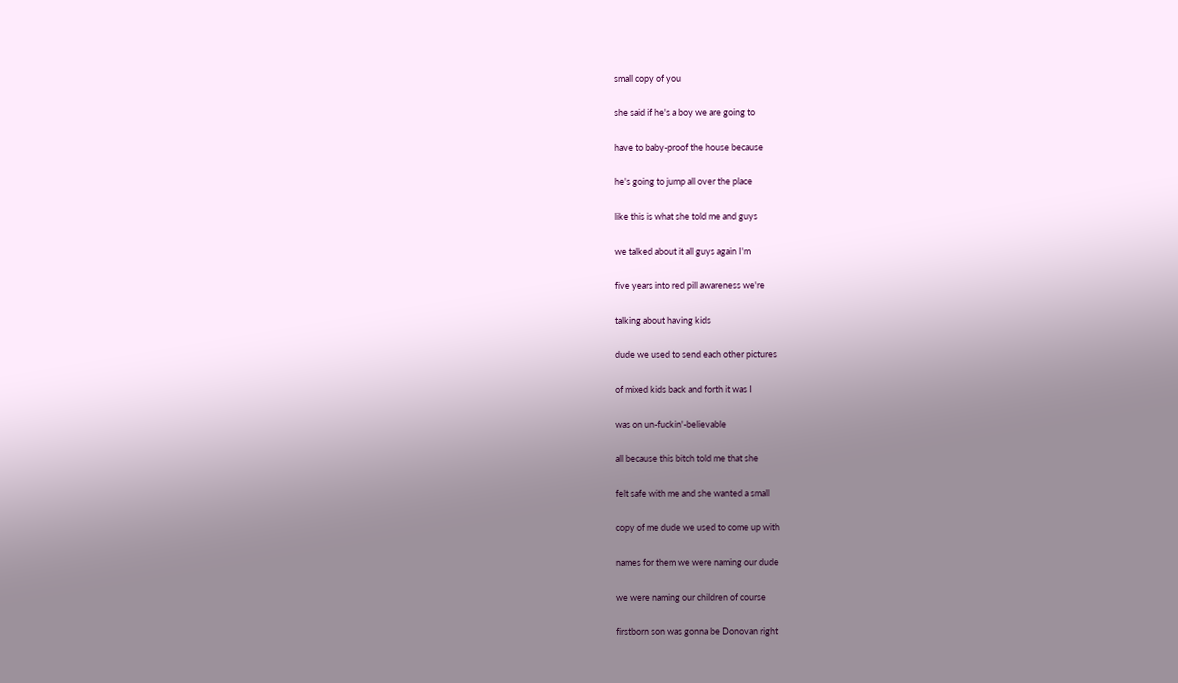small copy of you

she said if he's a boy we are going to

have to baby-proof the house because

he's going to jump all over the place

like this is what she told me and guys

we talked about it all guys again I'm

five years into red pill awareness we're

talking about having kids

dude we used to send each other pictures

of mixed kids back and forth it was I

was on un-fuckin'-believable

all because this bitch told me that she

felt safe with me and she wanted a small

copy of me dude we used to come up with

names for them we were naming our dude

we were naming our children of course

firstborn son was gonna be Donovan right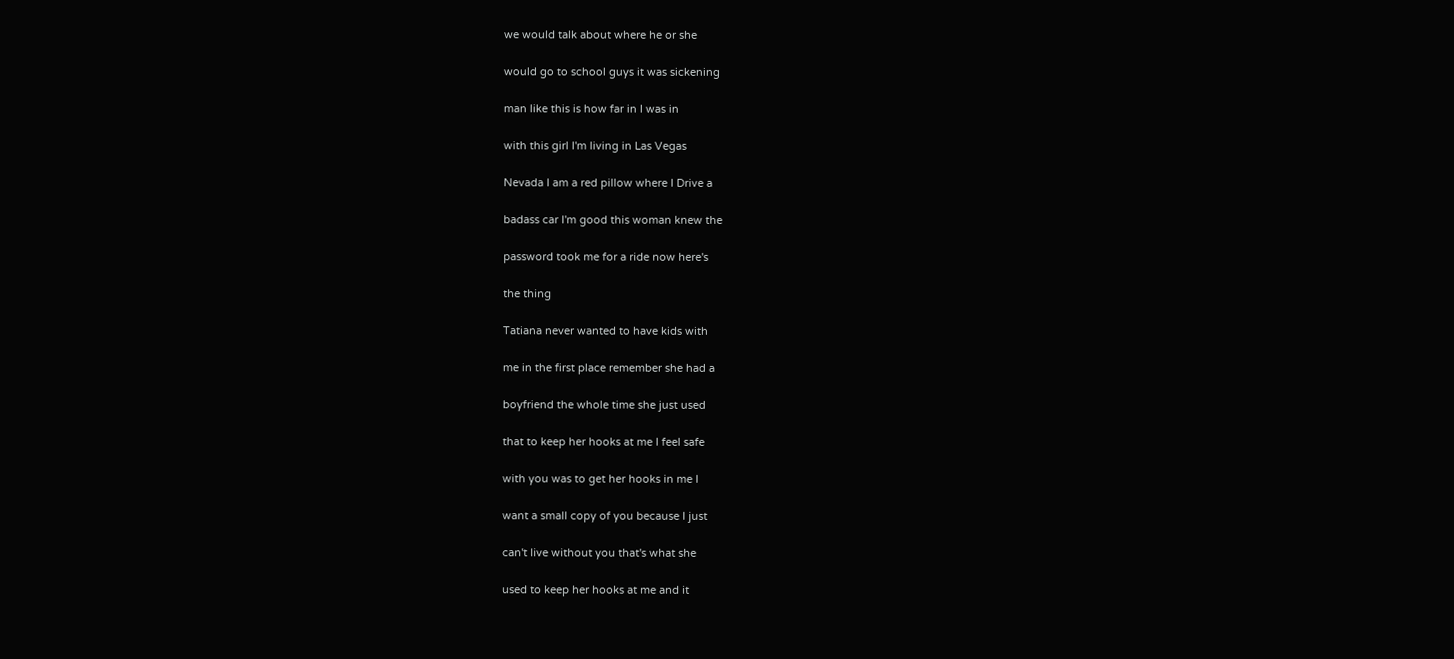we would talk about where he or she

would go to school guys it was sickening

man like this is how far in I was in

with this girl I'm living in Las Vegas

Nevada I am a red pillow where I Drive a

badass car I'm good this woman knew the

password took me for a ride now here's

the thing

Tatiana never wanted to have kids with

me in the first place remember she had a

boyfriend the whole time she just used

that to keep her hooks at me I feel safe

with you was to get her hooks in me I

want a small copy of you because I just

can't live without you that's what she

used to keep her hooks at me and it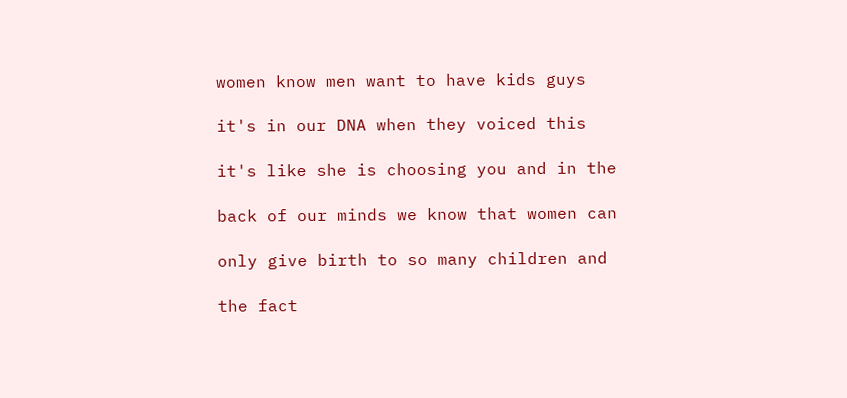women know men want to have kids guys

it's in our DNA when they voiced this

it's like she is choosing you and in the

back of our minds we know that women can

only give birth to so many children and

the fact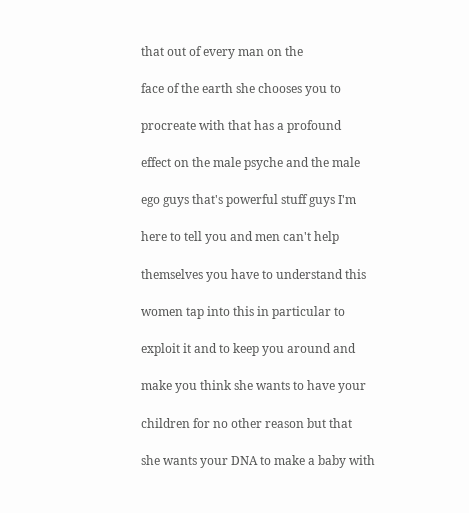that out of every man on the

face of the earth she chooses you to

procreate with that has a profound

effect on the male psyche and the male

ego guys that's powerful stuff guys I'm

here to tell you and men can't help

themselves you have to understand this

women tap into this in particular to

exploit it and to keep you around and

make you think she wants to have your

children for no other reason but that

she wants your DNA to make a baby with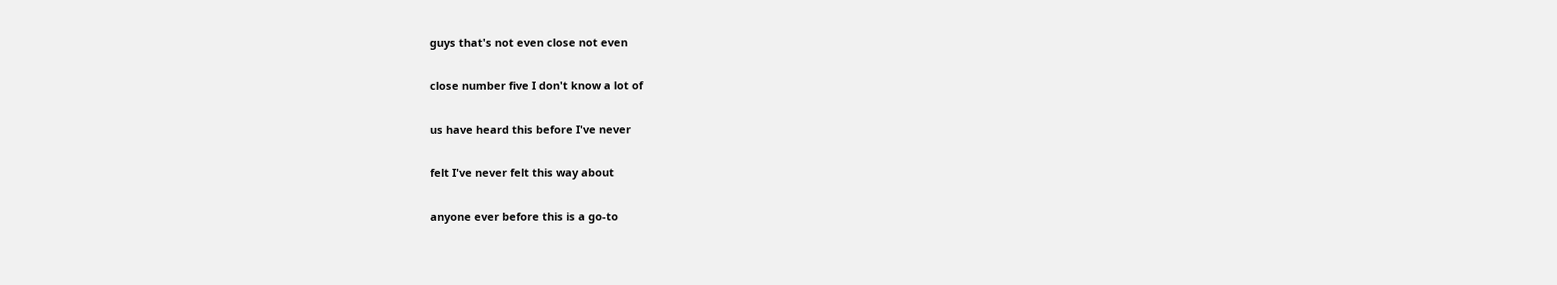guys that's not even close not even

close number five I don't know a lot of

us have heard this before I've never

felt I've never felt this way about

anyone ever before this is a go-to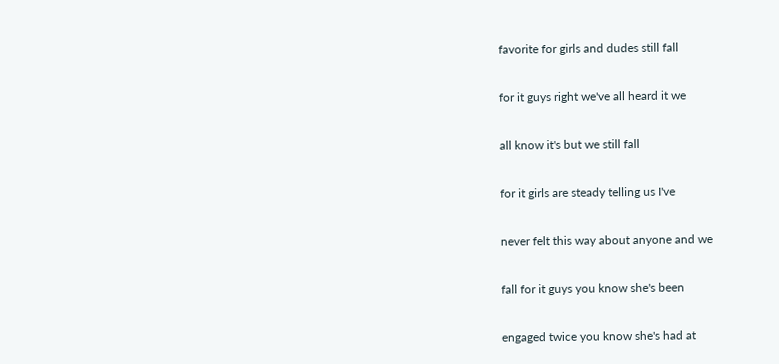favorite for girls and dudes still fall

for it guys right we've all heard it we

all know it's but we still fall

for it girls are steady telling us I've

never felt this way about anyone and we

fall for it guys you know she's been

engaged twice you know she's had at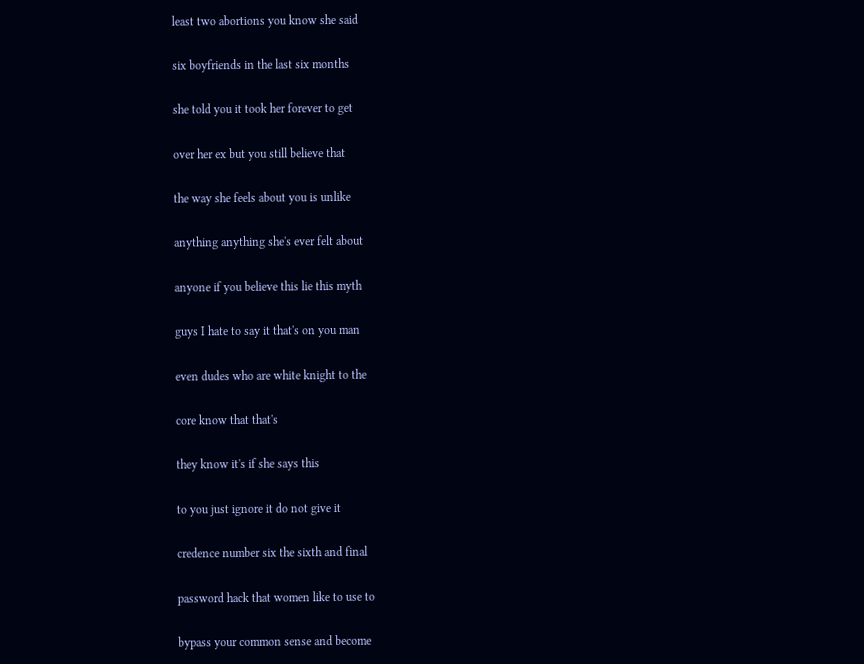least two abortions you know she said

six boyfriends in the last six months

she told you it took her forever to get

over her ex but you still believe that

the way she feels about you is unlike

anything anything she's ever felt about

anyone if you believe this lie this myth

guys I hate to say it that's on you man

even dudes who are white knight to the

core know that that's

they know it's if she says this

to you just ignore it do not give it

credence number six the sixth and final

password hack that women like to use to

bypass your common sense and become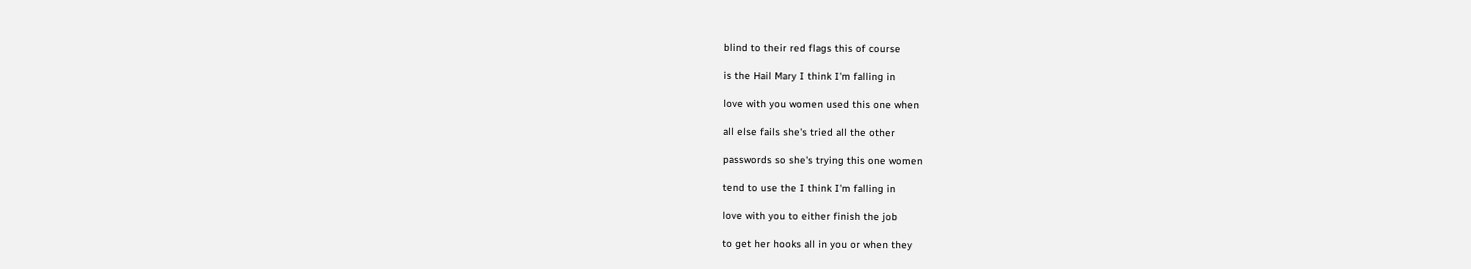blind to their red flags this of course

is the Hail Mary I think I'm falling in

love with you women used this one when

all else fails she's tried all the other

passwords so she's trying this one women

tend to use the I think I'm falling in

love with you to either finish the job

to get her hooks all in you or when they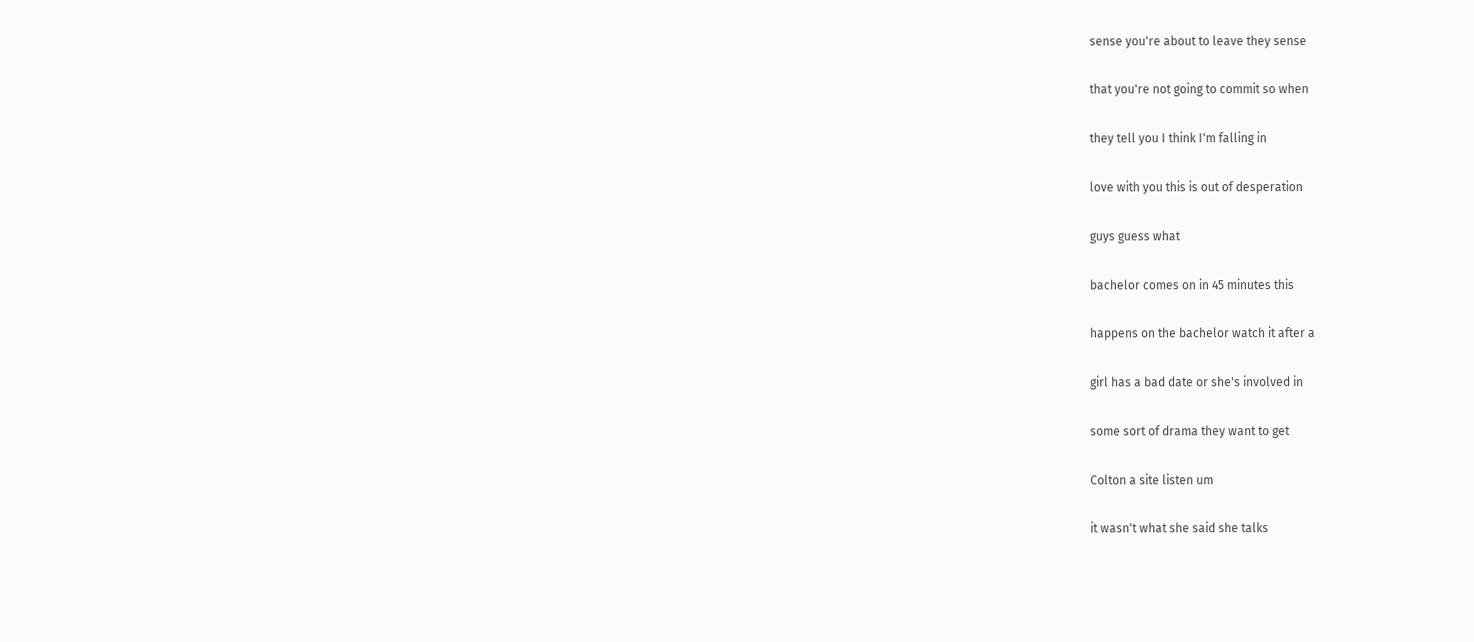sense you're about to leave they sense

that you're not going to commit so when

they tell you I think I'm falling in

love with you this is out of desperation

guys guess what

bachelor comes on in 45 minutes this

happens on the bachelor watch it after a

girl has a bad date or she's involved in

some sort of drama they want to get

Colton a site listen um

it wasn't what she said she talks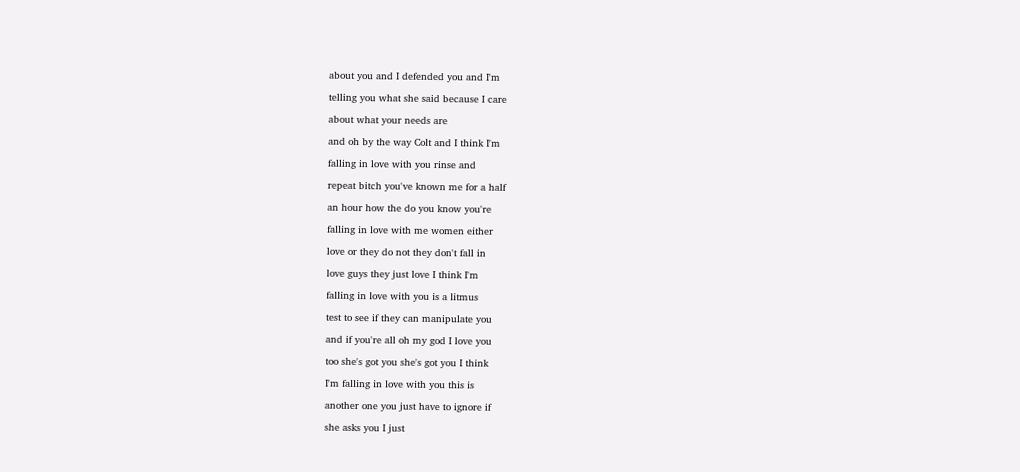about you and I defended you and I'm

telling you what she said because I care

about what your needs are

and oh by the way Colt and I think I'm

falling in love with you rinse and

repeat bitch you've known me for a half

an hour how the do you know you're

falling in love with me women either

love or they do not they don't fall in

love guys they just love I think I'm

falling in love with you is a litmus

test to see if they can manipulate you

and if you're all oh my god I love you

too she's got you she's got you I think

I'm falling in love with you this is

another one you just have to ignore if

she asks you I just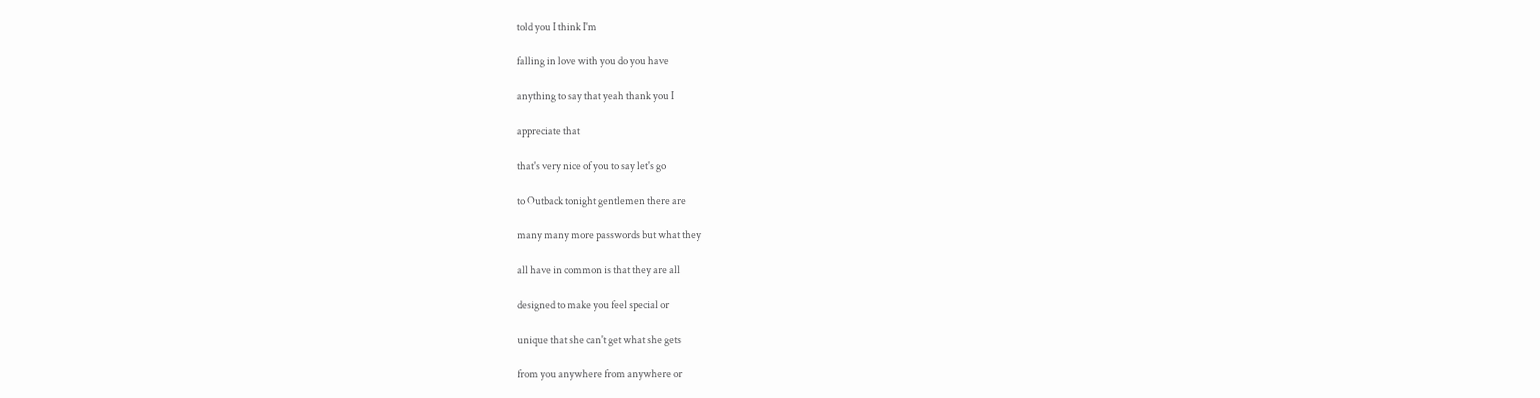told you I think I'm

falling in love with you do you have

anything to say that yeah thank you I

appreciate that

that's very nice of you to say let's go

to Outback tonight gentlemen there are

many many more passwords but what they

all have in common is that they are all

designed to make you feel special or

unique that she can't get what she gets

from you anywhere from anywhere or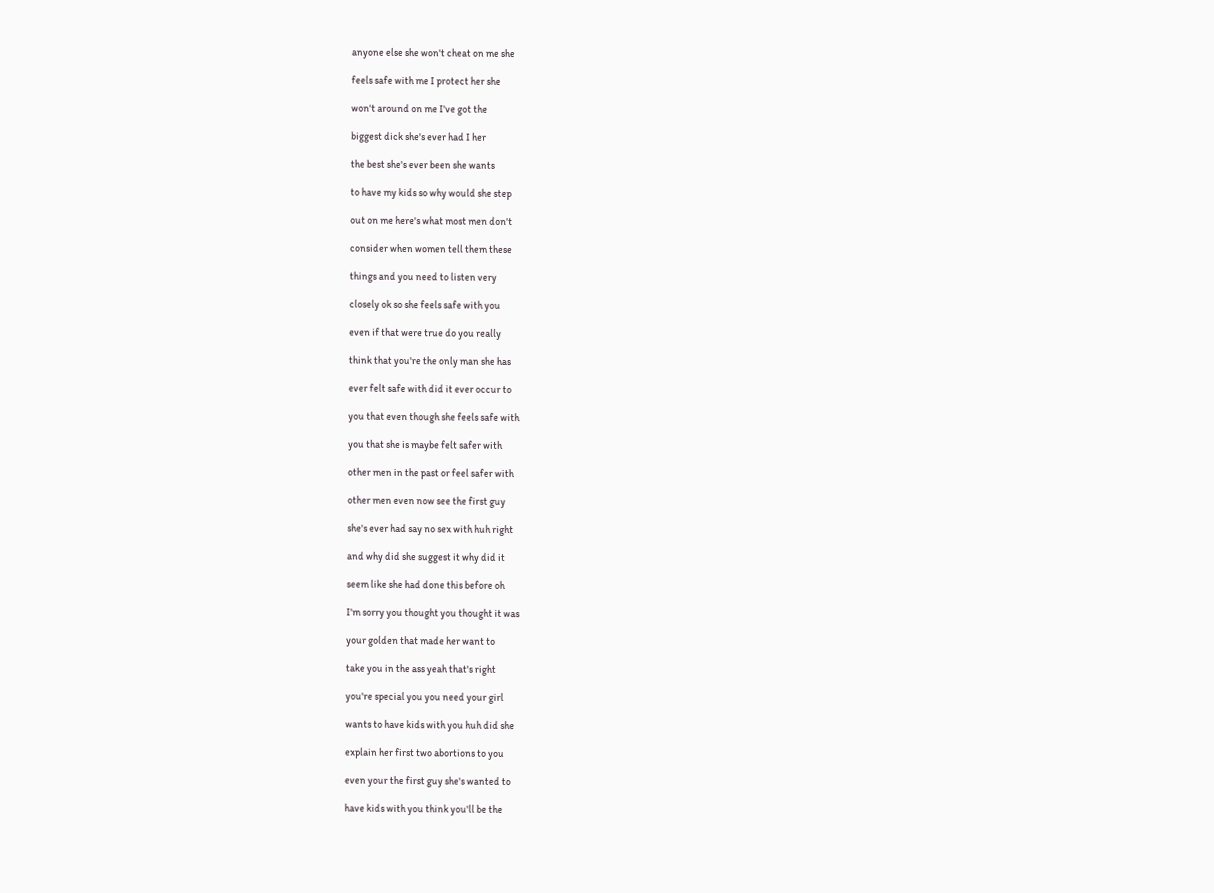anyone else she won't cheat on me she

feels safe with me I protect her she

won't around on me I've got the

biggest dick she's ever had I her

the best she's ever been she wants

to have my kids so why would she step

out on me here's what most men don't

consider when women tell them these

things and you need to listen very

closely ok so she feels safe with you

even if that were true do you really

think that you're the only man she has

ever felt safe with did it ever occur to

you that even though she feels safe with

you that she is maybe felt safer with

other men in the past or feel safer with

other men even now see the first guy

she's ever had say no sex with huh right

and why did she suggest it why did it

seem like she had done this before oh

I'm sorry you thought you thought it was

your golden that made her want to

take you in the ass yeah that's right

you're special you you need your girl

wants to have kids with you huh did she

explain her first two abortions to you

even your the first guy she's wanted to

have kids with you think you'll be the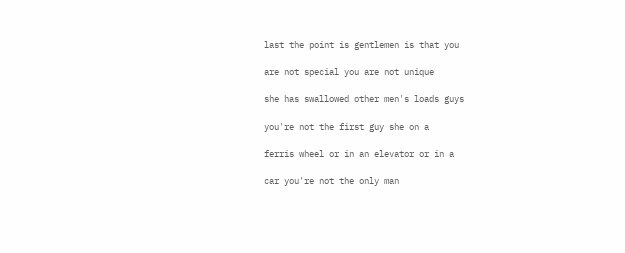last the point is gentlemen is that you

are not special you are not unique

she has swallowed other men's loads guys

you're not the first guy she on a

ferris wheel or in an elevator or in a

car you're not the only man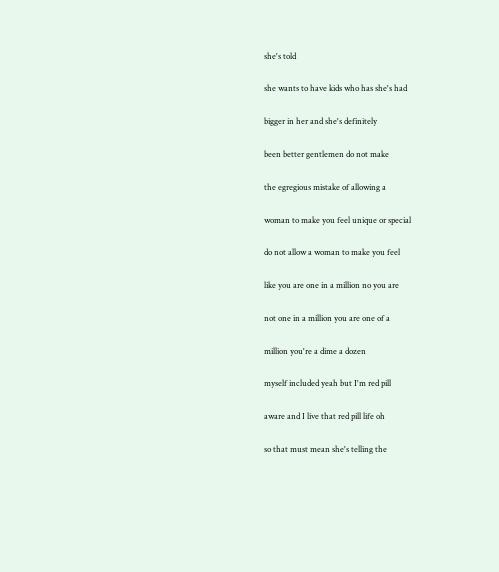she's told

she wants to have kids who has she's had

bigger in her and she's definitely

been better gentlemen do not make

the egregious mistake of allowing a

woman to make you feel unique or special

do not allow a woman to make you feel

like you are one in a million no you are

not one in a million you are one of a

million you're a dime a dozen

myself included yeah but I'm red pill

aware and I live that red pill life oh

so that must mean she's telling the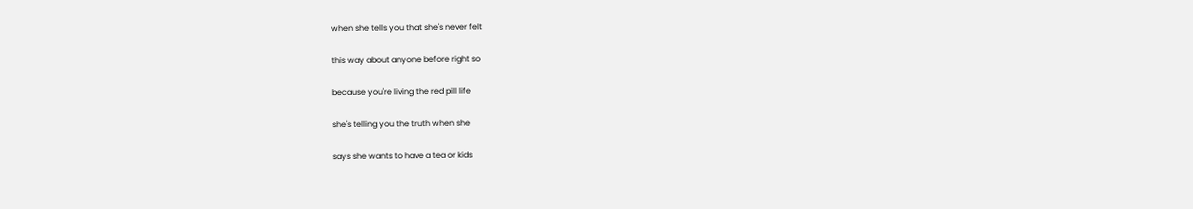when she tells you that she's never felt

this way about anyone before right so

because you're living the red pill life

she's telling you the truth when she

says she wants to have a tea or kids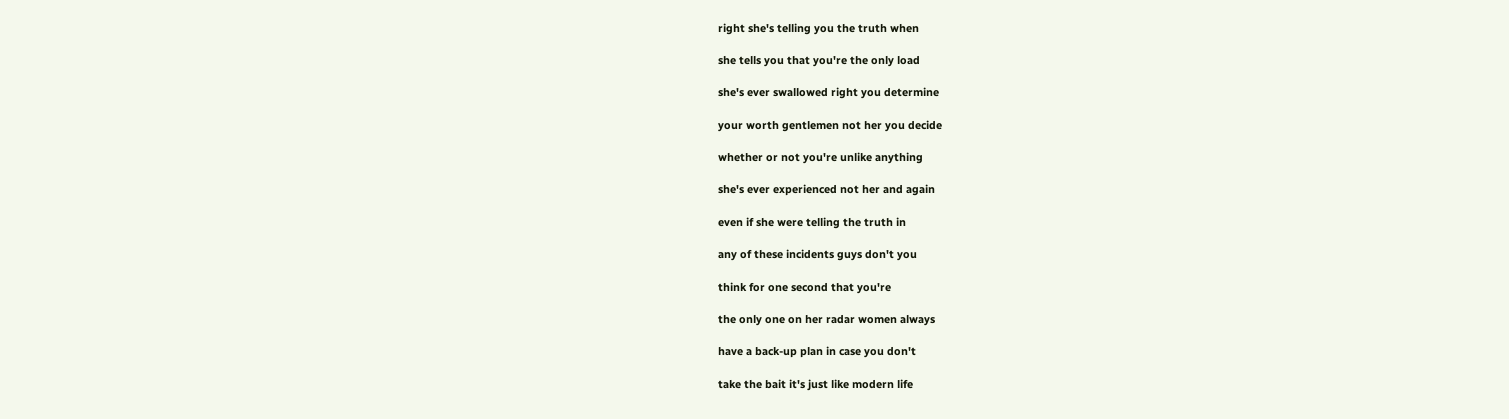right she's telling you the truth when

she tells you that you're the only load

she's ever swallowed right you determine

your worth gentlemen not her you decide

whether or not you're unlike anything

she's ever experienced not her and again

even if she were telling the truth in

any of these incidents guys don't you

think for one second that you're

the only one on her radar women always

have a back-up plan in case you don't

take the bait it's just like modern life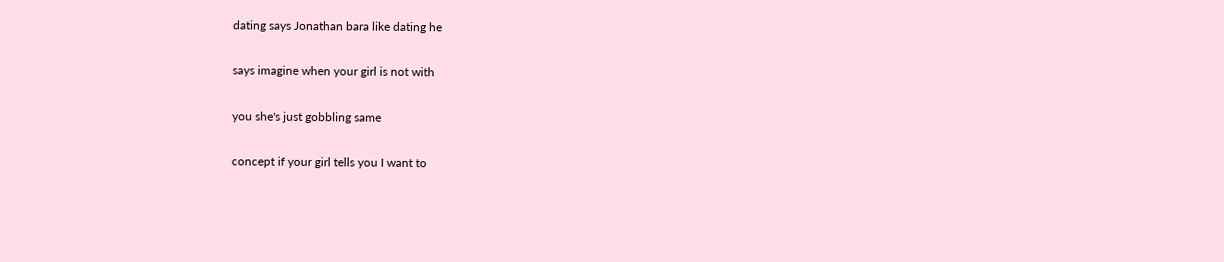dating says Jonathan bara like dating he

says imagine when your girl is not with

you she's just gobbling same

concept if your girl tells you I want to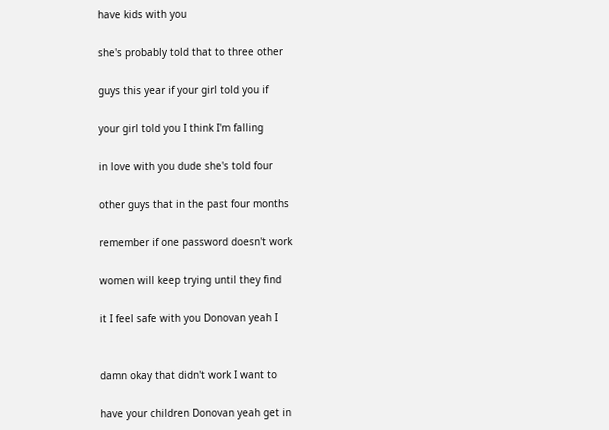have kids with you

she's probably told that to three other

guys this year if your girl told you if

your girl told you I think I'm falling

in love with you dude she's told four

other guys that in the past four months

remember if one password doesn't work

women will keep trying until they find

it I feel safe with you Donovan yeah I


damn okay that didn't work I want to

have your children Donovan yeah get in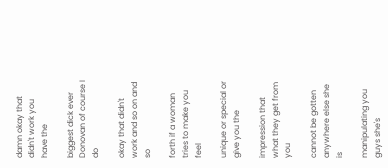damn okay that didn't work you have the

biggest dick ever Donovan of course I do

okay that didn't work and so on and so

forth if a woman tries to make you feel

unique or special or give you the

impression that what they get from you

cannot be gotten anywhere else she is

manipulating you guys she's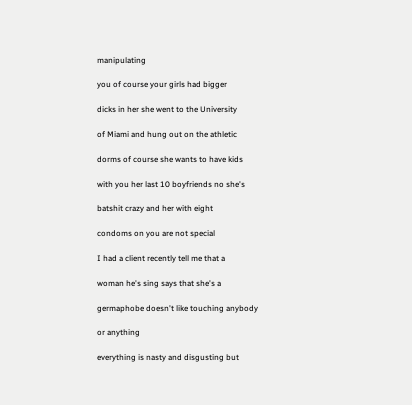manipulating

you of course your girls had bigger

dicks in her she went to the University

of Miami and hung out on the athletic

dorms of course she wants to have kids

with you her last 10 boyfriends no she's

batshit crazy and her with eight

condoms on you are not special

I had a client recently tell me that a

woman he's sing says that she's a

germaphobe doesn't like touching anybody

or anything

everything is nasty and disgusting but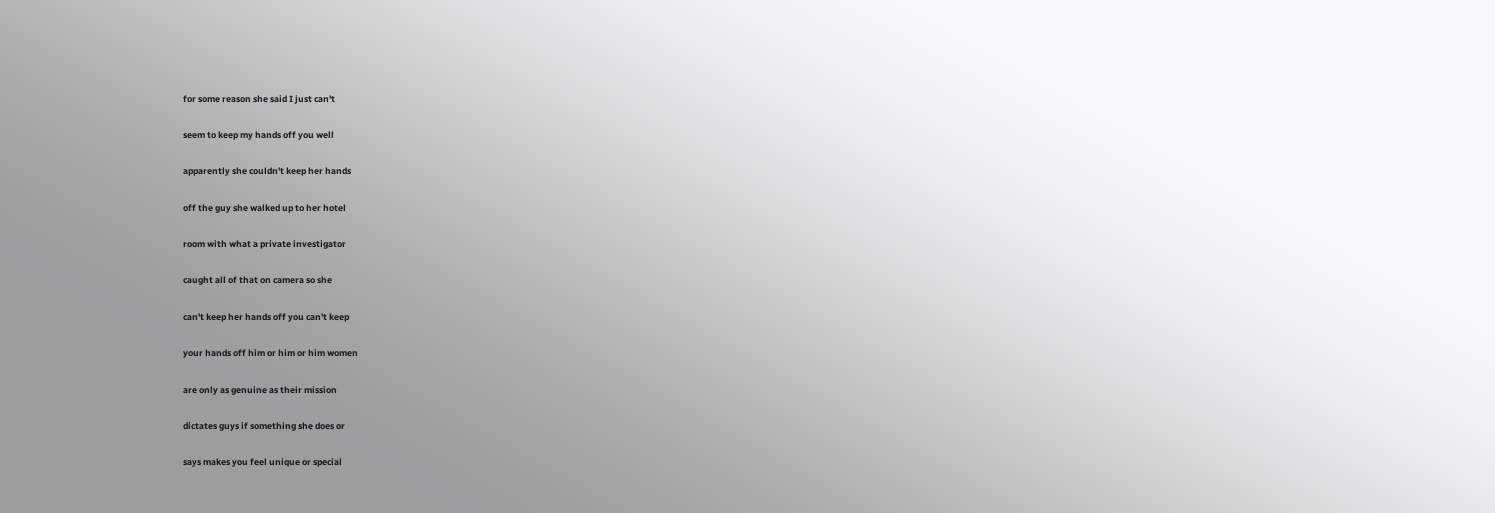for some reason she said I just can't

seem to keep my hands off you well

apparently she couldn't keep her hands

off the guy she walked up to her hotel

room with what a private investigator

caught all of that on camera so she

can't keep her hands off you can't keep

your hands off him or him or him women

are only as genuine as their mission

dictates guys if something she does or

says makes you feel unique or special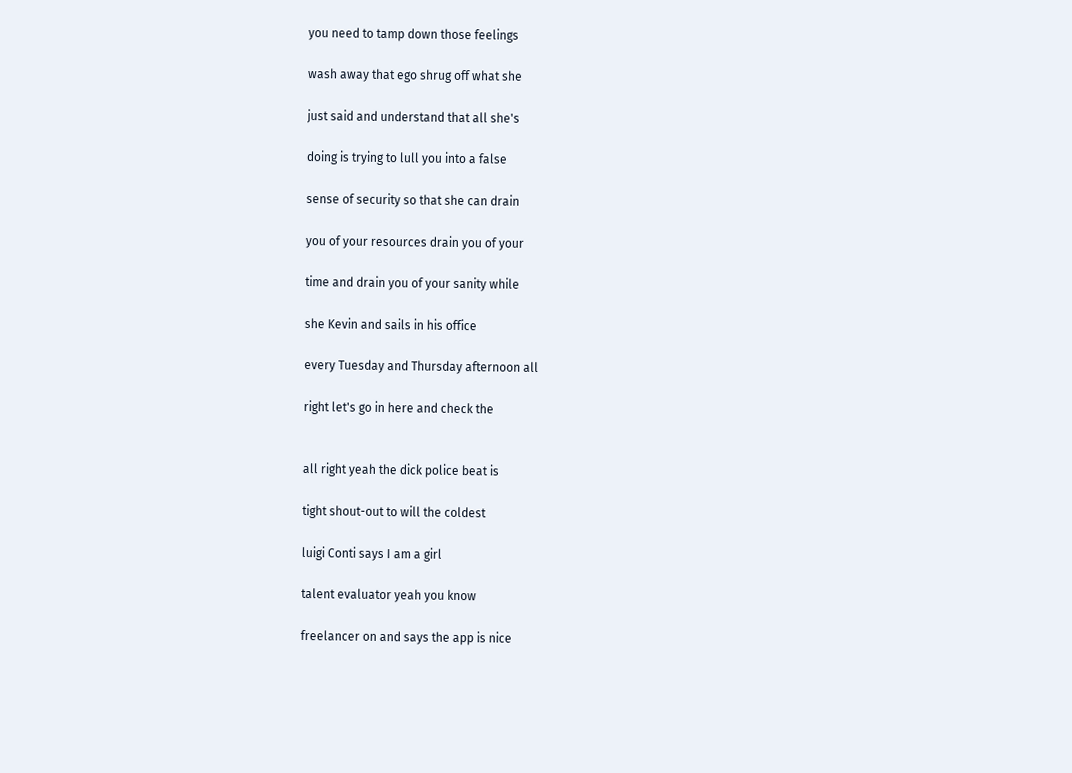you need to tamp down those feelings

wash away that ego shrug off what she

just said and understand that all she's

doing is trying to lull you into a false

sense of security so that she can drain

you of your resources drain you of your

time and drain you of your sanity while

she Kevin and sails in his office

every Tuesday and Thursday afternoon all

right let's go in here and check the


all right yeah the dick police beat is

tight shout-out to will the coldest

luigi Conti says I am a girl

talent evaluator yeah you know

freelancer on and says the app is nice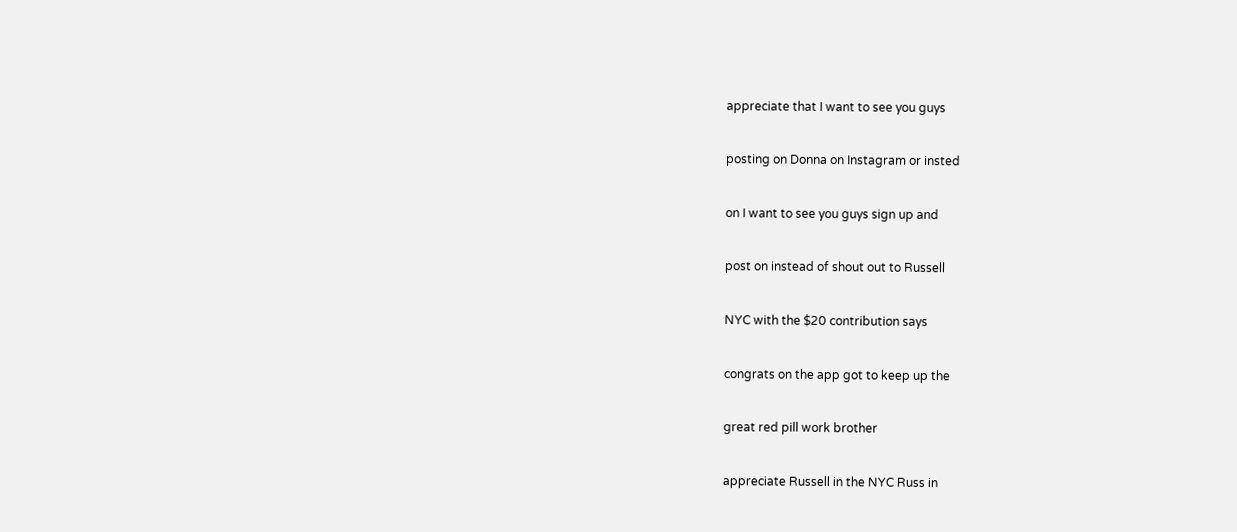appreciate that I want to see you guys

posting on Donna on Instagram or insted

on I want to see you guys sign up and

post on instead of shout out to Russell

NYC with the $20 contribution says

congrats on the app got to keep up the

great red pill work brother

appreciate Russell in the NYC Russ in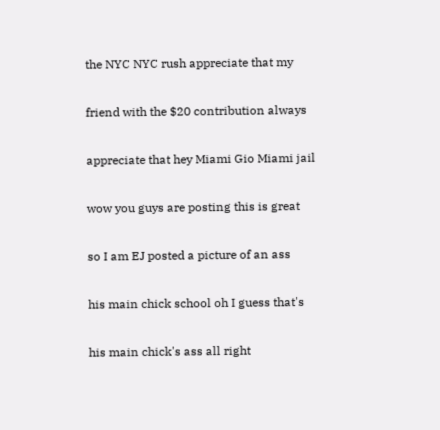the NYC NYC rush appreciate that my

friend with the $20 contribution always

appreciate that hey Miami Gio Miami jail

wow you guys are posting this is great

so I am EJ posted a picture of an ass

his main chick school oh I guess that's

his main chick's ass all right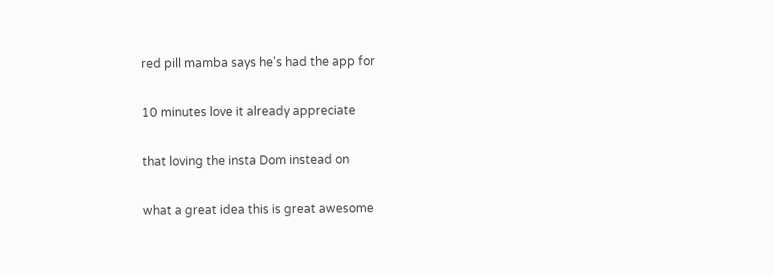red pill mamba says he's had the app for

10 minutes love it already appreciate

that loving the insta Dom instead on

what a great idea this is great awesome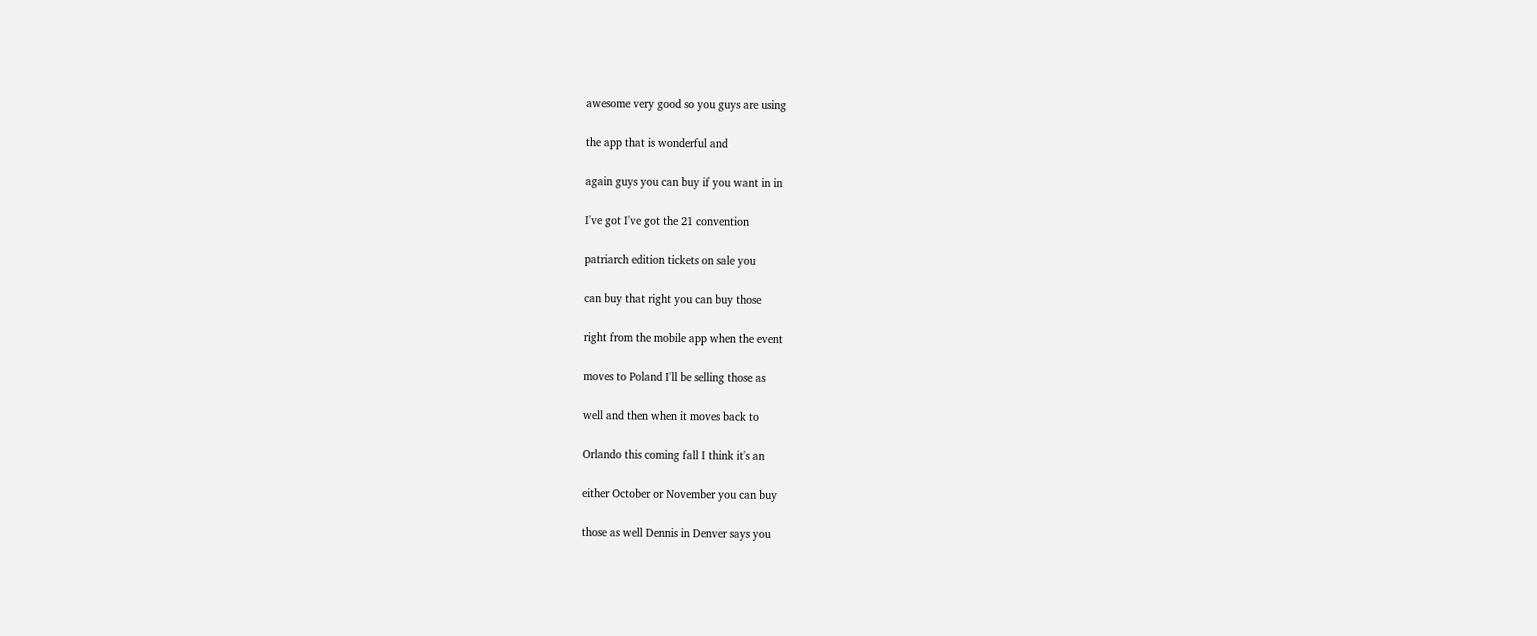awesome very good so you guys are using

the app that is wonderful and

again guys you can buy if you want in in

I've got I've got the 21 convention

patriarch edition tickets on sale you

can buy that right you can buy those

right from the mobile app when the event

moves to Poland I'll be selling those as

well and then when it moves back to

Orlando this coming fall I think it's an

either October or November you can buy

those as well Dennis in Denver says you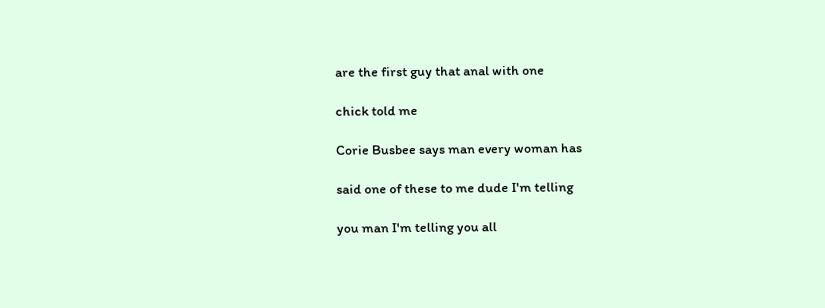are the first guy that anal with one

chick told me

Corie Busbee says man every woman has

said one of these to me dude I'm telling

you man I'm telling you all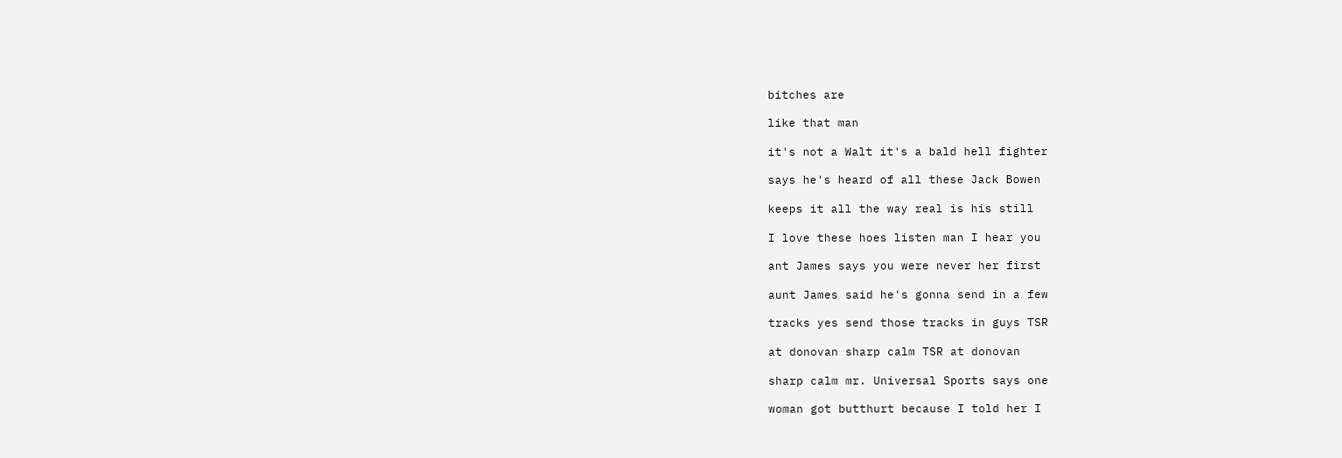bitches are

like that man

it's not a Walt it's a bald hell fighter

says he's heard of all these Jack Bowen

keeps it all the way real is his still

I love these hoes listen man I hear you

ant James says you were never her first

aunt James said he's gonna send in a few

tracks yes send those tracks in guys TSR

at donovan sharp calm TSR at donovan

sharp calm mr. Universal Sports says one

woman got butthurt because I told her I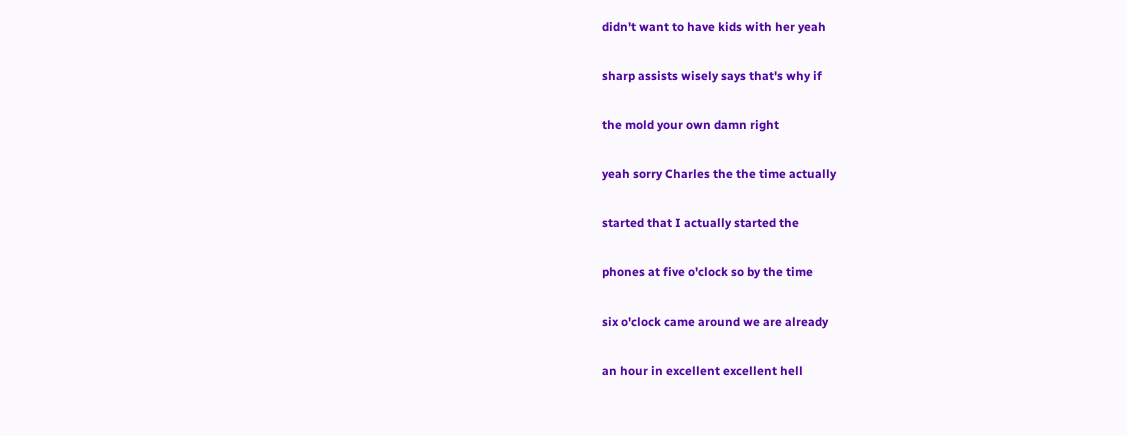didn't want to have kids with her yeah

sharp assists wisely says that's why if

the mold your own damn right

yeah sorry Charles the the time actually

started that I actually started the

phones at five o'clock so by the time

six o'clock came around we are already

an hour in excellent excellent hell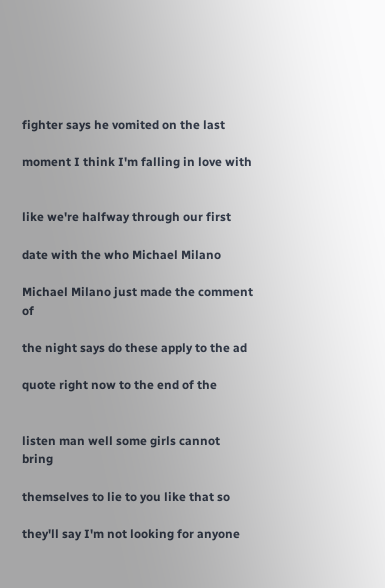fighter says he vomited on the last

moment I think I'm falling in love with


like we're halfway through our first

date with the who Michael Milano

Michael Milano just made the comment of

the night says do these apply to the ad

quote right now to the end of the


listen man well some girls cannot bring

themselves to lie to you like that so

they'll say I'm not looking for anyone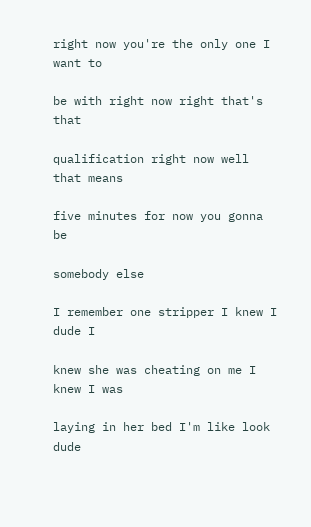right now you're the only one I want to

be with right now right that's that

qualification right now well that means

five minutes for now you gonna be

somebody else

I remember one stripper I knew I dude I

knew she was cheating on me I knew I was

laying in her bed I'm like look dude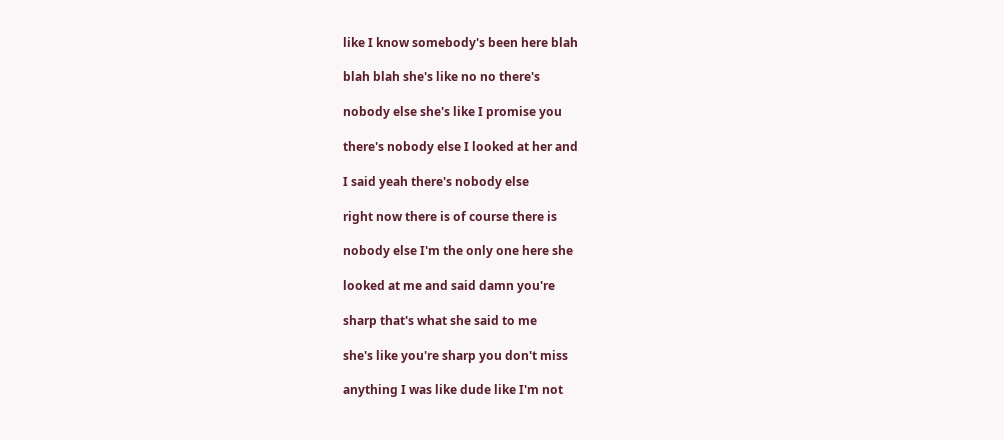like I know somebody's been here blah

blah blah she's like no no there's

nobody else she's like I promise you

there's nobody else I looked at her and

I said yeah there's nobody else

right now there is of course there is

nobody else I'm the only one here she

looked at me and said damn you're

sharp that's what she said to me

she's like you're sharp you don't miss

anything I was like dude like I'm not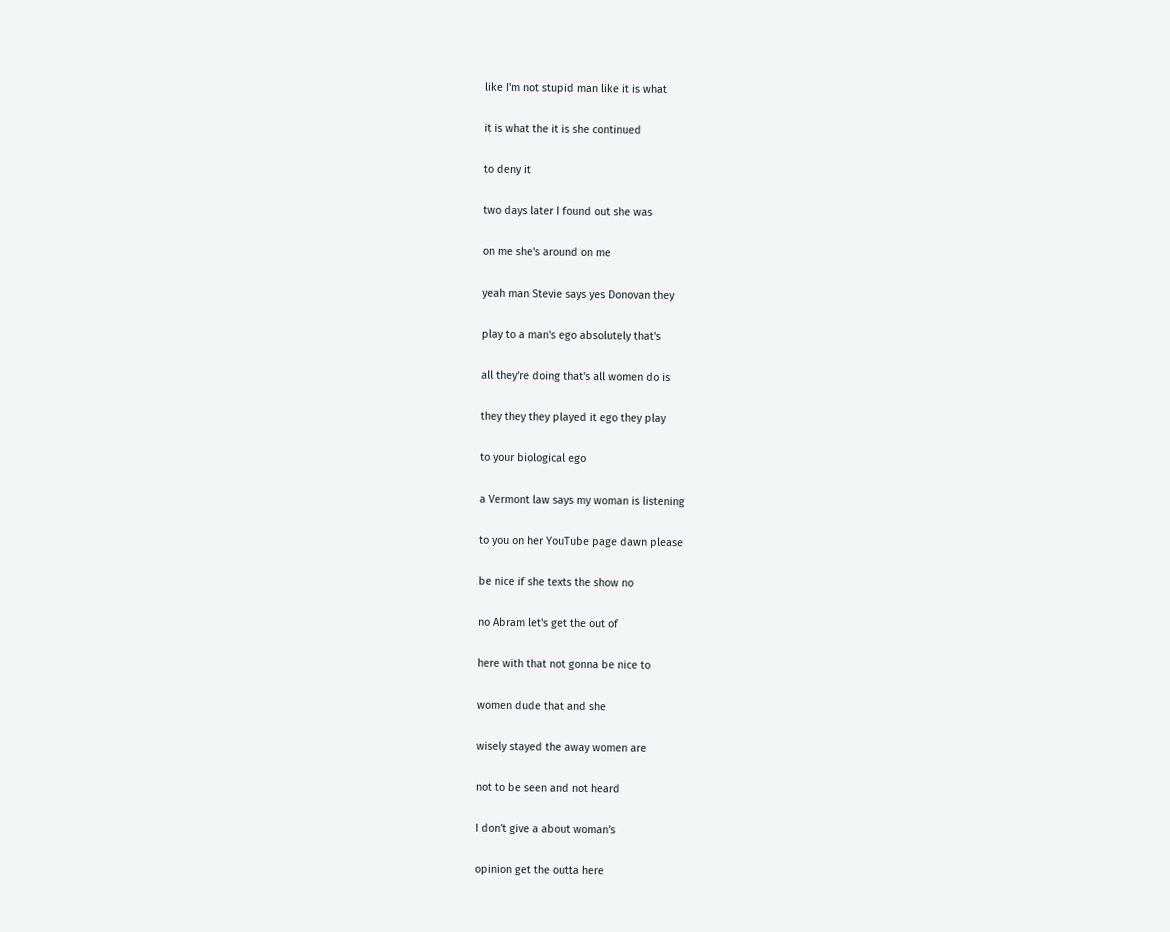like I'm not stupid man like it is what

it is what the it is she continued

to deny it

two days later I found out she was

on me she's around on me

yeah man Stevie says yes Donovan they

play to a man's ego absolutely that's

all they're doing that's all women do is

they they they played it ego they play

to your biological ego

a Vermont law says my woman is listening

to you on her YouTube page dawn please

be nice if she texts the show no

no Abram let's get the out of

here with that not gonna be nice to

women dude that and she

wisely stayed the away women are

not to be seen and not heard

I don't give a about woman's

opinion get the outta here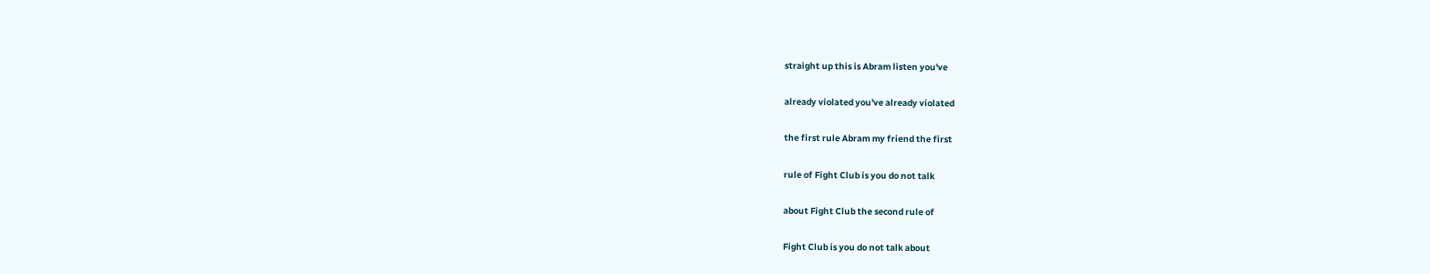straight up this is Abram listen you've

already violated you've already violated

the first rule Abram my friend the first

rule of Fight Club is you do not talk

about Fight Club the second rule of

Fight Club is you do not talk about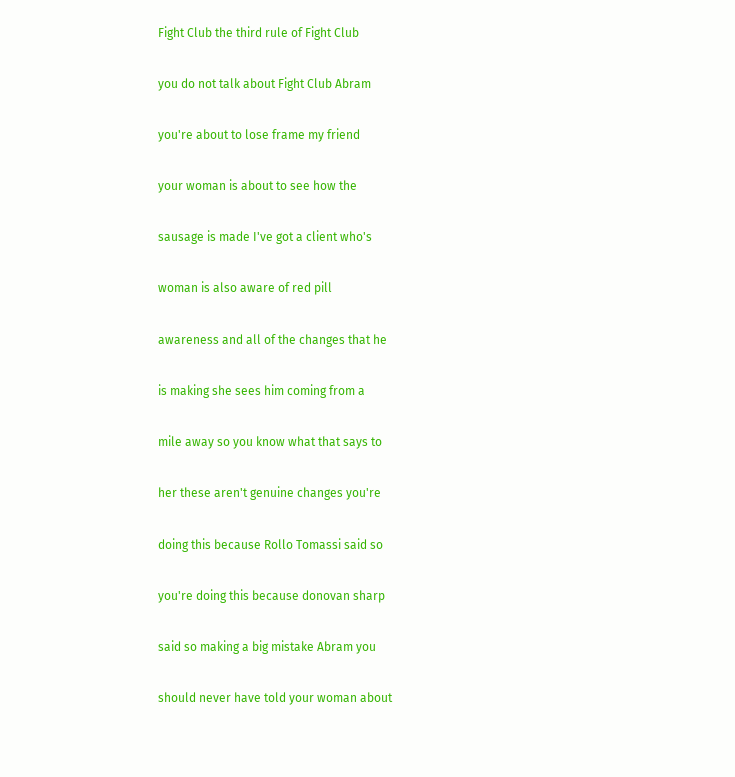Fight Club the third rule of Fight Club

you do not talk about Fight Club Abram

you're about to lose frame my friend

your woman is about to see how the

sausage is made I've got a client who's

woman is also aware of red pill

awareness and all of the changes that he

is making she sees him coming from a

mile away so you know what that says to

her these aren't genuine changes you're

doing this because Rollo Tomassi said so

you're doing this because donovan sharp

said so making a big mistake Abram you

should never have told your woman about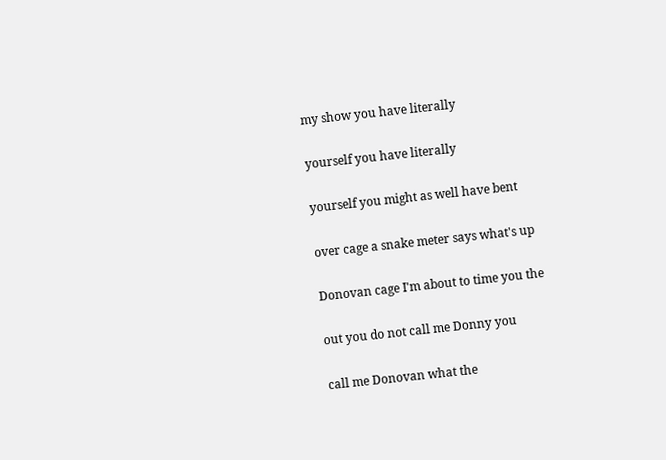my show you have literally

yourself you have literally

yourself you might as well have bent

over cage a snake meter says what's up

Donovan cage I'm about to time you the

out you do not call me Donny you

call me Donovan what the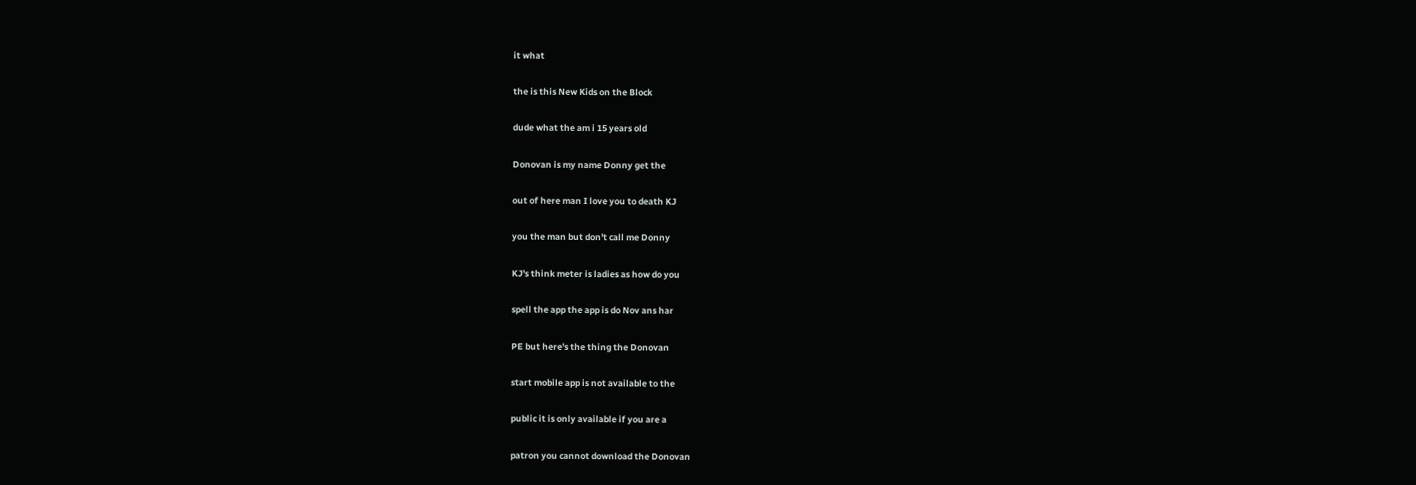it what

the is this New Kids on the Block

dude what the am i 15 years old

Donovan is my name Donny get the

out of here man I love you to death KJ

you the man but don't call me Donny

KJ's think meter is ladies as how do you

spell the app the app is do Nov ans har

PE but here's the thing the Donovan

start mobile app is not available to the

public it is only available if you are a

patron you cannot download the Donovan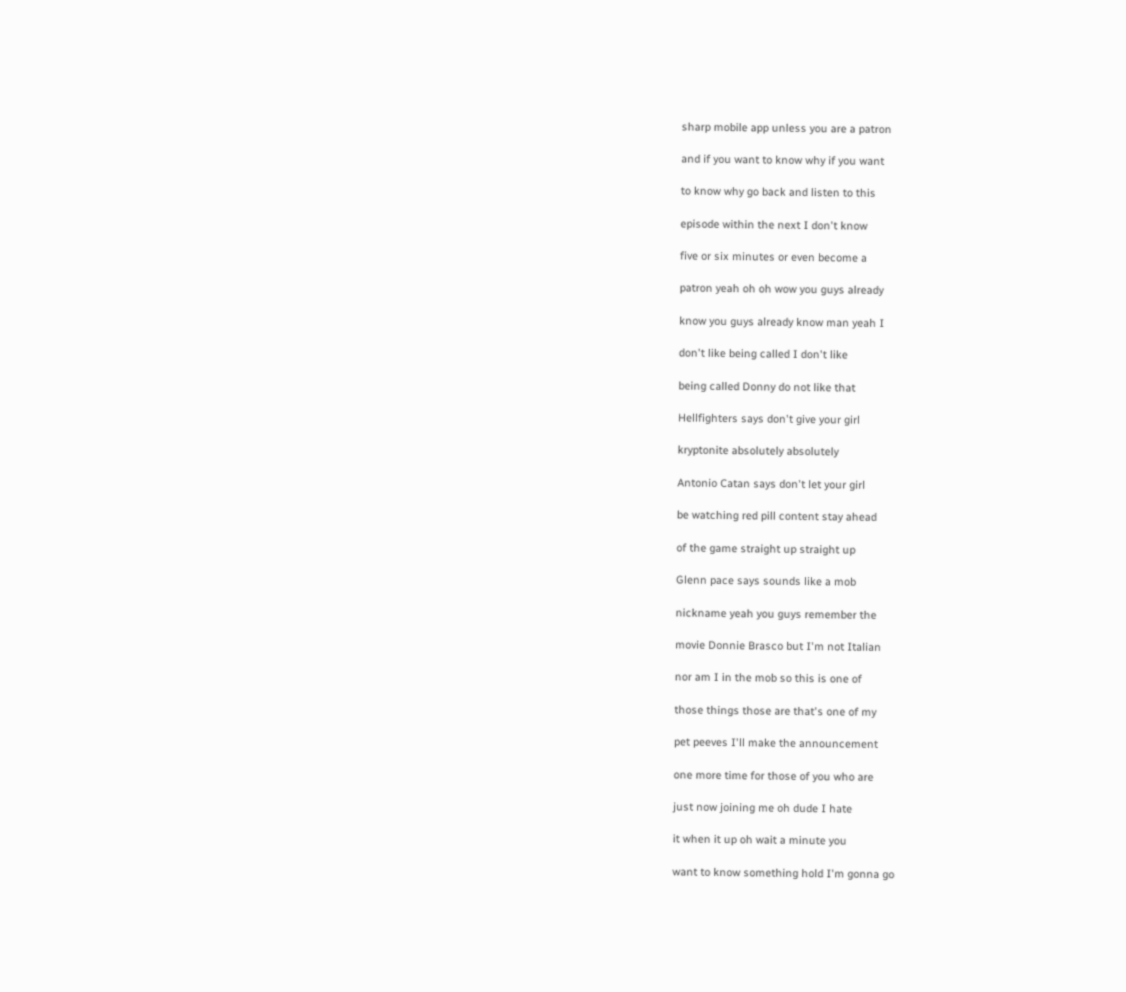sharp mobile app unless you are a patron

and if you want to know why if you want

to know why go back and listen to this

episode within the next I don't know

five or six minutes or even become a

patron yeah oh oh wow you guys already

know you guys already know man yeah I

don't like being called I don't like

being called Donny do not like that

Hellfighters says don't give your girl

kryptonite absolutely absolutely

Antonio Catan says don't let your girl

be watching red pill content stay ahead

of the game straight up straight up

Glenn pace says sounds like a mob

nickname yeah you guys remember the

movie Donnie Brasco but I'm not Italian

nor am I in the mob so this is one of

those things those are that's one of my

pet peeves I'll make the announcement

one more time for those of you who are

just now joining me oh dude I hate

it when it up oh wait a minute you

want to know something hold I'm gonna go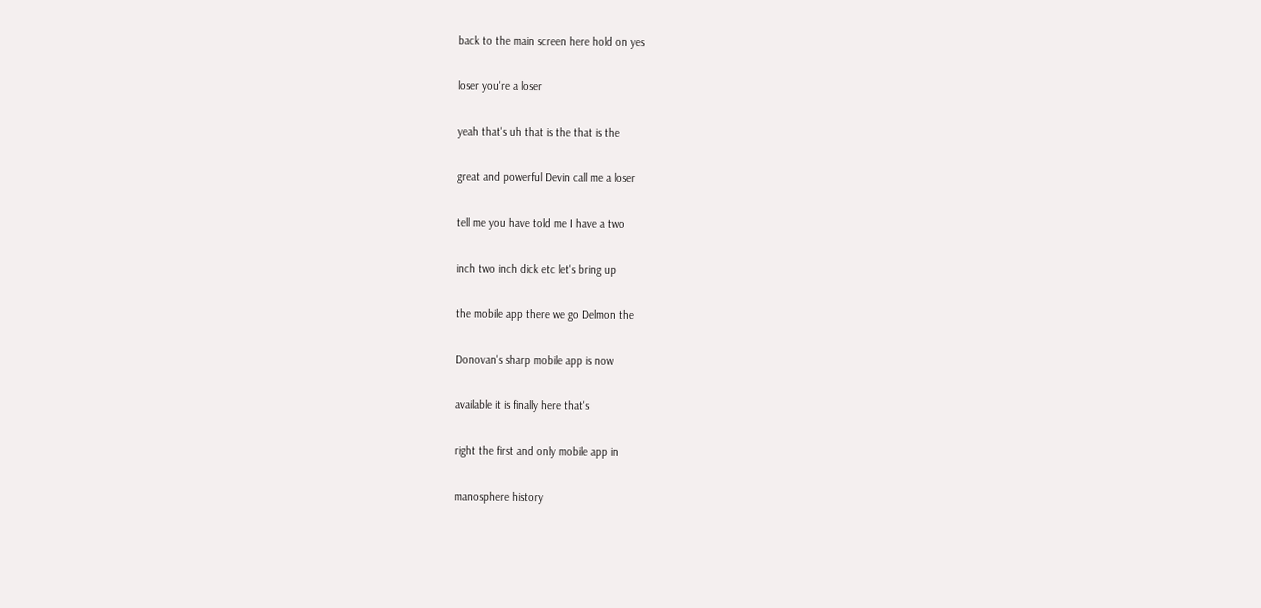back to the main screen here hold on yes

loser you're a loser

yeah that's uh that is the that is the

great and powerful Devin call me a loser

tell me you have told me I have a two

inch two inch dick etc let's bring up

the mobile app there we go Delmon the

Donovan's sharp mobile app is now

available it is finally here that's

right the first and only mobile app in

manosphere history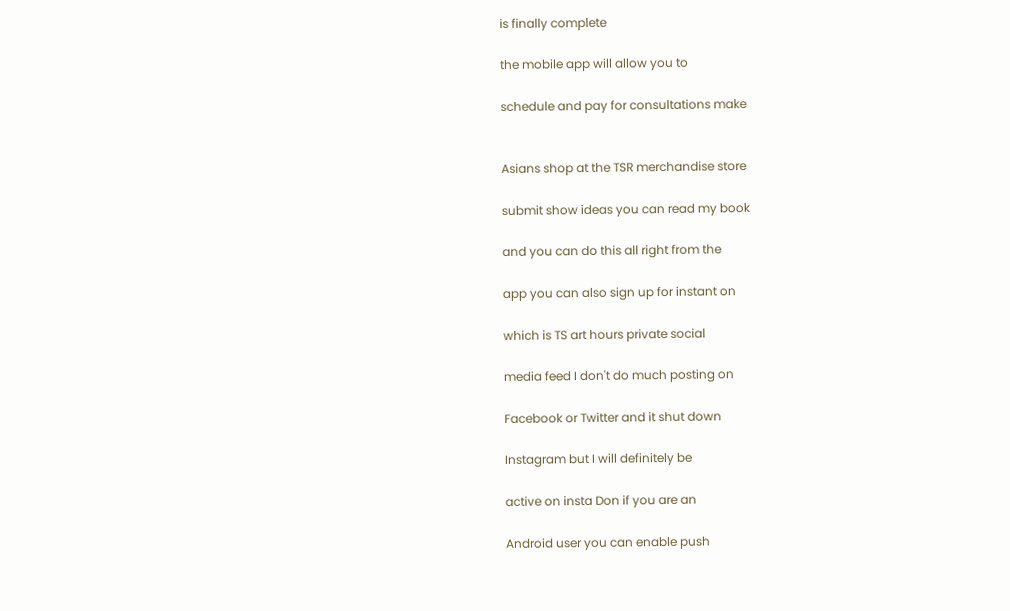is finally complete

the mobile app will allow you to

schedule and pay for consultations make


Asians shop at the TSR merchandise store

submit show ideas you can read my book

and you can do this all right from the

app you can also sign up for instant on

which is TS art hours private social

media feed I don't do much posting on

Facebook or Twitter and it shut down

Instagram but I will definitely be

active on insta Don if you are an

Android user you can enable push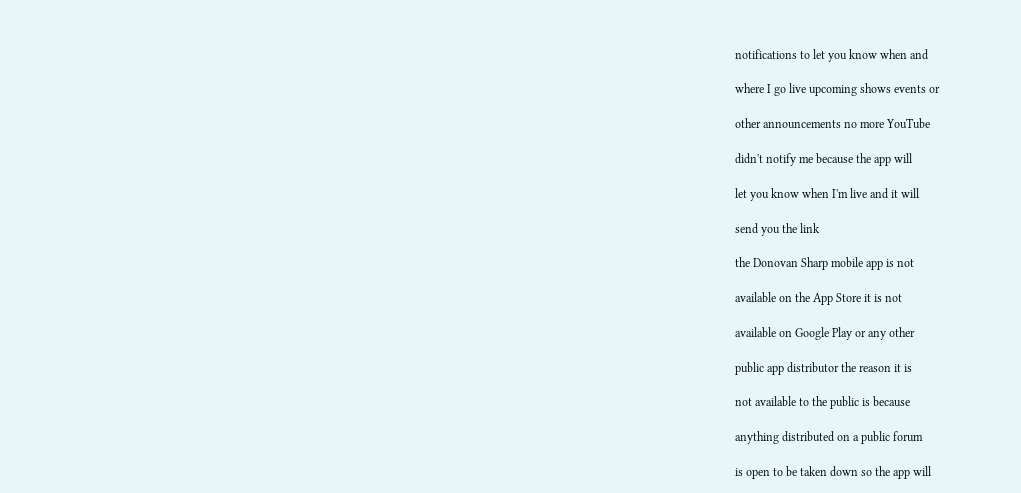notifications to let you know when and

where I go live upcoming shows events or

other announcements no more YouTube

didn't notify me because the app will

let you know when I'm live and it will

send you the link

the Donovan Sharp mobile app is not

available on the App Store it is not

available on Google Play or any other

public app distributor the reason it is

not available to the public is because

anything distributed on a public forum

is open to be taken down so the app will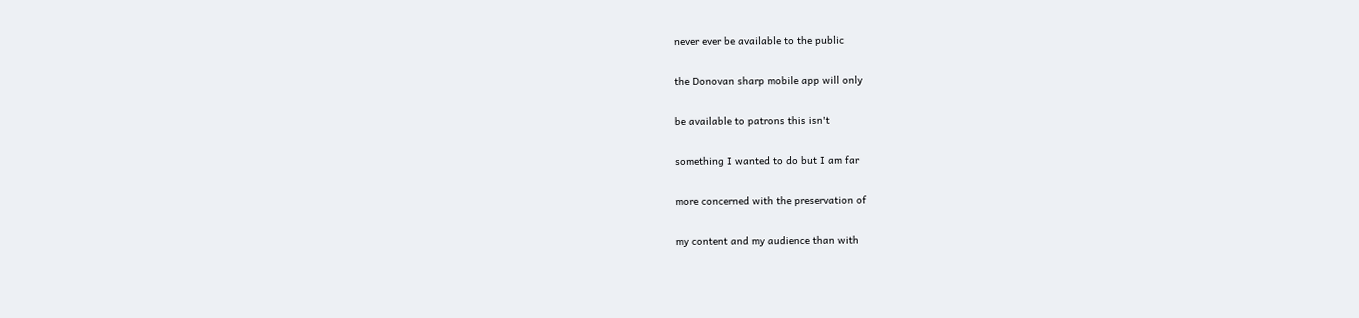never ever be available to the public

the Donovan sharp mobile app will only

be available to patrons this isn't

something I wanted to do but I am far

more concerned with the preservation of

my content and my audience than with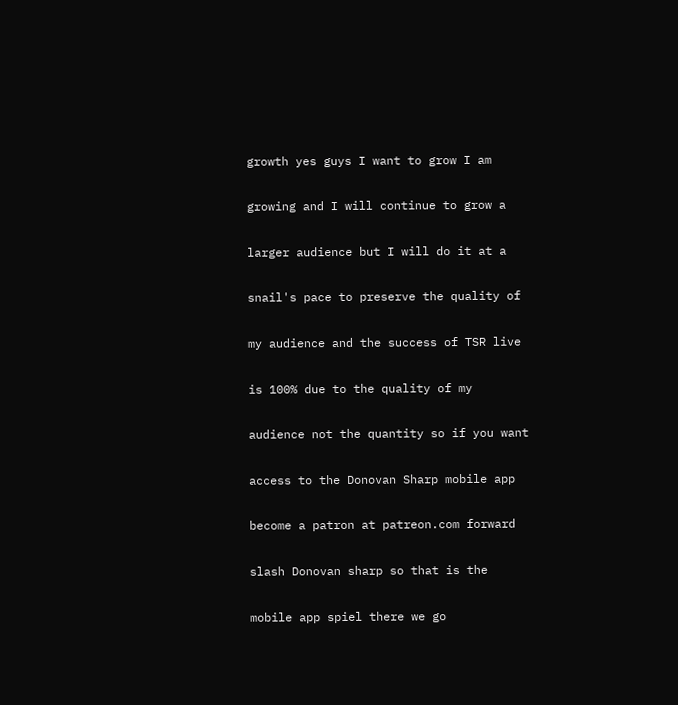growth yes guys I want to grow I am

growing and I will continue to grow a

larger audience but I will do it at a

snail's pace to preserve the quality of

my audience and the success of TSR live

is 100% due to the quality of my

audience not the quantity so if you want

access to the Donovan Sharp mobile app

become a patron at patreon.com forward

slash Donovan sharp so that is the

mobile app spiel there we go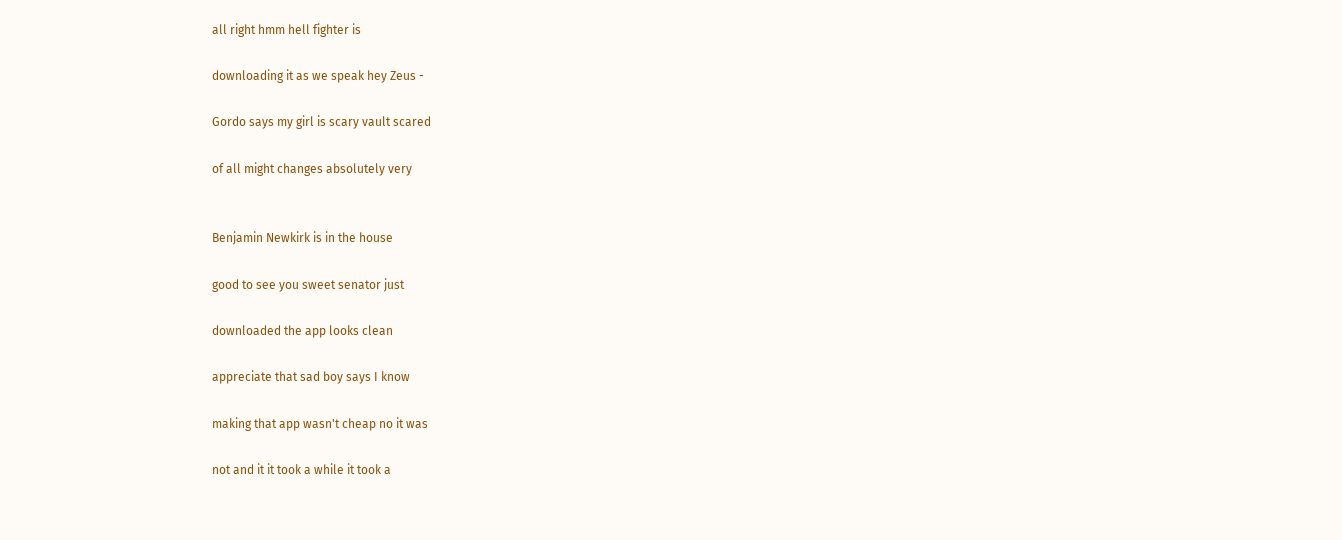all right hmm hell fighter is

downloading it as we speak hey Zeus -

Gordo says my girl is scary vault scared

of all might changes absolutely very


Benjamin Newkirk is in the house

good to see you sweet senator just

downloaded the app looks clean

appreciate that sad boy says I know

making that app wasn't cheap no it was

not and it it took a while it took a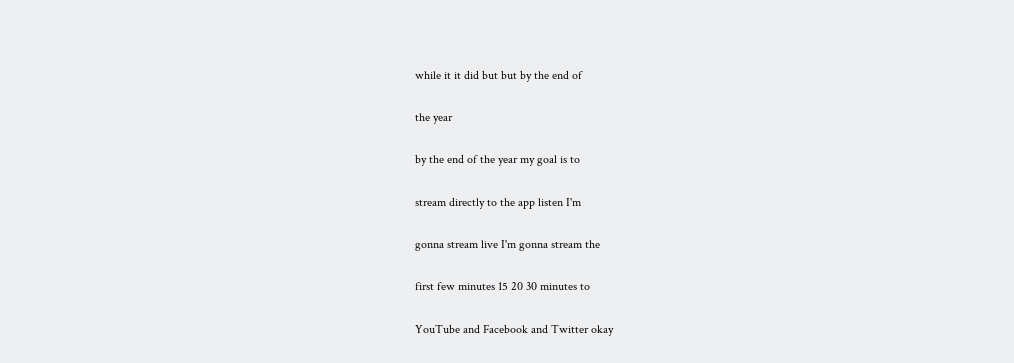while it it did but but by the end of

the year

by the end of the year my goal is to

stream directly to the app listen I'm

gonna stream live I'm gonna stream the

first few minutes 15 20 30 minutes to

YouTube and Facebook and Twitter okay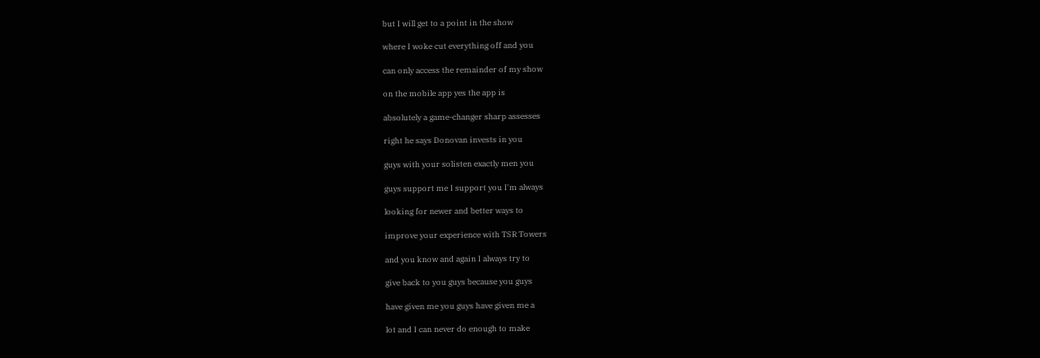but I will get to a point in the show

where I woke cut everything off and you

can only access the remainder of my show

on the mobile app yes the app is

absolutely a game-changer sharp assesses

right he says Donovan invests in you

guys with your solisten exactly men you

guys support me I support you I'm always

looking for newer and better ways to

improve your experience with TSR Towers

and you know and again I always try to

give back to you guys because you guys

have given me you guys have given me a

lot and I can never do enough to make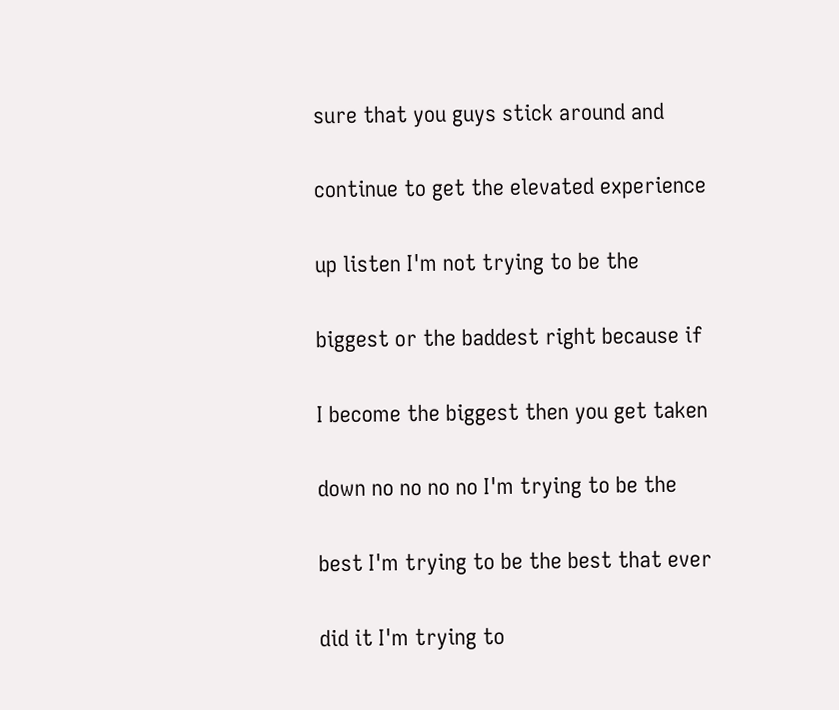sure that you guys stick around and

continue to get the elevated experience

up listen I'm not trying to be the

biggest or the baddest right because if

I become the biggest then you get taken

down no no no no I'm trying to be the

best I'm trying to be the best that ever

did it I'm trying to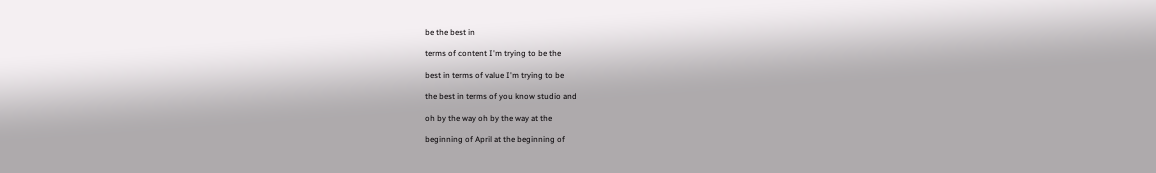be the best in

terms of content I'm trying to be the

best in terms of value I'm trying to be

the best in terms of you know studio and

oh by the way oh by the way at the

beginning of April at the beginning of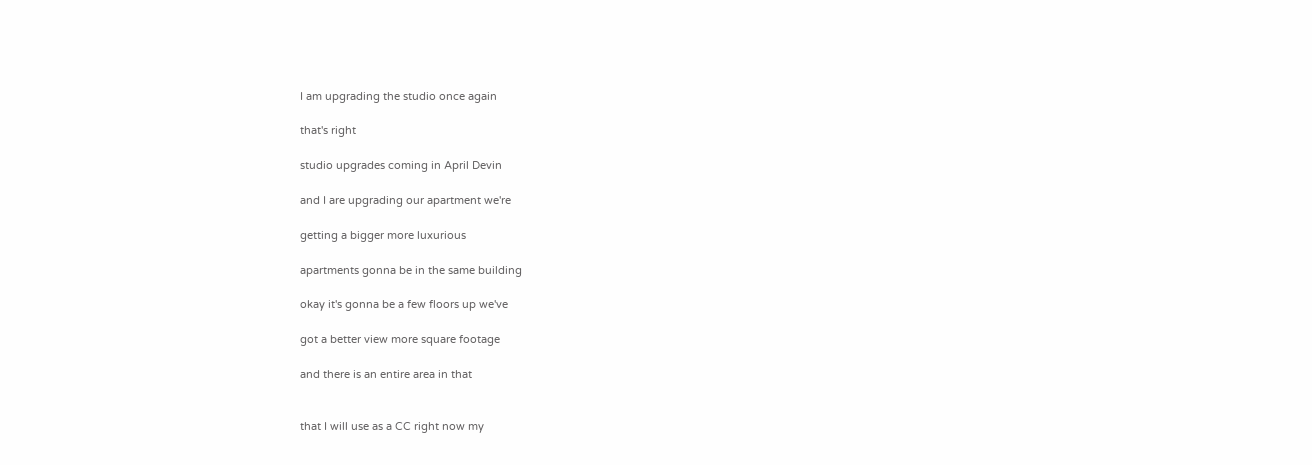I am upgrading the studio once again

that's right

studio upgrades coming in April Devin

and I are upgrading our apartment we're

getting a bigger more luxurious

apartments gonna be in the same building

okay it's gonna be a few floors up we've

got a better view more square footage

and there is an entire area in that


that I will use as a CC right now my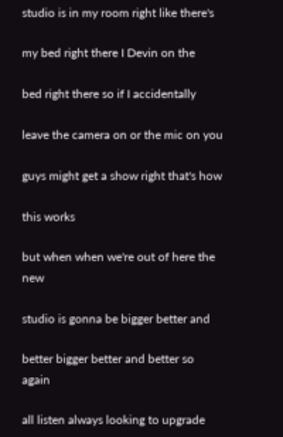studio is in my room right like there's

my bed right there I Devin on the

bed right there so if I accidentally

leave the camera on or the mic on you

guys might get a show right that's how

this works

but when when we're out of here the new

studio is gonna be bigger better and

better bigger better and better so again

all listen always looking to upgrade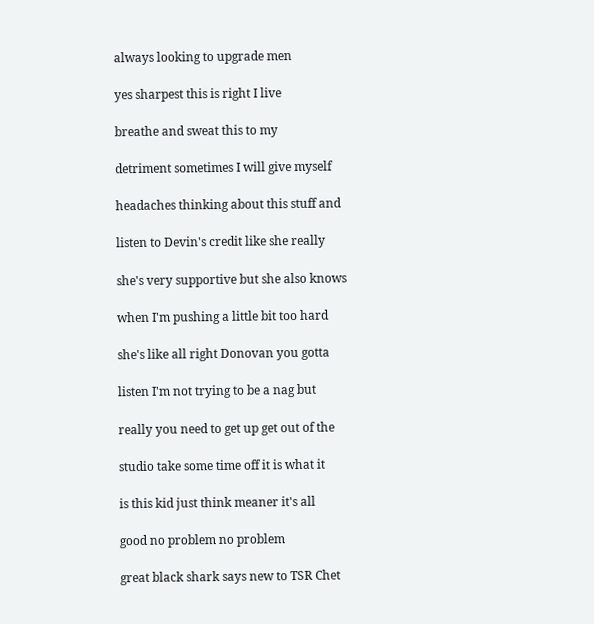always looking to upgrade men

yes sharpest this is right I live

breathe and sweat this to my

detriment sometimes I will give myself

headaches thinking about this stuff and

listen to Devin's credit like she really

she's very supportive but she also knows

when I'm pushing a little bit too hard

she's like all right Donovan you gotta

listen I'm not trying to be a nag but

really you need to get up get out of the

studio take some time off it is what it

is this kid just think meaner it's all

good no problem no problem

great black shark says new to TSR Chet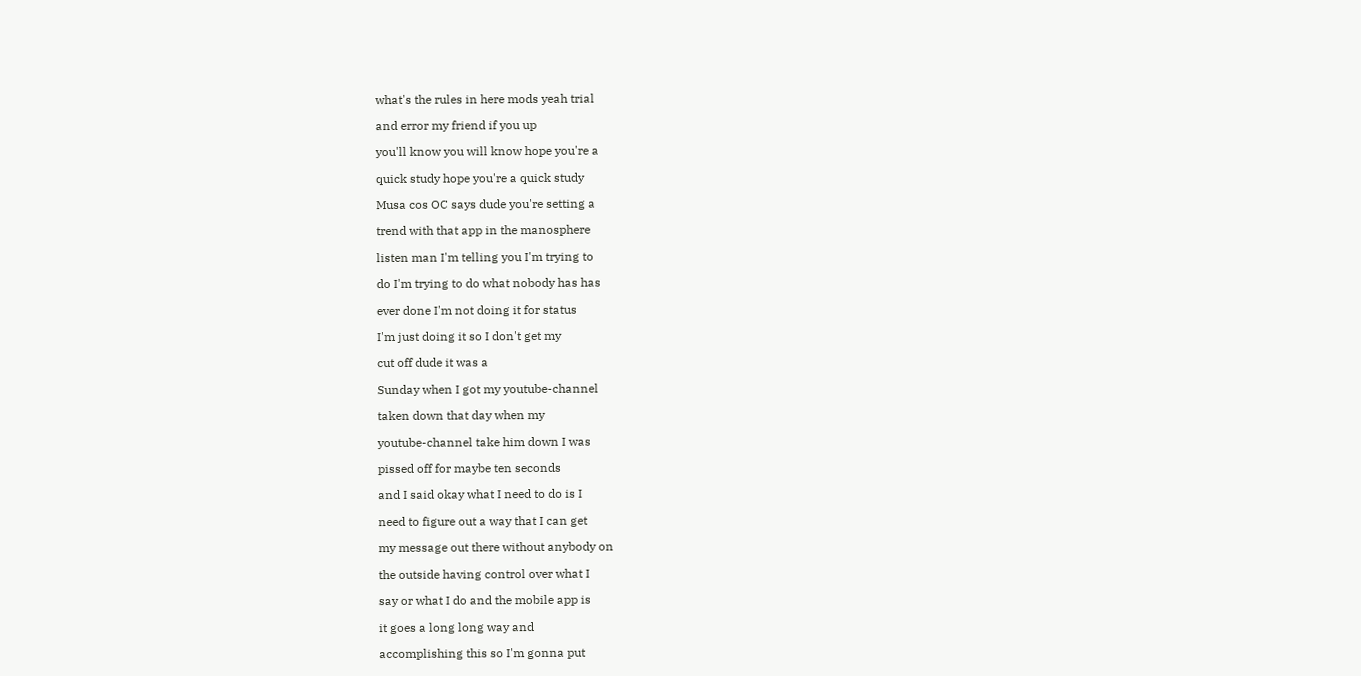what's the rules in here mods yeah trial

and error my friend if you up

you'll know you will know hope you're a

quick study hope you're a quick study

Musa cos OC says dude you're setting a

trend with that app in the manosphere

listen man I'm telling you I'm trying to

do I'm trying to do what nobody has has

ever done I'm not doing it for status

I'm just doing it so I don't get my

cut off dude it was a

Sunday when I got my youtube-channel

taken down that day when my

youtube-channel take him down I was

pissed off for maybe ten seconds

and I said okay what I need to do is I

need to figure out a way that I can get

my message out there without anybody on

the outside having control over what I

say or what I do and the mobile app is

it goes a long long way and

accomplishing this so I'm gonna put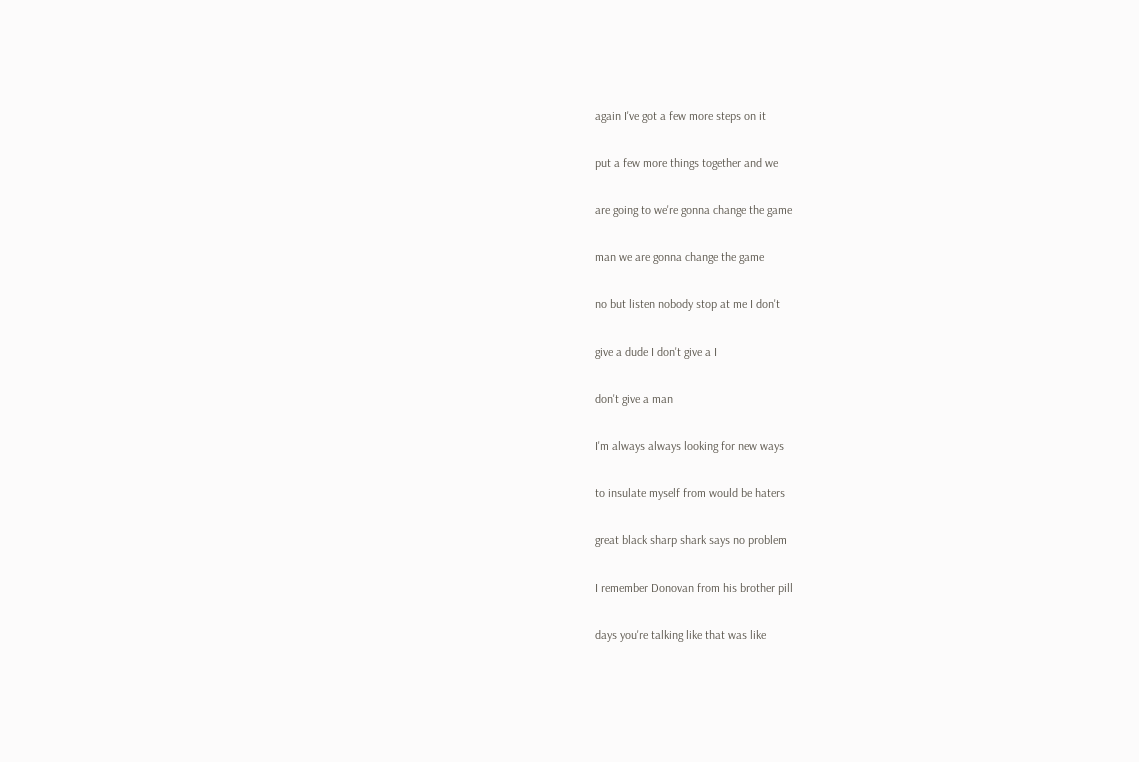again I've got a few more steps on it

put a few more things together and we

are going to we're gonna change the game

man we are gonna change the game

no but listen nobody stop at me I don't

give a dude I don't give a I

don't give a man

I'm always always looking for new ways

to insulate myself from would be haters

great black sharp shark says no problem

I remember Donovan from his brother pill

days you're talking like that was like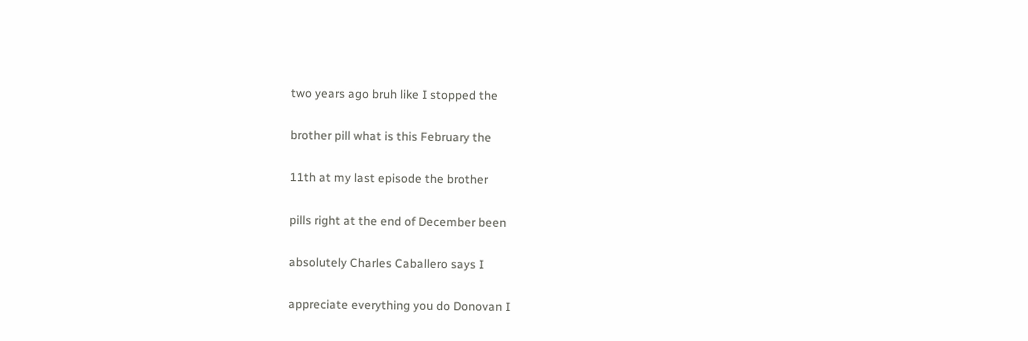two years ago bruh like I stopped the

brother pill what is this February the

11th at my last episode the brother

pills right at the end of December been

absolutely Charles Caballero says I

appreciate everything you do Donovan I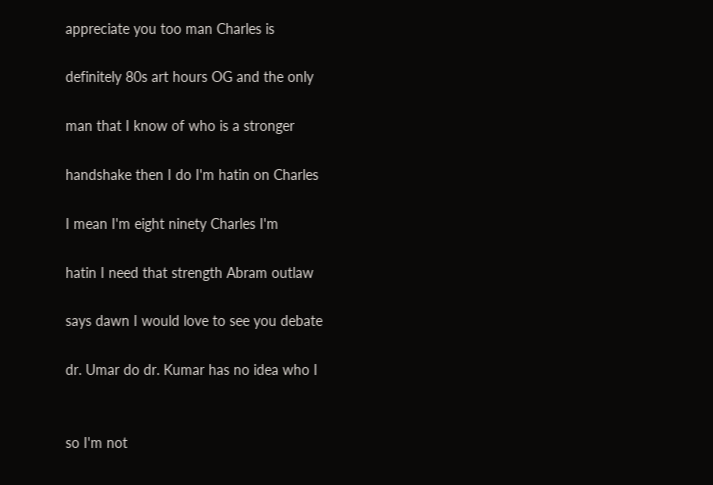appreciate you too man Charles is

definitely 80s art hours OG and the only

man that I know of who is a stronger

handshake then I do I'm hatin on Charles

I mean I'm eight ninety Charles I'm

hatin I need that strength Abram outlaw

says dawn I would love to see you debate

dr. Umar do dr. Kumar has no idea who I


so I'm not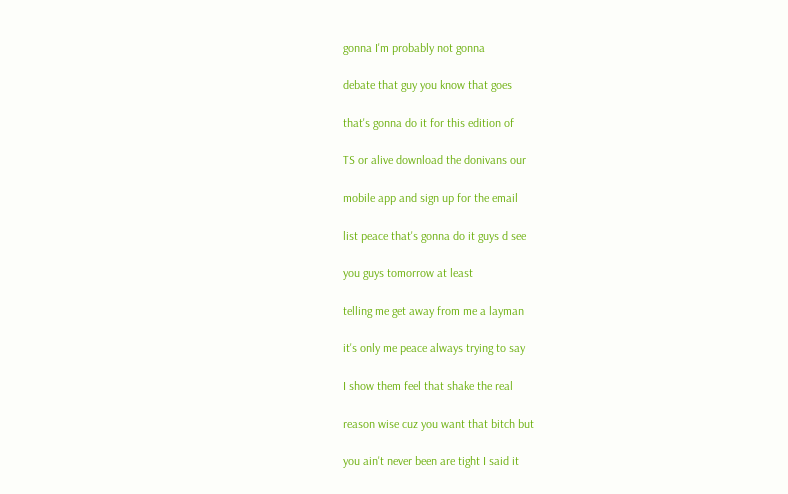gonna I'm probably not gonna

debate that guy you know that goes

that's gonna do it for this edition of

TS or alive download the donivans our

mobile app and sign up for the email

list peace that's gonna do it guys d see

you guys tomorrow at least

telling me get away from me a layman

it's only me peace always trying to say

I show them feel that shake the real

reason wise cuz you want that bitch but

you ain't never been are tight I said it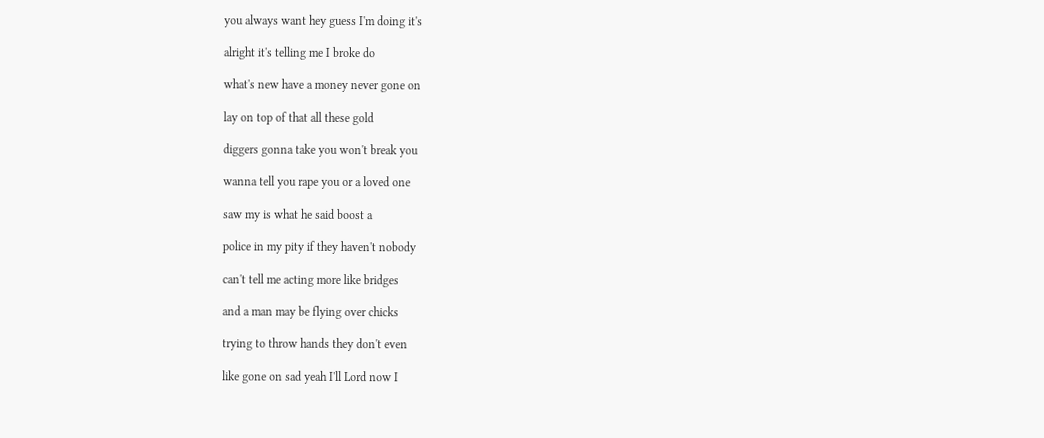you always want hey guess I'm doing it's

alright it's telling me I broke do

what's new have a money never gone on

lay on top of that all these gold

diggers gonna take you won't break you

wanna tell you rape you or a loved one

saw my is what he said boost a

police in my pity if they haven't nobody

can't tell me acting more like bridges

and a man may be flying over chicks

trying to throw hands they don't even

like gone on sad yeah I'll Lord now I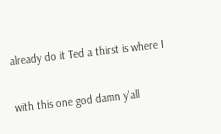already do it Ted a thirst is where I

with this one god damn y'all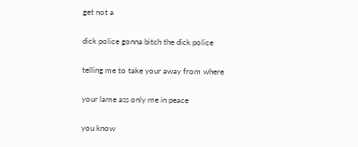get not a

dick police gonna bitch the dick police

telling me to take your away from where

your lame ass only me in peace

you know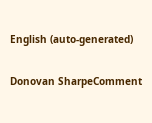English (auto-generated)

Donovan SharpeComment